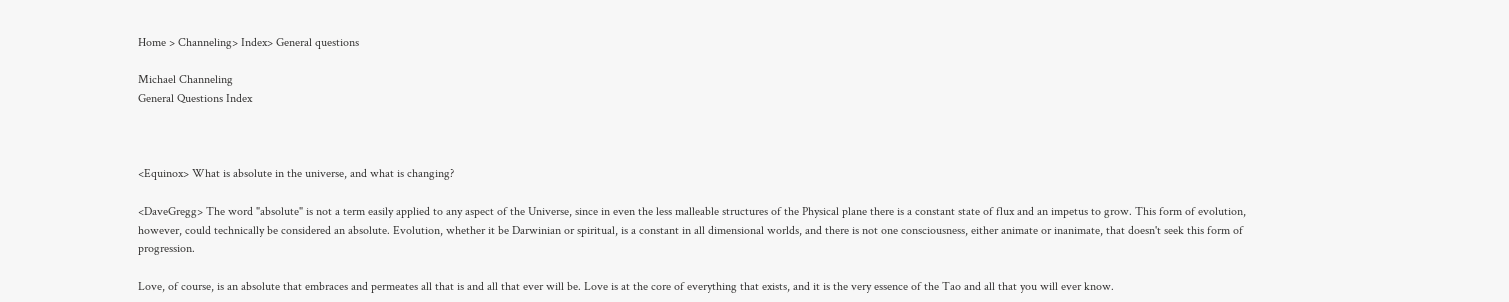Home > Channeling> Index> General questions

Michael Channeling
General Questions Index



<Equinox> What is absolute in the universe, and what is changing?

<DaveGregg> The word "absolute" is not a term easily applied to any aspect of the Universe, since in even the less malleable structures of the Physical plane there is a constant state of flux and an impetus to grow. This form of evolution, however, could technically be considered an absolute. Evolution, whether it be Darwinian or spiritual, is a constant in all dimensional worlds, and there is not one consciousness, either animate or inanimate, that doesn't seek this form of progression.

Love, of course, is an absolute that embraces and permeates all that is and all that ever will be. Love is at the core of everything that exists, and it is the very essence of the Tao and all that you will ever know.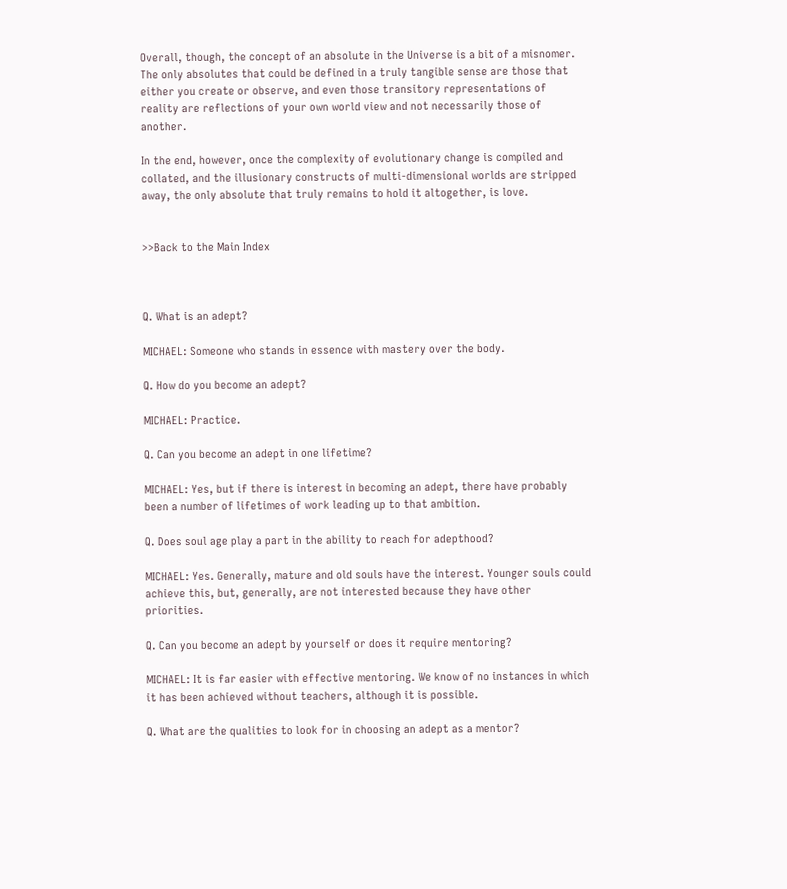Overall, though, the concept of an absolute in the Universe is a bit of a misnomer. The only absolutes that could be defined in a truly tangible sense are those that either you create or observe, and even those transitory representations of reality are reflections of your own world view and not necessarily those of another.

In the end, however, once the complexity of evolutionary change is compiled and collated, and the illusionary constructs of multi-dimensional worlds are stripped away, the only absolute that truly remains to hold it altogether, is love.


>>Back to the Main Index



Q. What is an adept?

MICHAEL: Someone who stands in essence with mastery over the body.

Q. How do you become an adept?

MICHAEL: Practice.

Q. Can you become an adept in one lifetime?

MICHAEL: Yes, but if there is interest in becoming an adept, there have probably been a number of lifetimes of work leading up to that ambition.

Q. Does soul age play a part in the ability to reach for adepthood?

MICHAEL: Yes. Generally, mature and old souls have the interest. Younger souls could achieve this, but, generally, are not interested because they have other priorities.

Q. Can you become an adept by yourself or does it require mentoring?

MICHAEL: It is far easier with effective mentoring. We know of no instances in which it has been achieved without teachers, although it is possible.

Q. What are the qualities to look for in choosing an adept as a mentor?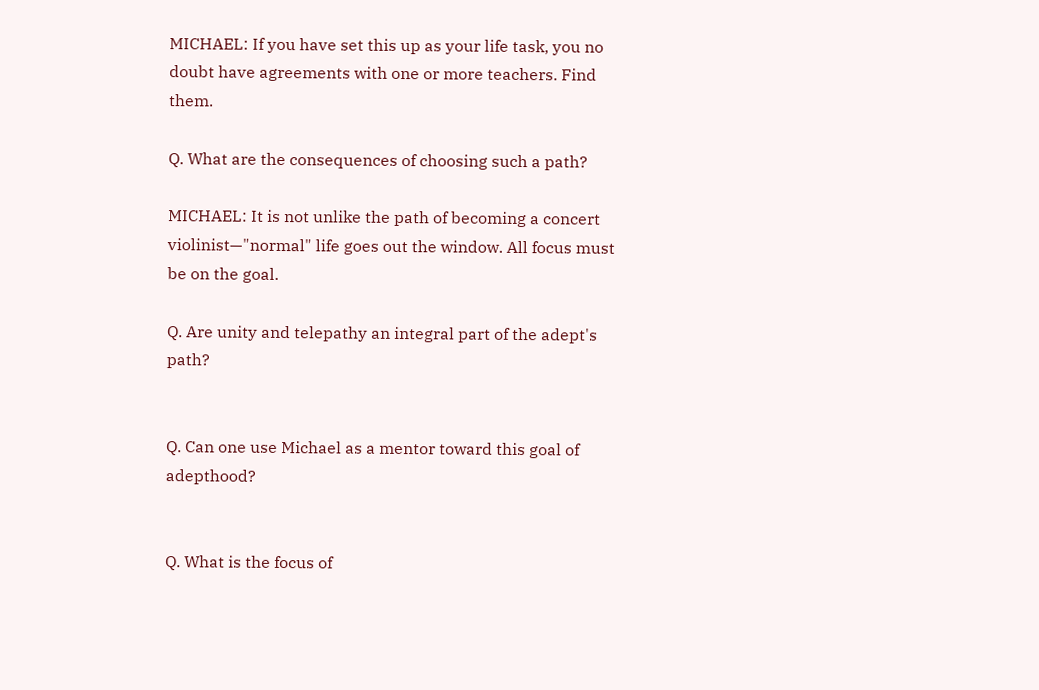MICHAEL: If you have set this up as your life task, you no doubt have agreements with one or more teachers. Find them.

Q. What are the consequences of choosing such a path?

MICHAEL: It is not unlike the path of becoming a concert violinist—"normal" life goes out the window. All focus must be on the goal.

Q. Are unity and telepathy an integral part of the adept's path?


Q. Can one use Michael as a mentor toward this goal of adepthood?


Q. What is the focus of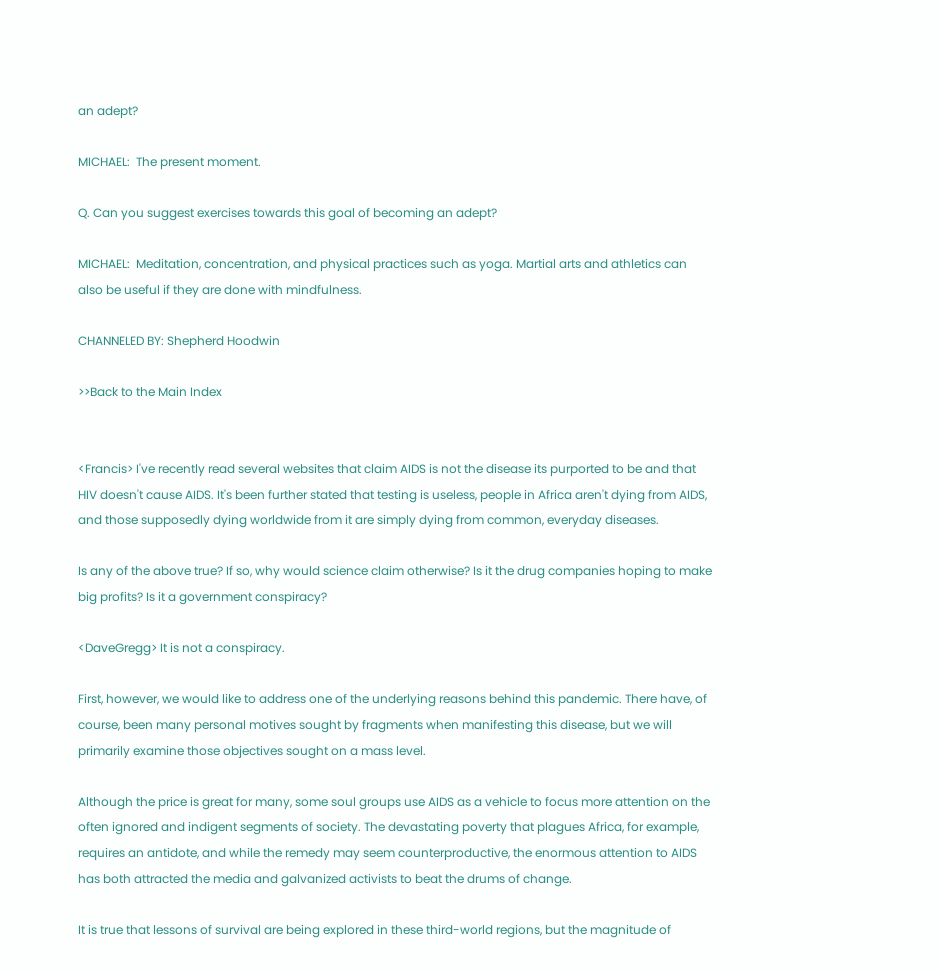an adept?

MICHAEL:  The present moment.

Q. Can you suggest exercises towards this goal of becoming an adept?

MICHAEL:  Meditation, concentration, and physical practices such as yoga. Martial arts and athletics can also be useful if they are done with mindfulness.

CHANNELED BY: Shepherd Hoodwin

>>Back to the Main Index


<Francis> I've recently read several websites that claim AIDS is not the disease its purported to be and that HIV doesn't cause AIDS. It's been further stated that testing is useless, people in Africa aren't dying from AIDS, and those supposedly dying worldwide from it are simply dying from common, everyday diseases.

Is any of the above true? If so, why would science claim otherwise? Is it the drug companies hoping to make big profits? Is it a government conspiracy?

<DaveGregg> It is not a conspiracy.

First, however, we would like to address one of the underlying reasons behind this pandemic. There have, of course, been many personal motives sought by fragments when manifesting this disease, but we will primarily examine those objectives sought on a mass level.

Although the price is great for many, some soul groups use AIDS as a vehicle to focus more attention on the often ignored and indigent segments of society. The devastating poverty that plagues Africa, for example, requires an antidote, and while the remedy may seem counterproductive, the enormous attention to AIDS has both attracted the media and galvanized activists to beat the drums of change.

It is true that lessons of survival are being explored in these third-world regions, but the magnitude of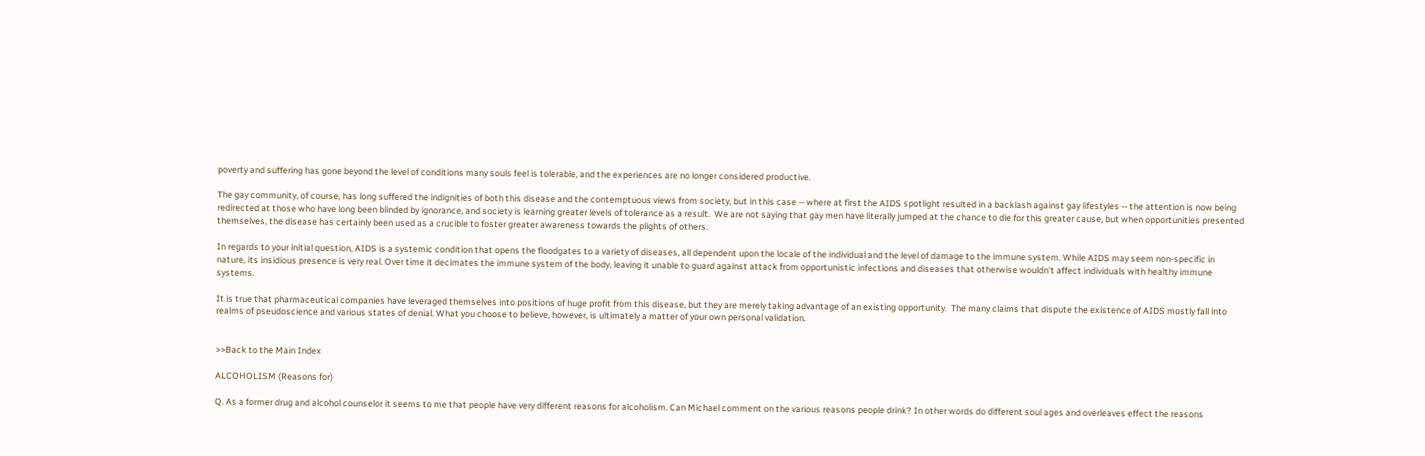poverty and suffering has gone beyond the level of conditions many souls feel is tolerable, and the experiences are no longer considered productive.

The gay community, of course, has long suffered the indignities of both this disease and the contemptuous views from society, but in this case -- where at first the AIDS spotlight resulted in a backlash against gay lifestyles -- the attention is now being redirected at those who have long been blinded by ignorance, and society is learning greater levels of tolerance as a result.  We are not saying that gay men have literally jumped at the chance to die for this greater cause, but when opportunities presented themselves, the disease has certainly been used as a crucible to foster greater awareness towards the plights of others.

In regards to your initial question, AIDS is a systemic condition that opens the floodgates to a variety of diseases, all dependent upon the locale of the individual and the level of damage to the immune system. While AIDS may seem non-specific in nature, its insidious presence is very real. Over time it decimates the immune system of the body, leaving it unable to guard against attack from opportunistic infections and diseases that otherwise wouldn't affect individuals with healthy immune systems.

It is true that pharmaceutical companies have leveraged themselves into positions of huge profit from this disease, but they are merely taking advantage of an existing opportunity.  The many claims that dispute the existence of AIDS mostly fall into realms of pseudoscience and various states of denial. What you choose to believe, however, is ultimately a matter of your own personal validation.


>>Back to the Main Index

ALCOHOLISM (Reasons for)

Q. As a former drug and alcohol counselor it seems to me that people have very different reasons for alcoholism. Can Michael comment on the various reasons people drink? In other words do different soul ages and overleaves effect the reasons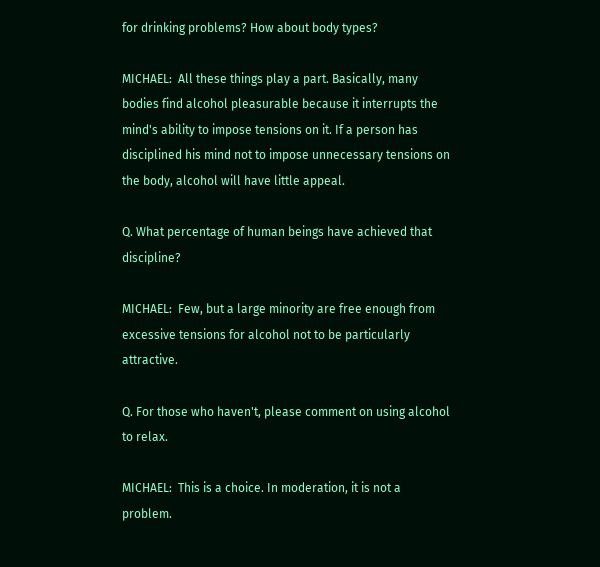for drinking problems? How about body types?

MICHAEL:  All these things play a part. Basically, many bodies find alcohol pleasurable because it interrupts the mind's ability to impose tensions on it. If a person has disciplined his mind not to impose unnecessary tensions on the body, alcohol will have little appeal.

Q. What percentage of human beings have achieved that discipline?

MICHAEL:  Few, but a large minority are free enough from excessive tensions for alcohol not to be particularly attractive.

Q. For those who haven't, please comment on using alcohol to relax.

MICHAEL:  This is a choice. In moderation, it is not a problem.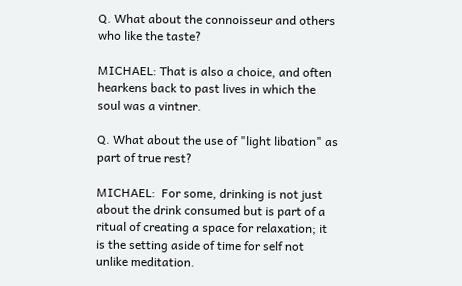Q. What about the connoisseur and others who like the taste?

MICHAEL: That is also a choice, and often hearkens back to past lives in which the soul was a vintner.

Q. What about the use of "light libation" as part of true rest?

MICHAEL:  For some, drinking is not just about the drink consumed but is part of a ritual of creating a space for relaxation; it is the setting aside of time for self not unlike meditation.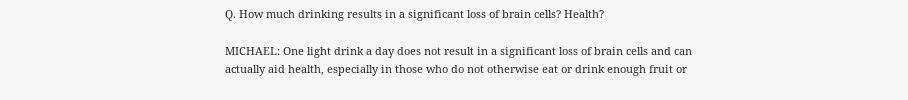Q. How much drinking results in a significant loss of brain cells? Health?

MICHAEL: One light drink a day does not result in a significant loss of brain cells and can actually aid health, especially in those who do not otherwise eat or drink enough fruit or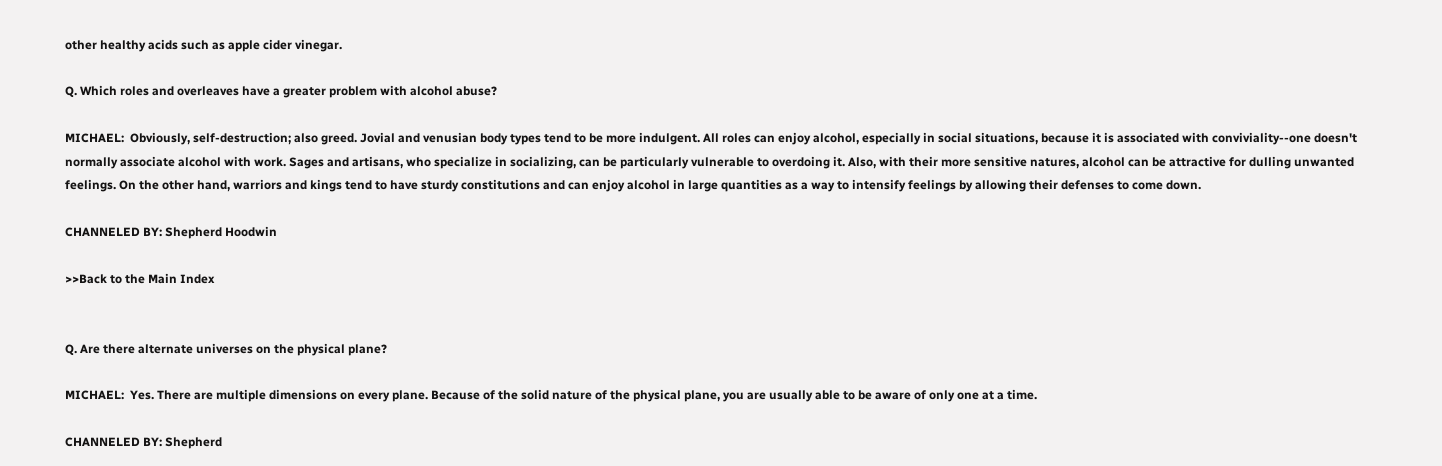other healthy acids such as apple cider vinegar.

Q. Which roles and overleaves have a greater problem with alcohol abuse?

MICHAEL:  Obviously, self-destruction; also greed. Jovial and venusian body types tend to be more indulgent. All roles can enjoy alcohol, especially in social situations, because it is associated with conviviality--one doesn't normally associate alcohol with work. Sages and artisans, who specialize in socializing, can be particularly vulnerable to overdoing it. Also, with their more sensitive natures, alcohol can be attractive for dulling unwanted feelings. On the other hand, warriors and kings tend to have sturdy constitutions and can enjoy alcohol in large quantities as a way to intensify feelings by allowing their defenses to come down.

CHANNELED BY: Shepherd Hoodwin

>>Back to the Main Index


Q. Are there alternate universes on the physical plane?

MICHAEL:  Yes. There are multiple dimensions on every plane. Because of the solid nature of the physical plane, you are usually able to be aware of only one at a time.

CHANNELED BY: Shepherd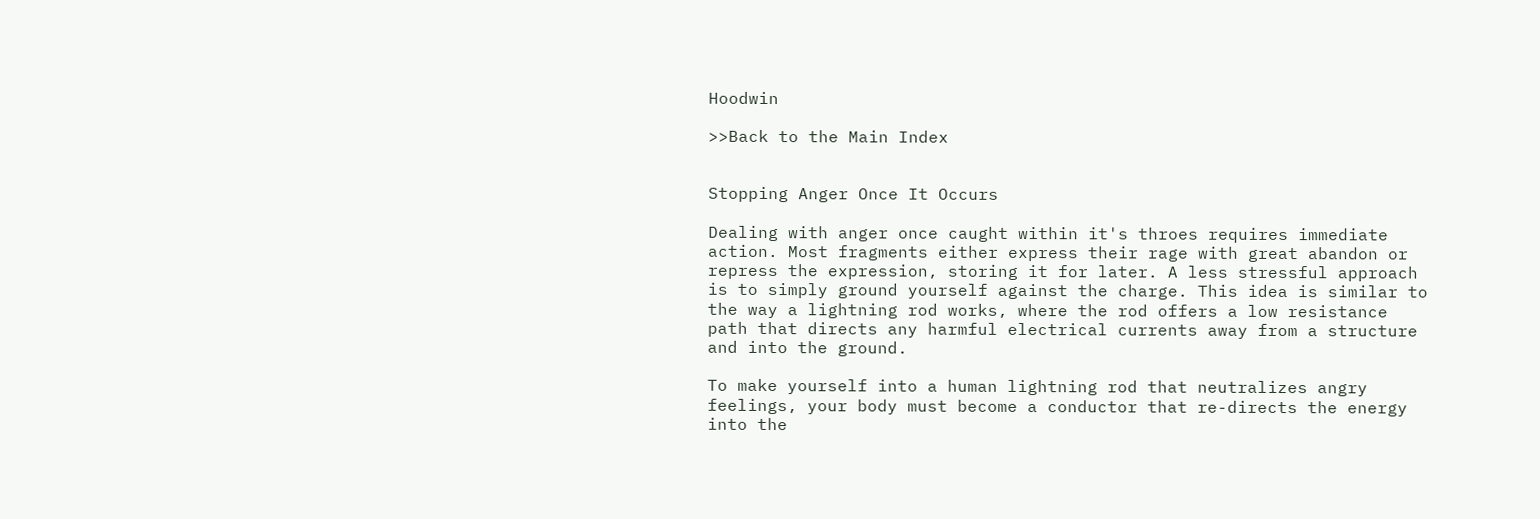Hoodwin

>>Back to the Main Index


Stopping Anger Once It Occurs

Dealing with anger once caught within it's throes requires immediate action. Most fragments either express their rage with great abandon or repress the expression, storing it for later. A less stressful approach is to simply ground yourself against the charge. This idea is similar to the way a lightning rod works, where the rod offers a low resistance path that directs any harmful electrical currents away from a structure and into the ground.

To make yourself into a human lightning rod that neutralizes angry feelings, your body must become a conductor that re-directs the energy into the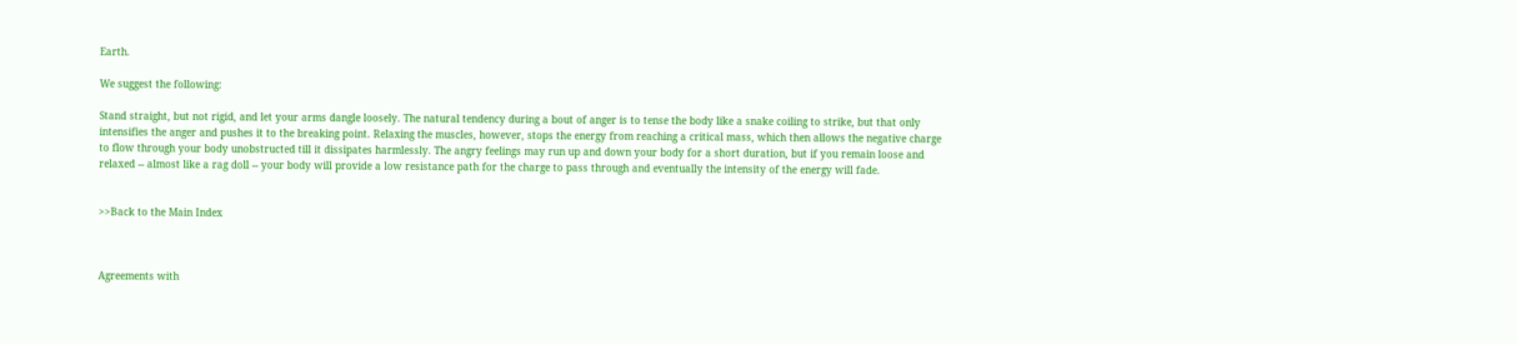Earth.

We suggest the following:

Stand straight, but not rigid, and let your arms dangle loosely. The natural tendency during a bout of anger is to tense the body like a snake coiling to strike, but that only intensifies the anger and pushes it to the breaking point. Relaxing the muscles, however, stops the energy from reaching a critical mass, which then allows the negative charge to flow through your body unobstructed till it dissipates harmlessly. The angry feelings may run up and down your body for a short duration, but if you remain loose and relaxed -- almost like a rag doll -- your body will provide a low resistance path for the charge to pass through and eventually the intensity of the energy will fade.


>>Back to the Main Index



Agreements with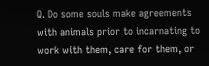Q. Do some souls make agreements with animals prior to incarnating to work with them, care for them, or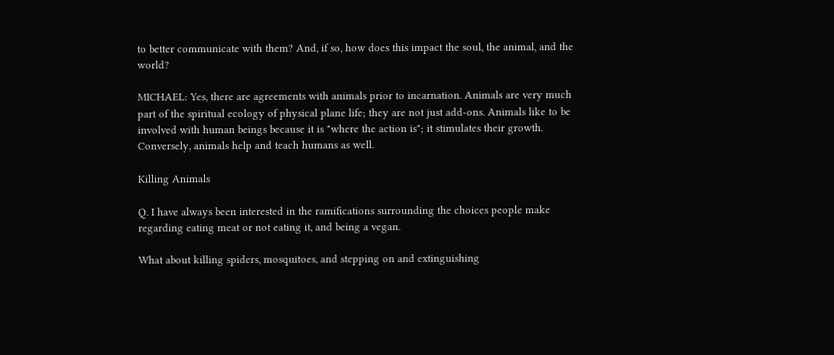to better communicate with them? And, if so, how does this impact the soul, the animal, and the world?

MICHAEL: Yes, there are agreements with animals prior to incarnation. Animals are very much part of the spiritual ecology of physical plane life; they are not just add-ons. Animals like to be involved with human beings because it is "where the action is"; it stimulates their growth. Conversely, animals help and teach humans as well.

Killing Animals

Q. I have always been interested in the ramifications surrounding the choices people make regarding eating meat or not eating it, and being a vegan.

What about killing spiders, mosquitoes, and stepping on and extinguishing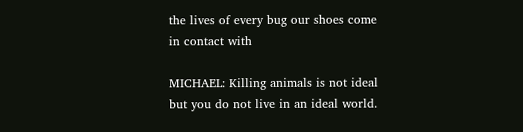the lives of every bug our shoes come in contact with

MICHAEL: Killing animals is not ideal but you do not live in an ideal world.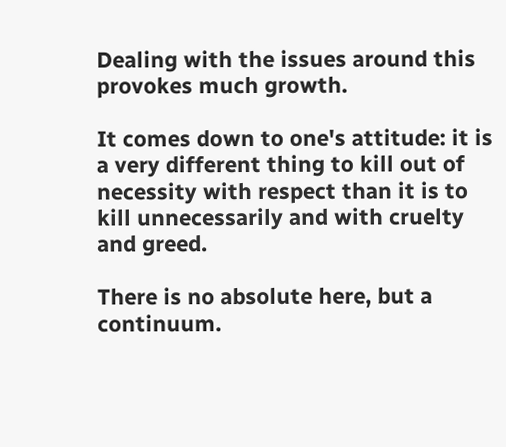Dealing with the issues around this provokes much growth.

It comes down to one's attitude: it is a very different thing to kill out of necessity with respect than it is to kill unnecessarily and with cruelty and greed.

There is no absolute here, but a continuum.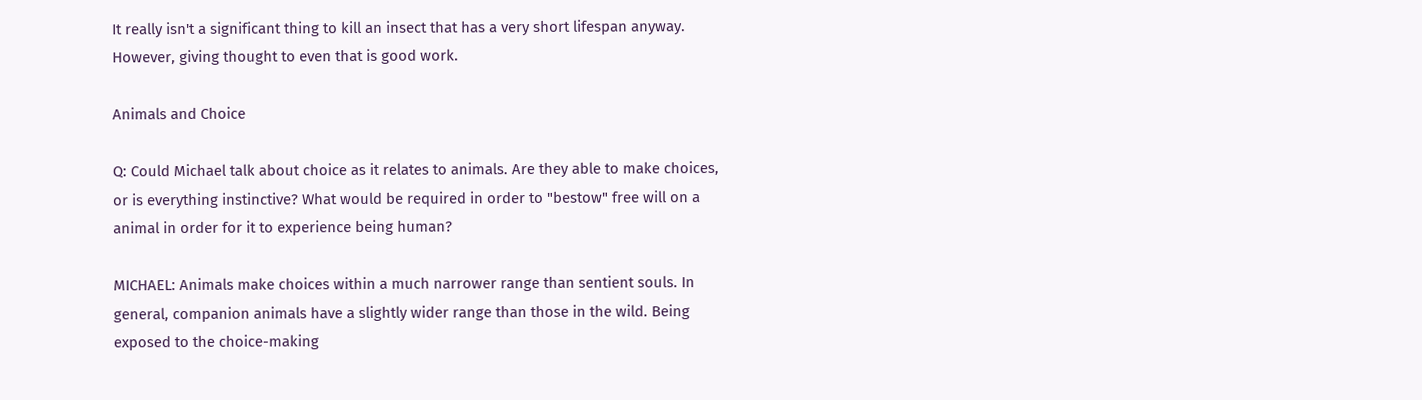It really isn't a significant thing to kill an insect that has a very short lifespan anyway. However, giving thought to even that is good work.

Animals and Choice

Q: Could Michael talk about choice as it relates to animals. Are they able to make choices, or is everything instinctive? What would be required in order to "bestow" free will on a animal in order for it to experience being human?

MICHAEL: Animals make choices within a much narrower range than sentient souls. In general, companion animals have a slightly wider range than those in the wild. Being exposed to the choice-making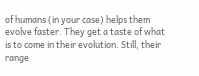of humans (in your case) helps them evolve faster. They get a taste of what is to come in their evolution. Still, their range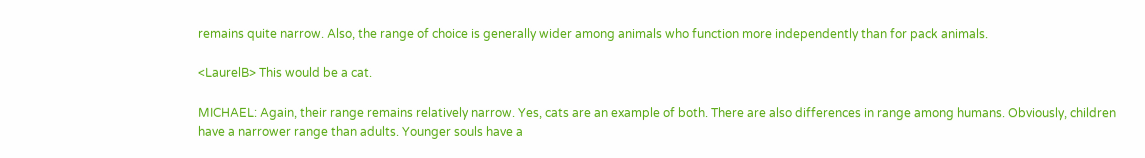remains quite narrow. Also, the range of choice is generally wider among animals who function more independently than for pack animals.

<LaurelB> This would be a cat.

MICHAEL: Again, their range remains relatively narrow. Yes, cats are an example of both. There are also differences in range among humans. Obviously, children have a narrower range than adults. Younger souls have a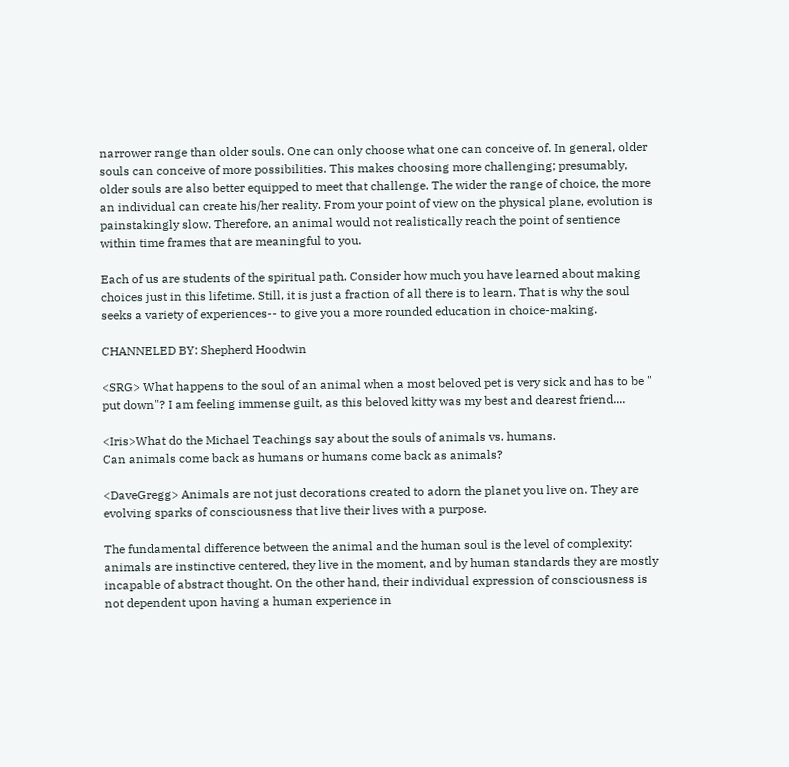narrower range than older souls. One can only choose what one can conceive of. In general, older souls can conceive of more possibilities. This makes choosing more challenging; presumably, older souls are also better equipped to meet that challenge. The wider the range of choice, the more an individual can create his/her reality. From your point of view on the physical plane, evolution is painstakingly slow. Therefore, an animal would not realistically reach the point of sentience within time frames that are meaningful to you.

Each of us are students of the spiritual path. Consider how much you have learned about making choices just in this lifetime. Still, it is just a fraction of all there is to learn. That is why the soul seeks a variety of experiences-- to give you a more rounded education in choice-making.

CHANNELED BY: Shepherd Hoodwin

<SRG> What happens to the soul of an animal when a most beloved pet is very sick and has to be " put down"? I am feeling immense guilt, as this beloved kitty was my best and dearest friend....

<Iris>What do the Michael Teachings say about the souls of animals vs. humans.
Can animals come back as humans or humans come back as animals?

<DaveGregg> Animals are not just decorations created to adorn the planet you live on. They are evolving sparks of consciousness that live their lives with a purpose.

The fundamental difference between the animal and the human soul is the level of complexity: animals are instinctive centered, they live in the moment, and by human standards they are mostly incapable of abstract thought. On the other hand, their individual expression of consciousness is not dependent upon having a human experience in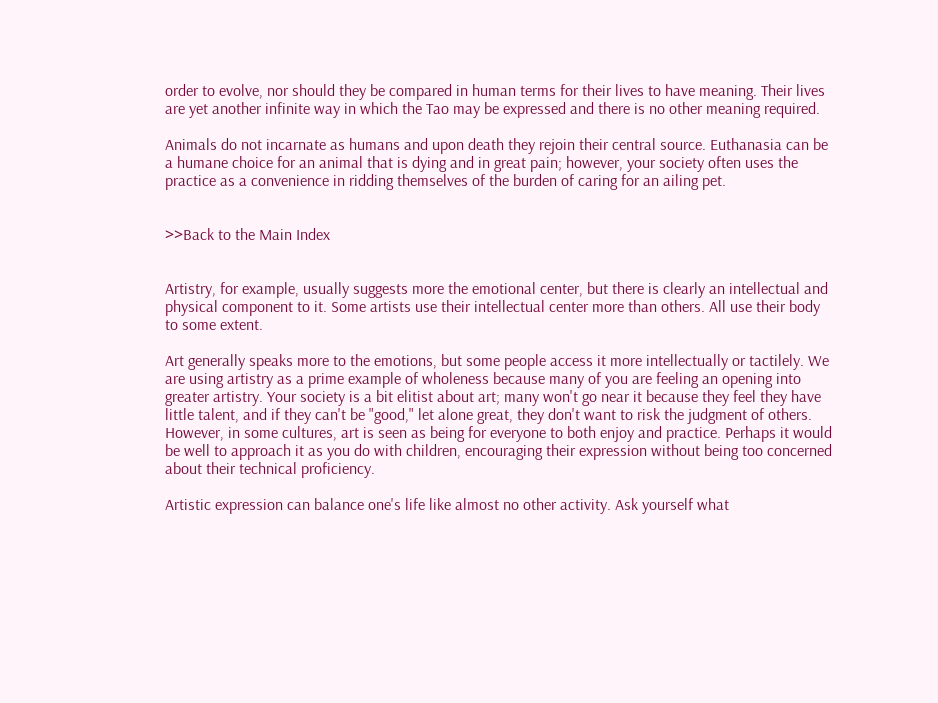order to evolve, nor should they be compared in human terms for their lives to have meaning. Their lives are yet another infinite way in which the Tao may be expressed and there is no other meaning required.

Animals do not incarnate as humans and upon death they rejoin their central source. Euthanasia can be a humane choice for an animal that is dying and in great pain; however, your society often uses the practice as a convenience in ridding themselves of the burden of caring for an ailing pet.


>>Back to the Main Index


Artistry, for example, usually suggests more the emotional center, but there is clearly an intellectual and physical component to it. Some artists use their intellectual center more than others. All use their body to some extent.

Art generally speaks more to the emotions, but some people access it more intellectually or tactilely. We are using artistry as a prime example of wholeness because many of you are feeling an opening into greater artistry. Your society is a bit elitist about art; many won't go near it because they feel they have little talent, and if they can't be "good," let alone great, they don't want to risk the judgment of others. However, in some cultures, art is seen as being for everyone to both enjoy and practice. Perhaps it would be well to approach it as you do with children, encouraging their expression without being too concerned about their technical proficiency.

Artistic expression can balance one's life like almost no other activity. Ask yourself what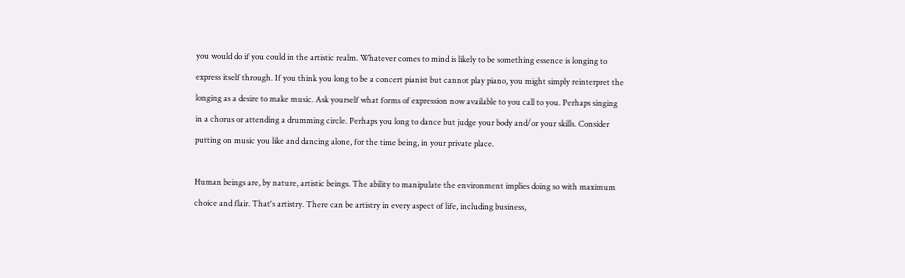you would do if you could in the artistic realm. Whatever comes to mind is likely to be something essence is longing to express itself through. If you think you long to be a concert pianist but cannot play piano, you might simply reinterpret the longing as a desire to make music. Ask yourself what forms of expression now available to you call to you. Perhaps singing in a chorus or attending a drumming circle. Perhaps you long to dance but judge your body and/or your skills. Consider putting on music you like and dancing alone, for the time being, in your private place.

Human beings are, by nature, artistic beings. The ability to manipulate the environment implies doing so with maximum choice and flair. That's artistry. There can be artistry in every aspect of life, including business,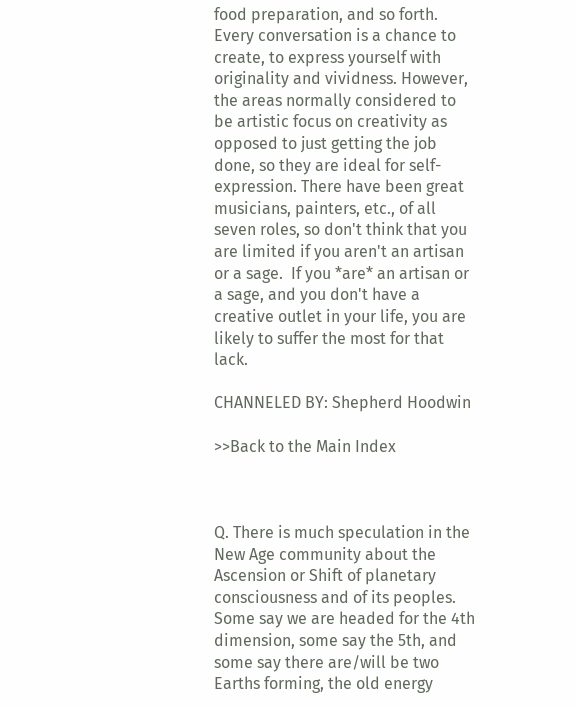food preparation, and so forth. Every conversation is a chance to create, to express yourself with originality and vividness. However, the areas normally considered to be artistic focus on creativity as opposed to just getting the job done, so they are ideal for self-expression. There have been great musicians, painters, etc., of all seven roles, so don't think that you are limited if you aren't an artisan or a sage.  If you *are* an artisan or a sage, and you don't have a creative outlet in your life, you are likely to suffer the most for that lack.

CHANNELED BY: Shepherd Hoodwin

>>Back to the Main Index



Q. There is much speculation in the New Age community about the Ascension or Shift of planetary consciousness and of its peoples. Some say we are headed for the 4th dimension, some say the 5th, and some say there are/will be two Earths forming, the old energy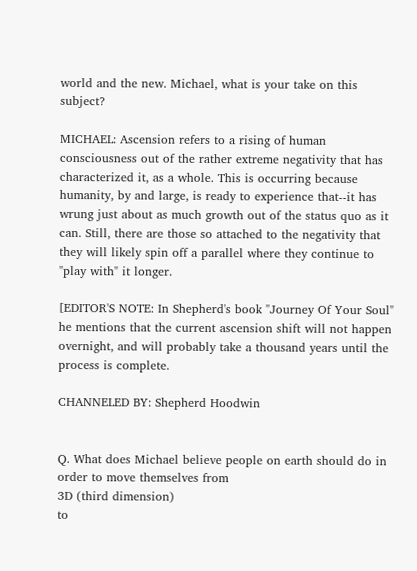world and the new. Michael, what is your take on this subject?

MICHAEL: Ascension refers to a rising of human consciousness out of the rather extreme negativity that has characterized it, as a whole. This is occurring because humanity, by and large, is ready to experience that--it has wrung just about as much growth out of the status quo as it can. Still, there are those so attached to the negativity that they will likely spin off a parallel where they continue to "play with" it longer.

[EDITOR'S NOTE: In Shepherd's book "Journey Of Your Soul" he mentions that the current ascension shift will not happen overnight, and will probably take a thousand years until the process is complete.

CHANNELED BY: Shepherd Hoodwin


Q. What does Michael believe people on earth should do in order to move themselves from
3D (third dimension)
to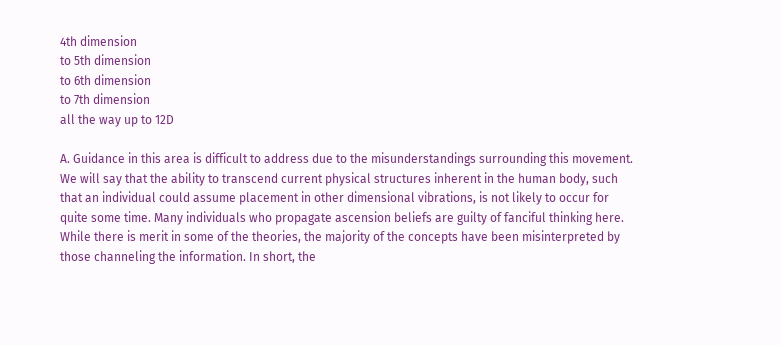4th dimension
to 5th dimension
to 6th dimension
to 7th dimension
all the way up to 12D

A. Guidance in this area is difficult to address due to the misunderstandings surrounding this movement. We will say that the ability to transcend current physical structures inherent in the human body, such that an individual could assume placement in other dimensional vibrations, is not likely to occur for quite some time. Many individuals who propagate ascension beliefs are guilty of fanciful thinking here. While there is merit in some of the theories, the majority of the concepts have been misinterpreted by those channeling the information. In short, the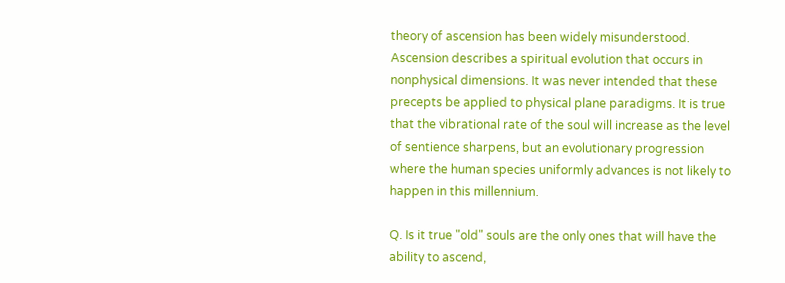theory of ascension has been widely misunderstood. Ascension describes a spiritual evolution that occurs in nonphysical dimensions. It was never intended that these precepts be applied to physical plane paradigms. It is true that the vibrational rate of the soul will increase as the level of sentience sharpens, but an evolutionary progression where the human species uniformly advances is not likely to happen in this millennium.

Q. Is it true "old" souls are the only ones that will have the ability to ascend,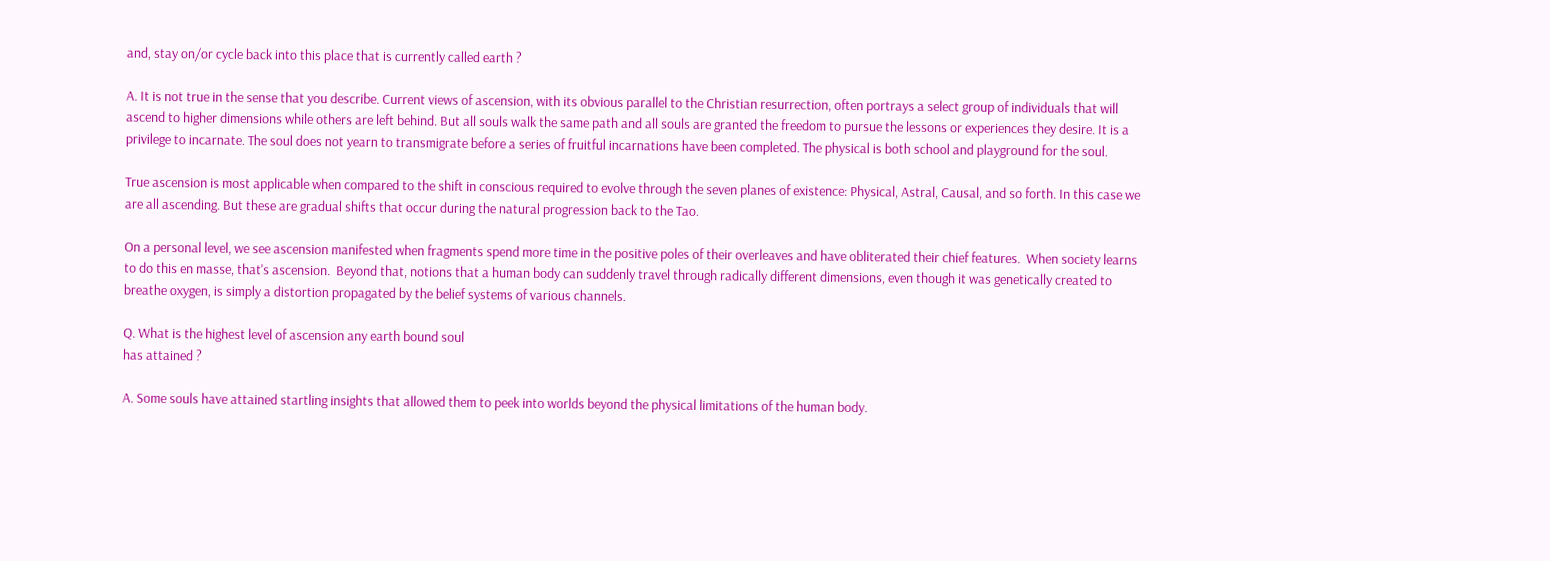and, stay on/or cycle back into this place that is currently called earth ?

A. It is not true in the sense that you describe. Current views of ascension, with its obvious parallel to the Christian resurrection, often portrays a select group of individuals that will ascend to higher dimensions while others are left behind. But all souls walk the same path and all souls are granted the freedom to pursue the lessons or experiences they desire. It is a privilege to incarnate. The soul does not yearn to transmigrate before a series of fruitful incarnations have been completed. The physical is both school and playground for the soul.

True ascension is most applicable when compared to the shift in conscious required to evolve through the seven planes of existence: Physical, Astral, Causal, and so forth. In this case we are all ascending. But these are gradual shifts that occur during the natural progression back to the Tao.

On a personal level, we see ascension manifested when fragments spend more time in the positive poles of their overleaves and have obliterated their chief features.  When society learns to do this en masse, that's ascension.  Beyond that, notions that a human body can suddenly travel through radically different dimensions, even though it was genetically created to breathe oxygen, is simply a distortion propagated by the belief systems of various channels.

Q. What is the highest level of ascension any earth bound soul
has attained ?

A. Some souls have attained startling insights that allowed them to peek into worlds beyond the physical limitations of the human body.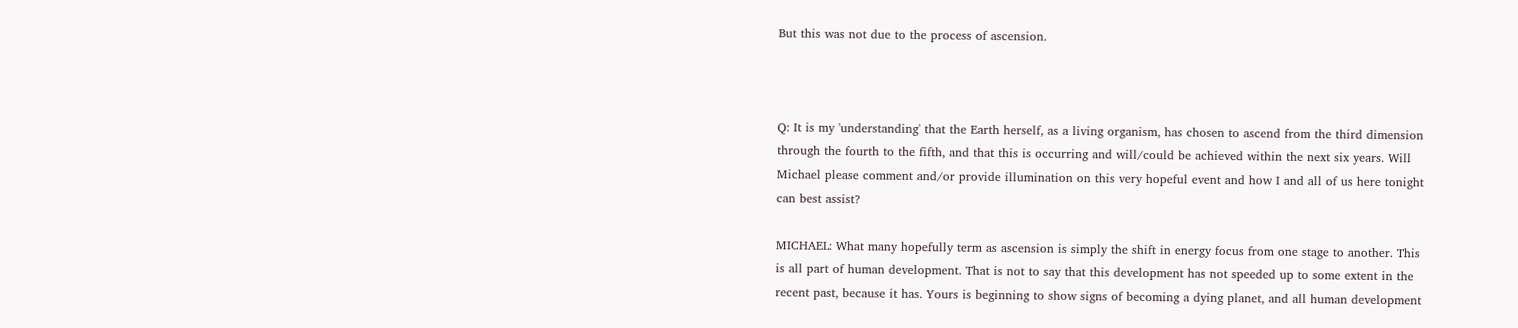But this was not due to the process of ascension.



Q: It is my 'understanding' that the Earth herself, as a living organism, has chosen to ascend from the third dimension through the fourth to the fifth, and that this is occurring and will/could be achieved within the next six years. Will Michael please comment and/or provide illumination on this very hopeful event and how I and all of us here tonight can best assist?

MICHAEL: What many hopefully term as ascension is simply the shift in energy focus from one stage to another. This is all part of human development. That is not to say that this development has not speeded up to some extent in the recent past, because it has. Yours is beginning to show signs of becoming a dying planet, and all human development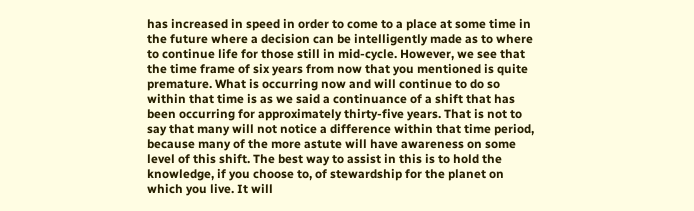has increased in speed in order to come to a place at some time in the future where a decision can be intelligently made as to where to continue life for those still in mid-cycle. However, we see that the time frame of six years from now that you mentioned is quite premature. What is occurring now and will continue to do so within that time is as we said a continuance of a shift that has been occurring for approximately thirty-five years. That is not to say that many will not notice a difference within that time period, because many of the more astute will have awareness on some level of this shift. The best way to assist in this is to hold the knowledge, if you choose to, of stewardship for the planet on which you live. It will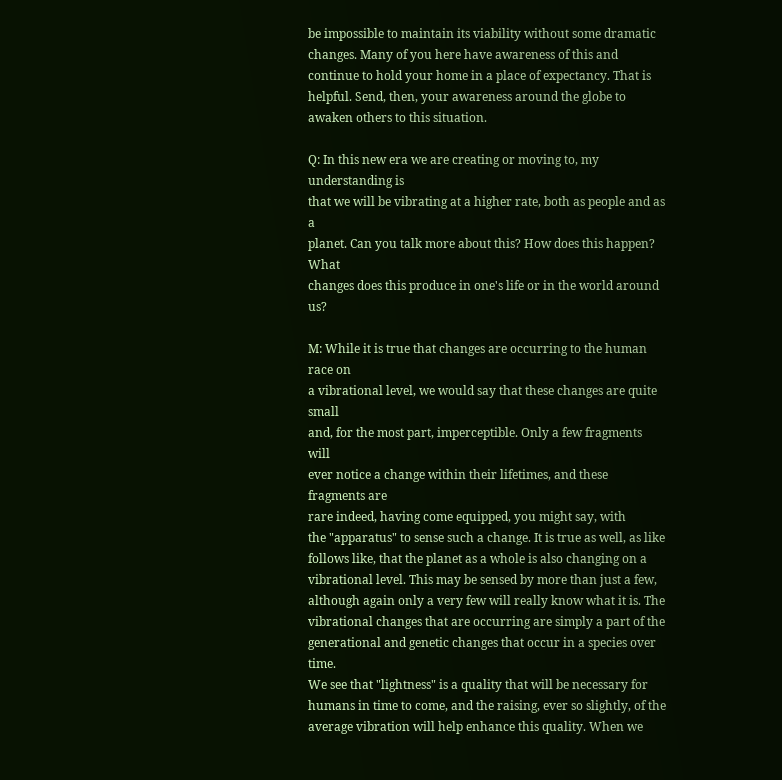be impossible to maintain its viability without some dramatic changes. Many of you here have awareness of this and continue to hold your home in a place of expectancy. That is helpful. Send, then, your awareness around the globe to awaken others to this situation.

Q: In this new era we are creating or moving to, my understanding is
that we will be vibrating at a higher rate, both as people and as a
planet. Can you talk more about this? How does this happen? What
changes does this produce in one's life or in the world around us?

M: While it is true that changes are occurring to the human race on
a vibrational level, we would say that these changes are quite small
and, for the most part, imperceptible. Only a few fragments will
ever notice a change within their lifetimes, and these fragments are
rare indeed, having come equipped, you might say, with
the "apparatus" to sense such a change. It is true as well, as like
follows like, that the planet as a whole is also changing on a
vibrational level. This may be sensed by more than just a few,
although again only a very few will really know what it is. The
vibrational changes that are occurring are simply a part of the
generational and genetic changes that occur in a species over time.
We see that "lightness" is a quality that will be necessary for
humans in time to come, and the raising, ever so slightly, of the
average vibration will help enhance this quality. When we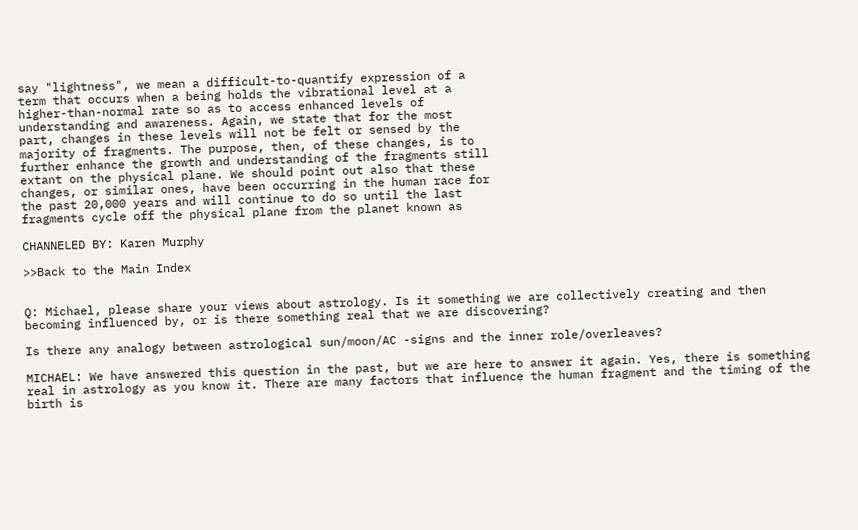say "lightness", we mean a difficult-to-quantify expression of a
term that occurs when a being holds the vibrational level at a
higher-than-normal rate so as to access enhanced levels of
understanding and awareness. Again, we state that for the most
part, changes in these levels will not be felt or sensed by the
majority of fragments. The purpose, then, of these changes, is to
further enhance the growth and understanding of the fragments still
extant on the physical plane. We should point out also that these
changes, or similar ones, have been occurring in the human race for
the past 20,000 years and will continue to do so until the last
fragments cycle off the physical plane from the planet known as

CHANNELED BY: Karen Murphy

>>Back to the Main Index


Q: Michael, please share your views about astrology. Is it something we are collectively creating and then becoming influenced by, or is there something real that we are discovering?

Is there any analogy between astrological sun/moon/AC -signs and the inner role/overleaves?

MICHAEL: We have answered this question in the past, but we are here to answer it again. Yes, there is something real in astrology as you know it. There are many factors that influence the human fragment and the timing of the birth is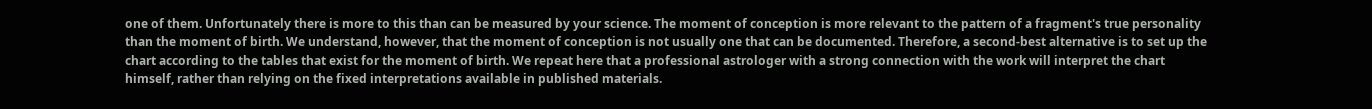one of them. Unfortunately there is more to this than can be measured by your science. The moment of conception is more relevant to the pattern of a fragment's true personality than the moment of birth. We understand, however, that the moment of conception is not usually one that can be documented. Therefore, a second-best alternative is to set up the chart according to the tables that exist for the moment of birth. We repeat here that a professional astrologer with a strong connection with the work will interpret the chart himself, rather than relying on the fixed interpretations available in published materials.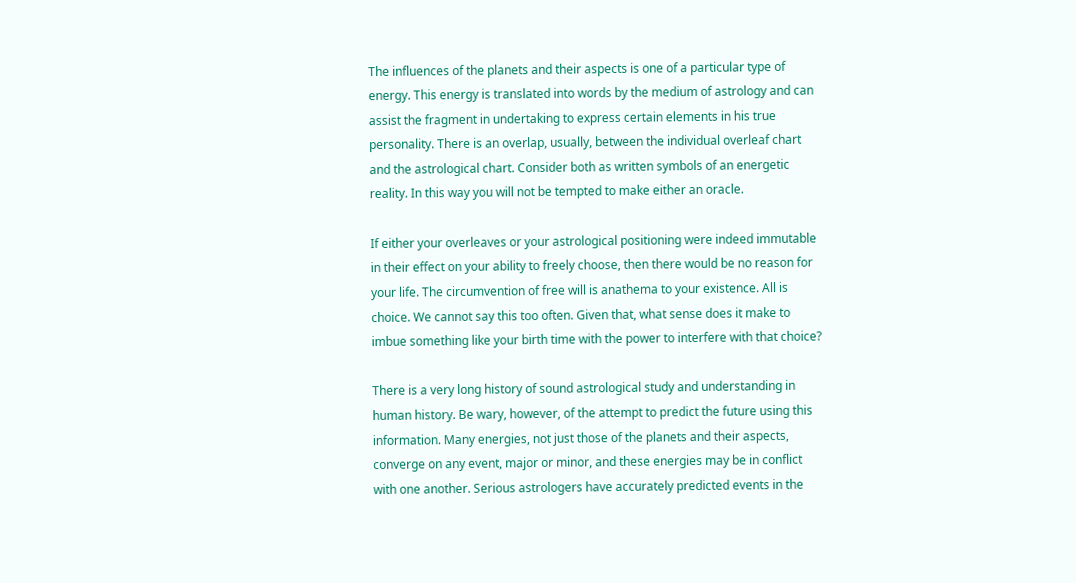The influences of the planets and their aspects is one of a particular type of energy. This energy is translated into words by the medium of astrology and can assist the fragment in undertaking to express certain elements in his true personality. There is an overlap, usually, between the individual overleaf chart and the astrological chart. Consider both as written symbols of an energetic reality. In this way you will not be tempted to make either an oracle.

If either your overleaves or your astrological positioning were indeed immutable in their effect on your ability to freely choose, then there would be no reason for your life. The circumvention of free will is anathema to your existence. All is choice. We cannot say this too often. Given that, what sense does it make to imbue something like your birth time with the power to interfere with that choice?

There is a very long history of sound astrological study and understanding in human history. Be wary, however, of the attempt to predict the future using this information. Many energies, not just those of the planets and their aspects, converge on any event, major or minor, and these energies may be in conflict with one another. Serious astrologers have accurately predicted events in the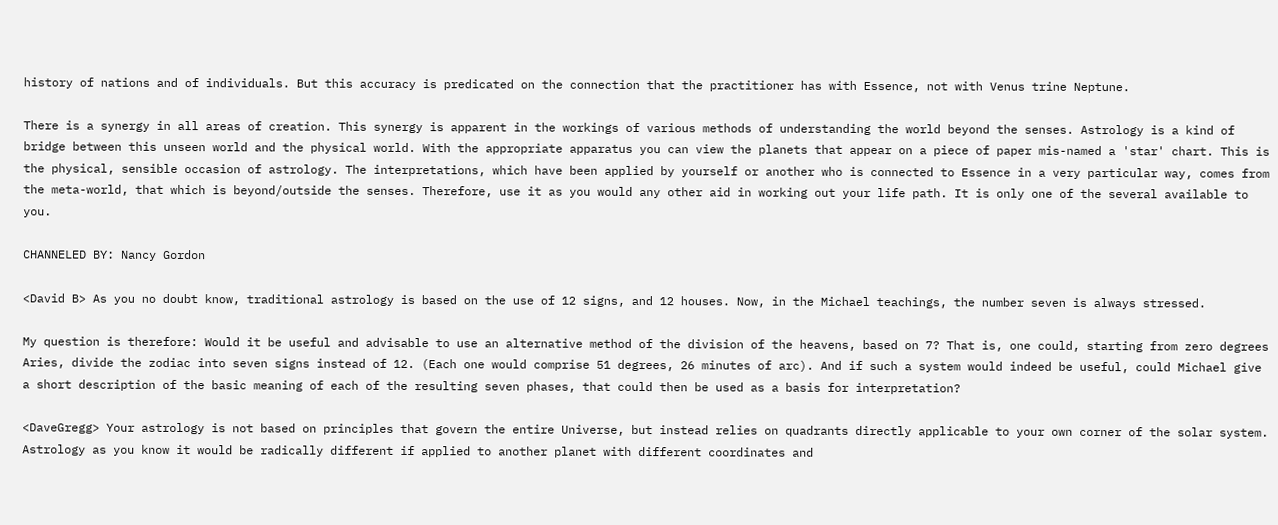history of nations and of individuals. But this accuracy is predicated on the connection that the practitioner has with Essence, not with Venus trine Neptune.

There is a synergy in all areas of creation. This synergy is apparent in the workings of various methods of understanding the world beyond the senses. Astrology is a kind of bridge between this unseen world and the physical world. With the appropriate apparatus you can view the planets that appear on a piece of paper mis-named a 'star' chart. This is the physical, sensible occasion of astrology. The interpretations, which have been applied by yourself or another who is connected to Essence in a very particular way, comes from the meta-world, that which is beyond/outside the senses. Therefore, use it as you would any other aid in working out your life path. It is only one of the several available to you.

CHANNELED BY: Nancy Gordon

<David B> As you no doubt know, traditional astrology is based on the use of 12 signs, and 12 houses. Now, in the Michael teachings, the number seven is always stressed.

My question is therefore: Would it be useful and advisable to use an alternative method of the division of the heavens, based on 7? That is, one could, starting from zero degrees Aries, divide the zodiac into seven signs instead of 12. (Each one would comprise 51 degrees, 26 minutes of arc). And if such a system would indeed be useful, could Michael give a short description of the basic meaning of each of the resulting seven phases, that could then be used as a basis for interpretation?

<DaveGregg> Your astrology is not based on principles that govern the entire Universe, but instead relies on quadrants directly applicable to your own corner of the solar system. Astrology as you know it would be radically different if applied to another planet with different coordinates and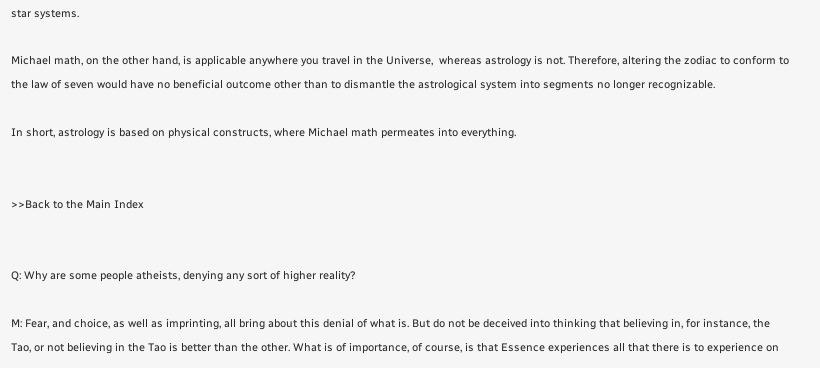star systems.

Michael math, on the other hand, is applicable anywhere you travel in the Universe,  whereas astrology is not. Therefore, altering the zodiac to conform to the law of seven would have no beneficial outcome other than to dismantle the astrological system into segments no longer recognizable.

In short, astrology is based on physical constructs, where Michael math permeates into everything.


>>Back to the Main Index


Q: Why are some people atheists, denying any sort of higher reality?

M: Fear, and choice, as well as imprinting, all bring about this denial of what is. But do not be deceived into thinking that believing in, for instance, the Tao, or not believing in the Tao is better than the other. What is of importance, of course, is that Essence experiences all that there is to experience on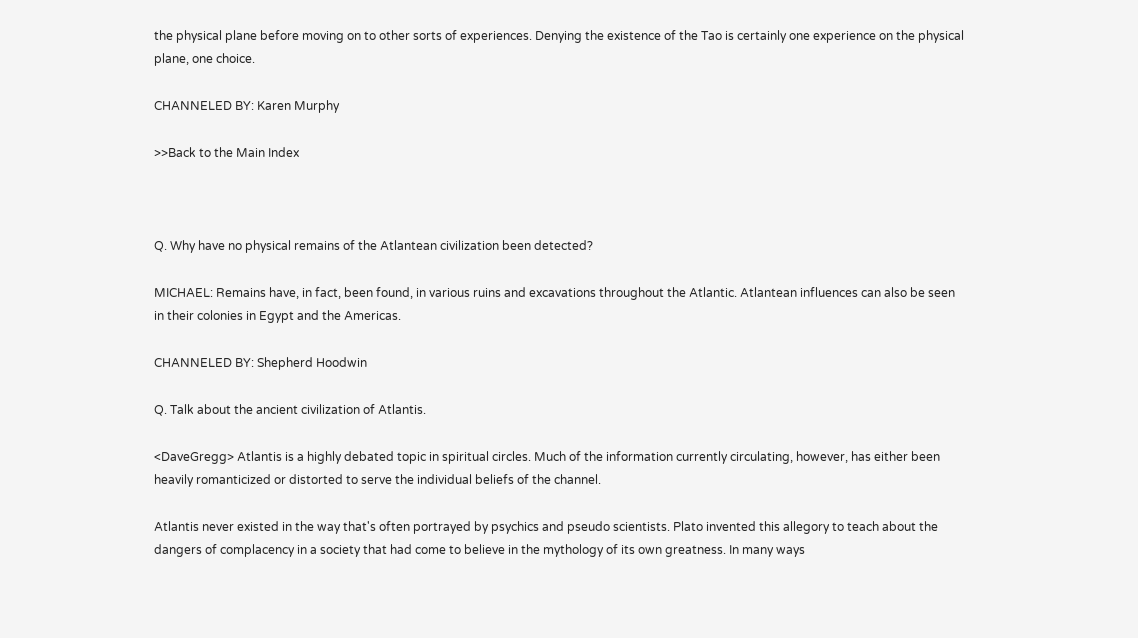the physical plane before moving on to other sorts of experiences. Denying the existence of the Tao is certainly one experience on the physical plane, one choice.

CHANNELED BY: Karen Murphy

>>Back to the Main Index



Q. Why have no physical remains of the Atlantean civilization been detected?

MICHAEL: Remains have, in fact, been found, in various ruins and excavations throughout the Atlantic. Atlantean influences can also be seen in their colonies in Egypt and the Americas.

CHANNELED BY: Shepherd Hoodwin

Q. Talk about the ancient civilization of Atlantis.

<DaveGregg> Atlantis is a highly debated topic in spiritual circles. Much of the information currently circulating, however, has either been heavily romanticized or distorted to serve the individual beliefs of the channel.

Atlantis never existed in the way that's often portrayed by psychics and pseudo scientists. Plato invented this allegory to teach about the dangers of complacency in a society that had come to believe in the mythology of its own greatness. In many ways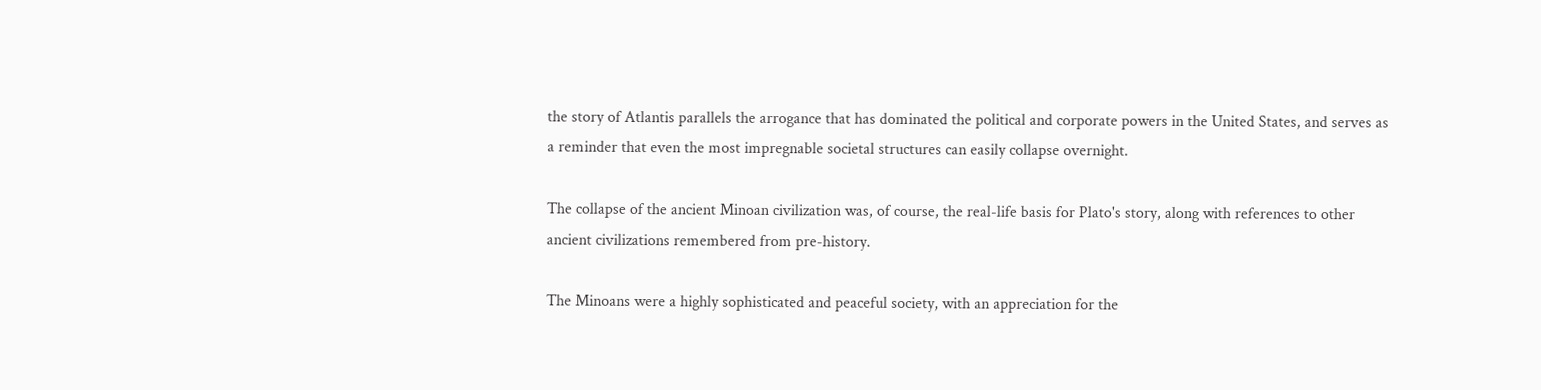the story of Atlantis parallels the arrogance that has dominated the political and corporate powers in the United States, and serves as a reminder that even the most impregnable societal structures can easily collapse overnight.

The collapse of the ancient Minoan civilization was, of course, the real-life basis for Plato's story, along with references to other ancient civilizations remembered from pre-history.

The Minoans were a highly sophisticated and peaceful society, with an appreciation for the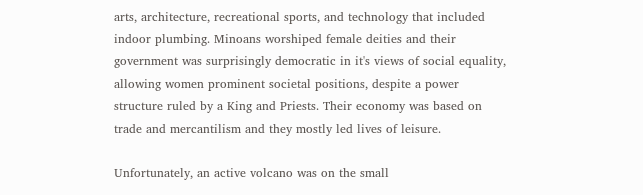arts, architecture, recreational sports, and technology that included indoor plumbing. Minoans worshiped female deities and their  government was surprisingly democratic in it's views of social equality, allowing women prominent societal positions, despite a power structure ruled by a King and Priests. Their economy was based on trade and mercantilism and they mostly led lives of leisure.

Unfortunately, an active volcano was on the small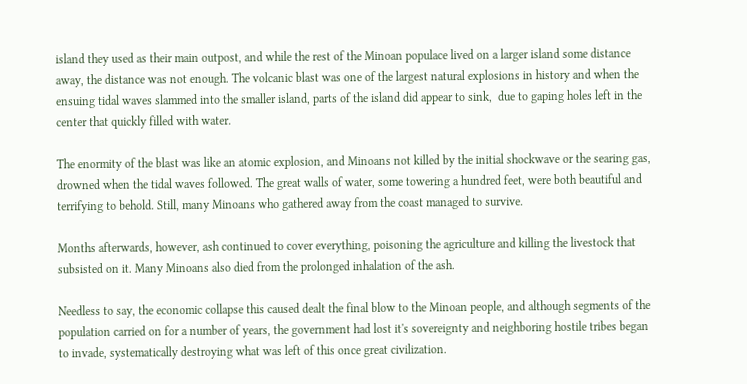island they used as their main outpost, and while the rest of the Minoan populace lived on a larger island some distance away, the distance was not enough. The volcanic blast was one of the largest natural explosions in history and when the ensuing tidal waves slammed into the smaller island, parts of the island did appear to sink,  due to gaping holes left in the center that quickly filled with water.

The enormity of the blast was like an atomic explosion, and Minoans not killed by the initial shockwave or the searing gas, drowned when the tidal waves followed. The great walls of water, some towering a hundred feet, were both beautiful and terrifying to behold. Still, many Minoans who gathered away from the coast managed to survive.

Months afterwards, however, ash continued to cover everything, poisoning the agriculture and killing the livestock that subsisted on it. Many Minoans also died from the prolonged inhalation of the ash.

Needless to say, the economic collapse this caused dealt the final blow to the Minoan people, and although segments of the population carried on for a number of years, the government had lost it's sovereignty and neighboring hostile tribes began to invade, systematically destroying what was left of this once great civilization.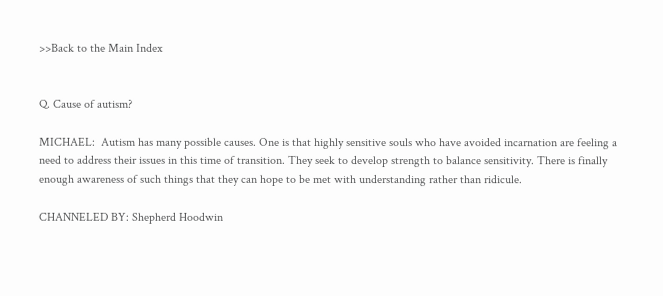>>Back to the Main Index


Q. Cause of autism?

MICHAEL:  Autism has many possible causes. One is that highly sensitive souls who have avoided incarnation are feeling a need to address their issues in this time of transition. They seek to develop strength to balance sensitivity. There is finally enough awareness of such things that they can hope to be met with understanding rather than ridicule.

CHANNELED BY: Shepherd Hoodwin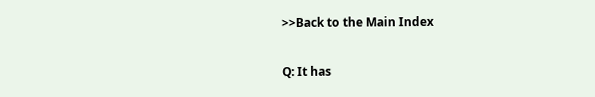>>Back to the Main Index


Q: It has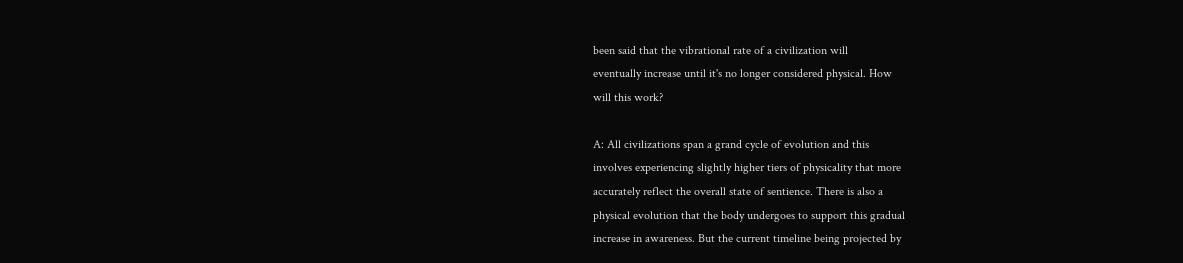been said that the vibrational rate of a civilization will
eventually increase until it's no longer considered physical. How
will this work?

A: All civilizations span a grand cycle of evolution and this
involves experiencing slightly higher tiers of physicality that more
accurately reflect the overall state of sentience. There is also a
physical evolution that the body undergoes to support this gradual
increase in awareness. But the current timeline being projected by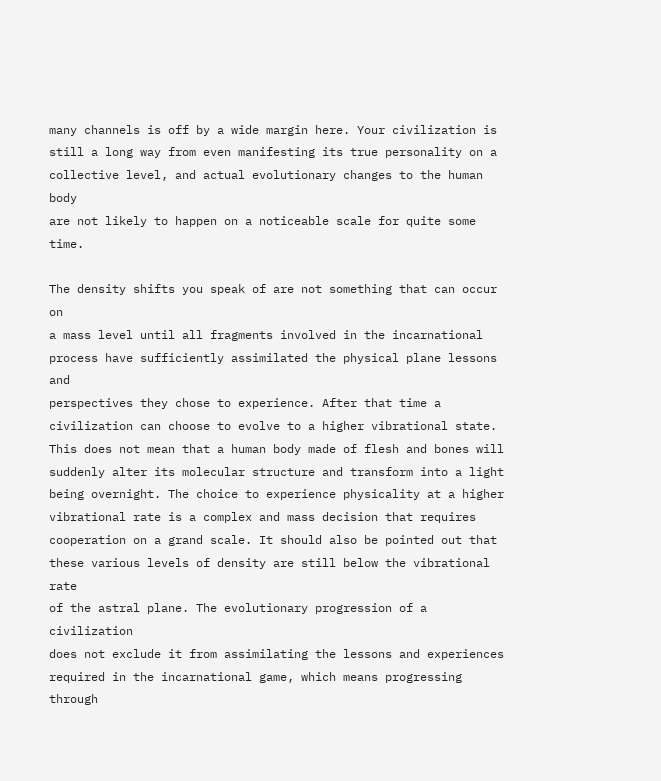many channels is off by a wide margin here. Your civilization is
still a long way from even manifesting its true personality on a
collective level, and actual evolutionary changes to the human body
are not likely to happen on a noticeable scale for quite some time.

The density shifts you speak of are not something that can occur on
a mass level until all fragments involved in the incarnational
process have sufficiently assimilated the physical plane lessons and
perspectives they chose to experience. After that time a
civilization can choose to evolve to a higher vibrational state.
This does not mean that a human body made of flesh and bones will
suddenly alter its molecular structure and transform into a light
being overnight. The choice to experience physicality at a higher
vibrational rate is a complex and mass decision that requires
cooperation on a grand scale. It should also be pointed out that
these various levels of density are still below the vibrational rate
of the astral plane. The evolutionary progression of a civilization
does not exclude it from assimilating the lessons and experiences
required in the incarnational game, which means progressing through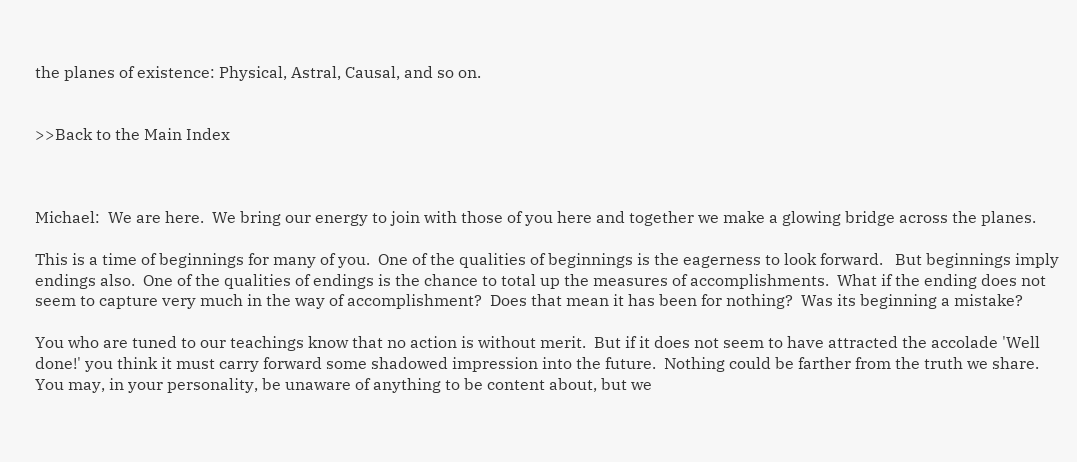the planes of existence: Physical, Astral, Causal, and so on.


>>Back to the Main Index



Michael:  We are here.  We bring our energy to join with those of you here and together we make a glowing bridge across the planes.

This is a time of beginnings for many of you.  One of the qualities of beginnings is the eagerness to look forward.   But beginnings imply endings also.  One of the qualities of endings is the chance to total up the measures of accomplishments.  What if the ending does not seem to capture very much in the way of accomplishment?  Does that mean it has been for nothing?  Was its beginning a mistake?

You who are tuned to our teachings know that no action is without merit.  But if it does not seem to have attracted the accolade 'Well done!' you think it must carry forward some shadowed impression into the future.  Nothing could be farther from the truth we share.  You may, in your personality, be unaware of anything to be content about, but we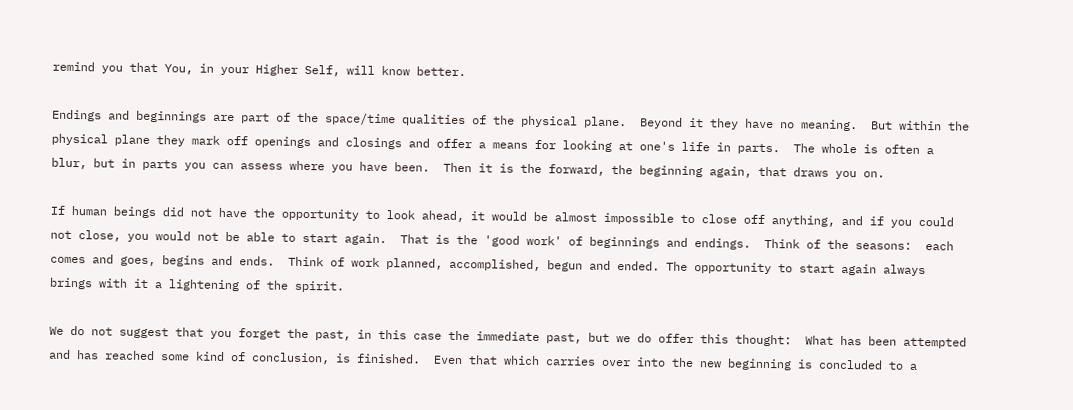remind you that You, in your Higher Self, will know better.

Endings and beginnings are part of the space/time qualities of the physical plane.  Beyond it they have no meaning.  But within the physical plane they mark off openings and closings and offer a means for looking at one's life in parts.  The whole is often a blur, but in parts you can assess where you have been.  Then it is the forward, the beginning again, that draws you on.

If human beings did not have the opportunity to look ahead, it would be almost impossible to close off anything, and if you could not close, you would not be able to start again.  That is the 'good work' of beginnings and endings.  Think of the seasons:  each comes and goes, begins and ends.  Think of work planned, accomplished, begun and ended. The opportunity to start again always brings with it a lightening of the spirit.

We do not suggest that you forget the past, in this case the immediate past, but we do offer this thought:  What has been attempted and has reached some kind of conclusion, is finished.  Even that which carries over into the new beginning is concluded to a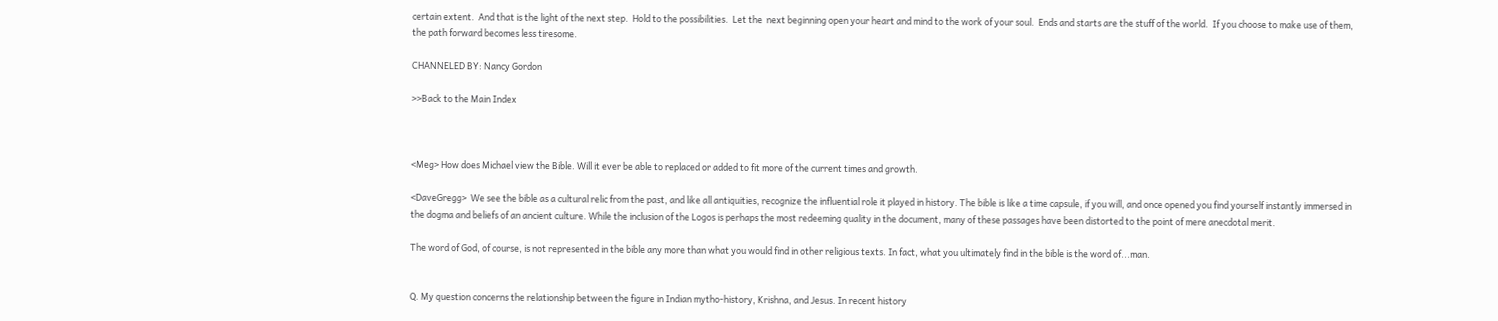certain extent.  And that is the light of the next step.  Hold to the possibilities.  Let the  next beginning open your heart and mind to the work of your soul.  Ends and starts are the stuff of the world.  If you choose to make use of them, the path forward becomes less tiresome.

CHANNELED BY: Nancy Gordon

>>Back to the Main Index



<Meg> How does Michael view the Bible. Will it ever be able to replaced or added to fit more of the current times and growth.

<DaveGregg>  We see the bible as a cultural relic from the past, and like all antiquities, recognize the influential role it played in history. The bible is like a time capsule, if you will, and once opened you find yourself instantly immersed in the dogma and beliefs of an ancient culture. While the inclusion of the Logos is perhaps the most redeeming quality in the document, many of these passages have been distorted to the point of mere anecdotal merit.

The word of God, of course, is not represented in the bible any more than what you would find in other religious texts. In fact, what you ultimately find in the bible is the word of...man.


Q. My question concerns the relationship between the figure in Indian mytho-history, Krishna, and Jesus. In recent history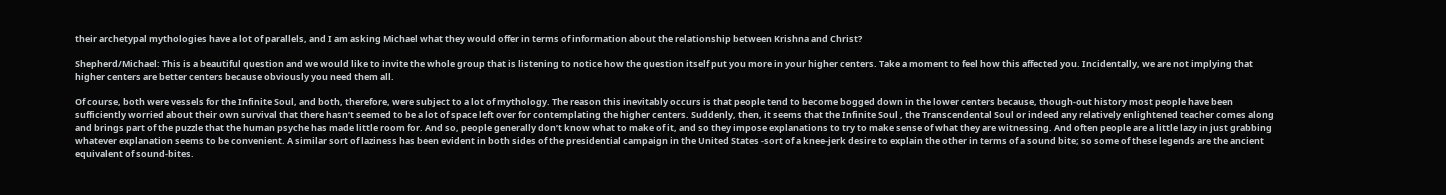their archetypal mythologies have a lot of parallels, and I am asking Michael what they would offer in terms of information about the relationship between Krishna and Christ?

Shepherd/Michael: This is a beautiful question and we would like to invite the whole group that is listening to notice how the question itself put you more in your higher centers. Take a moment to feel how this affected you. Incidentally, we are not implying that higher centers are better centers because obviously you need them all.

Of course, both were vessels for the Infinite Soul, and both, therefore, were subject to a lot of mythology. The reason this inevitably occurs is that people tend to become bogged down in the lower centers because, though-out history most people have been sufficiently worried about their own survival that there hasn’t seemed to be a lot of space left over for contemplating the higher centers. Suddenly, then, it seems that the Infinite Soul , the Transcendental Soul or indeed any relatively enlightened teacher comes along and brings part of the puzzle that the human psyche has made little room for. And so, people generally don’t know what to make of it, and so they impose explanations to try to make sense of what they are witnessing. And often people are a little lazy in just grabbing whatever explanation seems to be convenient. A similar sort of laziness has been evident in both sides of the presidential campaign in the United States -sort of a knee-jerk desire to explain the other in terms of a sound bite; so some of these legends are the ancient equivalent of sound-bites.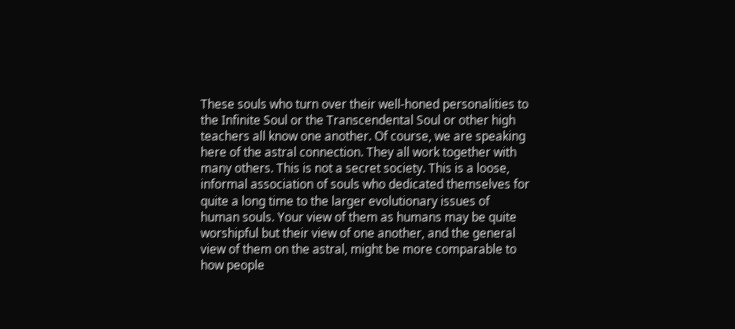These souls who turn over their well-honed personalities to the Infinite Soul or the Transcendental Soul or other high teachers all know one another. Of course, we are speaking here of the astral connection. They all work together with many others. This is not a secret society. This is a loose, informal association of souls who dedicated themselves for quite a long time to the larger evolutionary issues of human souls. Your view of them as humans may be quite worshipful but their view of one another, and the general view of them on the astral, might be more comparable to how people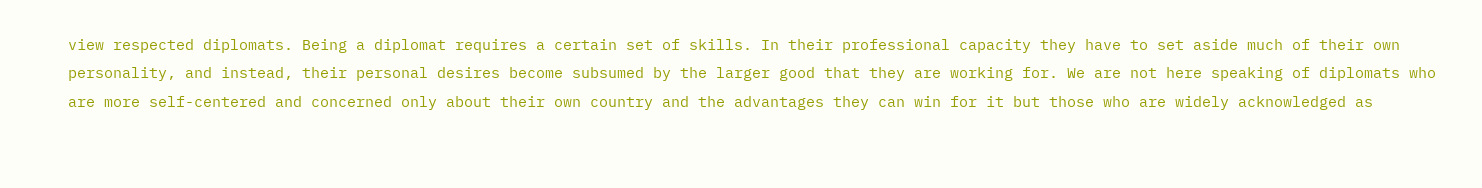view respected diplomats. Being a diplomat requires a certain set of skills. In their professional capacity they have to set aside much of their own personality, and instead, their personal desires become subsumed by the larger good that they are working for. We are not here speaking of diplomats who are more self-centered and concerned only about their own country and the advantages they can win for it but those who are widely acknowledged as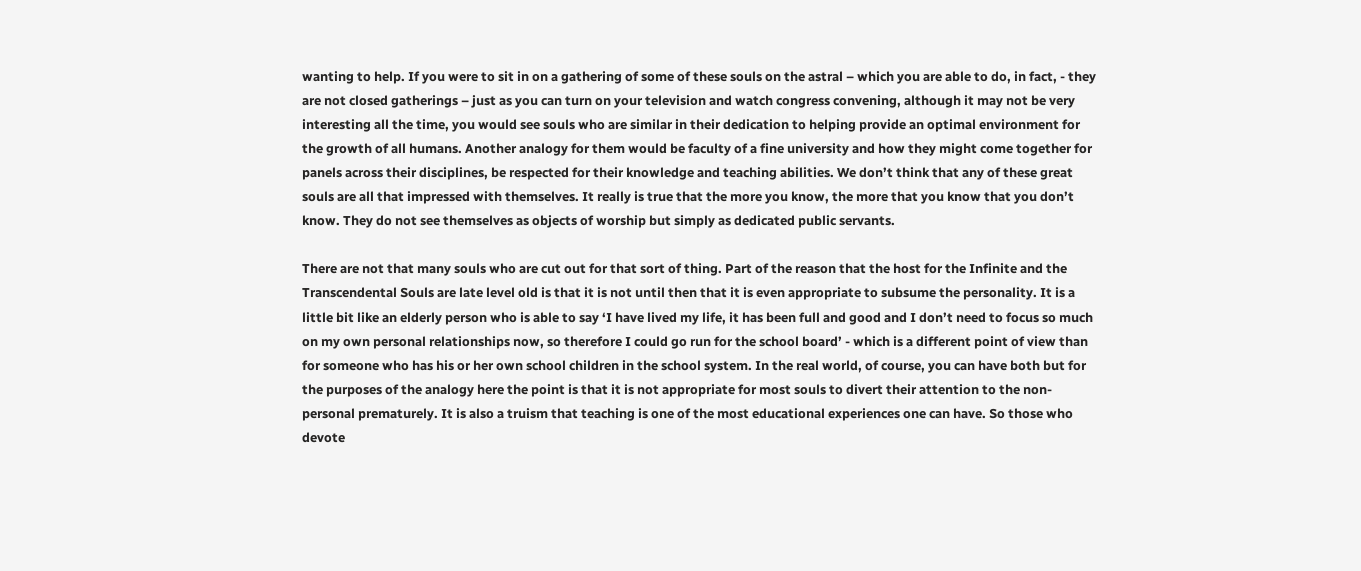wanting to help. If you were to sit in on a gathering of some of these souls on the astral – which you are able to do, in fact, - they are not closed gatherings – just as you can turn on your television and watch congress convening, although it may not be very interesting all the time, you would see souls who are similar in their dedication to helping provide an optimal environment for the growth of all humans. Another analogy for them would be faculty of a fine university and how they might come together for panels across their disciplines, be respected for their knowledge and teaching abilities. We don’t think that any of these great souls are all that impressed with themselves. It really is true that the more you know, the more that you know that you don’t know. They do not see themselves as objects of worship but simply as dedicated public servants.

There are not that many souls who are cut out for that sort of thing. Part of the reason that the host for the Infinite and the Transcendental Souls are late level old is that it is not until then that it is even appropriate to subsume the personality. It is a little bit like an elderly person who is able to say ‘I have lived my life, it has been full and good and I don’t need to focus so much on my own personal relationships now, so therefore I could go run for the school board’ - which is a different point of view than for someone who has his or her own school children in the school system. In the real world, of course, you can have both but for the purposes of the analogy here the point is that it is not appropriate for most souls to divert their attention to the non-personal prematurely. It is also a truism that teaching is one of the most educational experiences one can have. So those who devote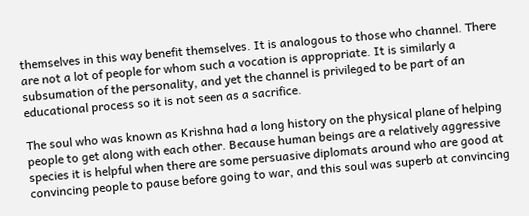themselves in this way benefit themselves. It is analogous to those who channel. There are not a lot of people for whom such a vocation is appropriate. It is similarly a subsumation of the personality, and yet the channel is privileged to be part of an educational process so it is not seen as a sacrifice.

The soul who was known as Krishna had a long history on the physical plane of helping people to get along with each other. Because human beings are a relatively aggressive species it is helpful when there are some persuasive diplomats around who are good at convincing people to pause before going to war, and this soul was superb at convincing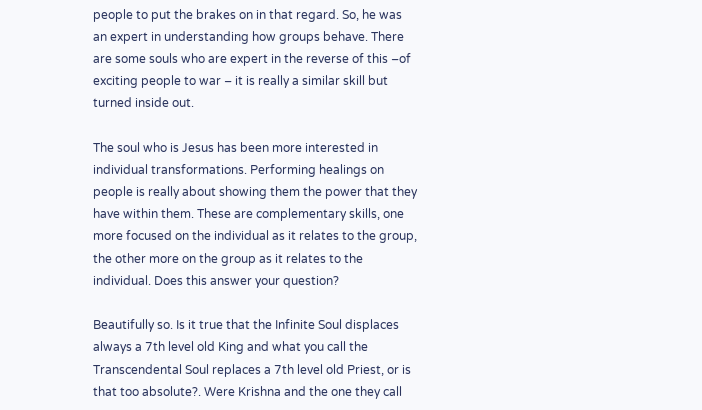people to put the brakes on in that regard. So, he was an expert in understanding how groups behave. There are some souls who are expert in the reverse of this –of exciting people to war – it is really a similar skill but turned inside out.

The soul who is Jesus has been more interested in individual transformations. Performing healings on people is really about showing them the power that they have within them. These are complementary skills, one more focused on the individual as it relates to the group, the other more on the group as it relates to the individual. Does this answer your question?

Beautifully so. Is it true that the Infinite Soul displaces always a 7th level old King and what you call the Transcendental Soul replaces a 7th level old Priest, or is that too absolute?. Were Krishna and the one they call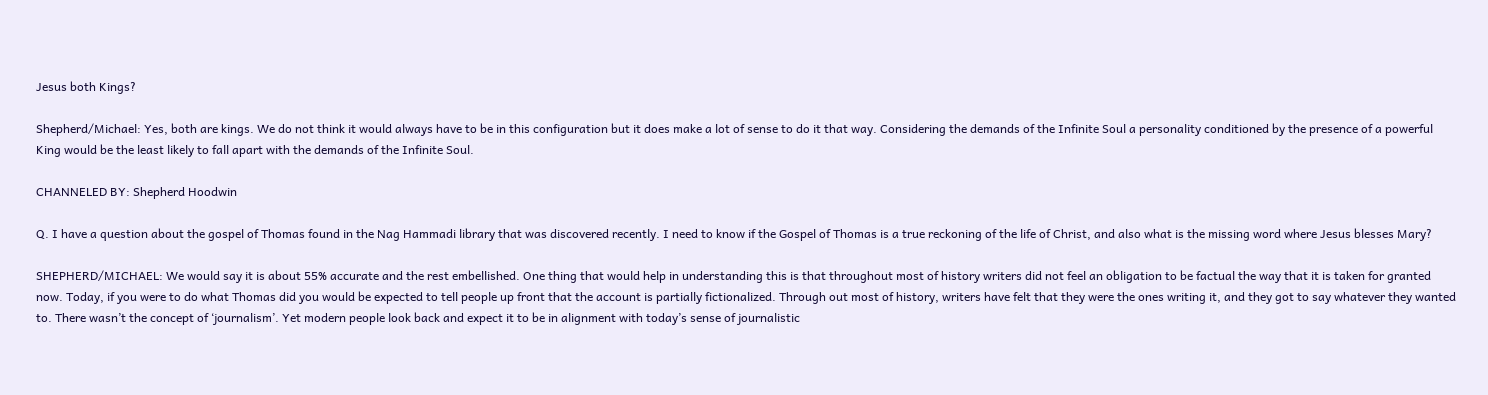Jesus both Kings?

Shepherd/Michael: Yes, both are kings. We do not think it would always have to be in this configuration but it does make a lot of sense to do it that way. Considering the demands of the Infinite Soul a personality conditioned by the presence of a powerful King would be the least likely to fall apart with the demands of the Infinite Soul.

CHANNELED BY: Shepherd Hoodwin

Q. I have a question about the gospel of Thomas found in the Nag Hammadi library that was discovered recently. I need to know if the Gospel of Thomas is a true reckoning of the life of Christ, and also what is the missing word where Jesus blesses Mary?

SHEPHERD/MICHAEL: We would say it is about 55% accurate and the rest embellished. One thing that would help in understanding this is that throughout most of history writers did not feel an obligation to be factual the way that it is taken for granted now. Today, if you were to do what Thomas did you would be expected to tell people up front that the account is partially fictionalized. Through out most of history, writers have felt that they were the ones writing it, and they got to say whatever they wanted to. There wasn’t the concept of ‘journalism’. Yet modern people look back and expect it to be in alignment with today’s sense of journalistic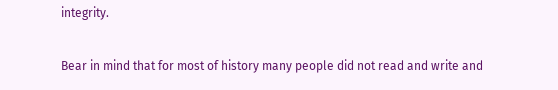integrity.

Bear in mind that for most of history many people did not read and write and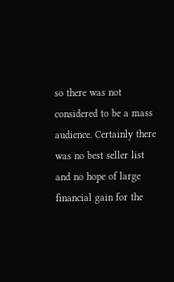so there was not considered to be a mass audience. Certainly there was no best seller list and no hope of large financial gain for the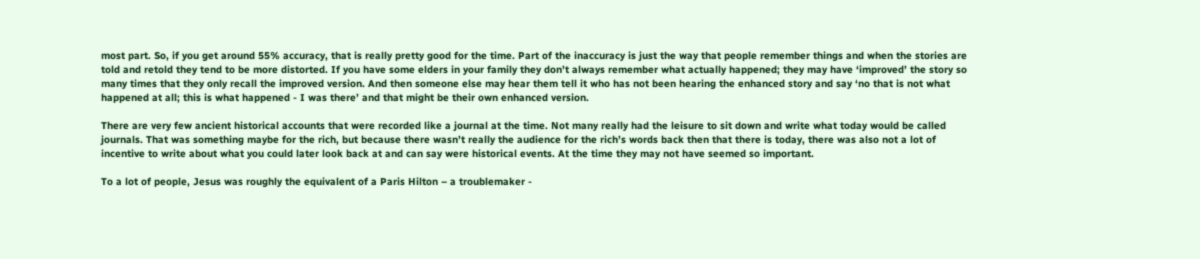most part. So, if you get around 55% accuracy, that is really pretty good for the time. Part of the inaccuracy is just the way that people remember things and when the stories are told and retold they tend to be more distorted. If you have some elders in your family they don’t always remember what actually happened; they may have ‘improved’ the story so many times that they only recall the improved version. And then someone else may hear them tell it who has not been hearing the enhanced story and say ‘no that is not what happened at all; this is what happened - I was there’ and that might be their own enhanced version.

There are very few ancient historical accounts that were recorded like a journal at the time. Not many really had the leisure to sit down and write what today would be called journals. That was something maybe for the rich, but because there wasn’t really the audience for the rich’s words back then that there is today, there was also not a lot of incentive to write about what you could later look back at and can say were historical events. At the time they may not have seemed so important.

To a lot of people, Jesus was roughly the equivalent of a Paris Hilton – a troublemaker -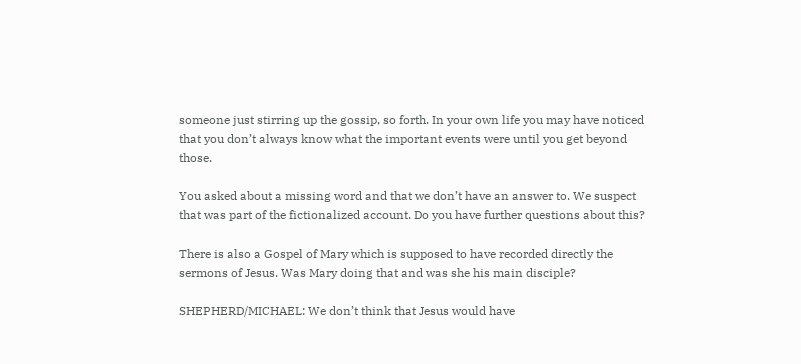someone just stirring up the gossip, so forth. In your own life you may have noticed that you don’t always know what the important events were until you get beyond those.

You asked about a missing word and that we don’t have an answer to. We suspect that was part of the fictionalized account. Do you have further questions about this?

There is also a Gospel of Mary which is supposed to have recorded directly the sermons of Jesus. Was Mary doing that and was she his main disciple?

SHEPHERD/MICHAEL: We don’t think that Jesus would have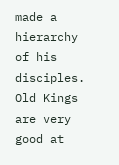made a hierarchy of his disciples. Old Kings are very good at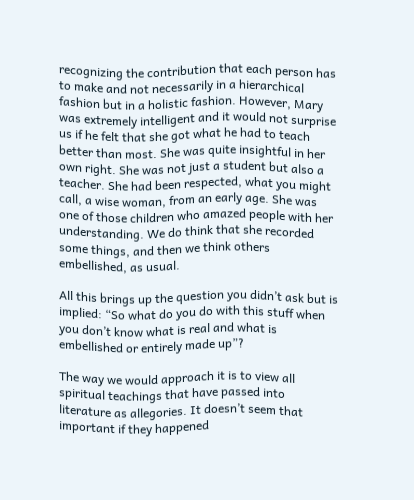recognizing the contribution that each person has to make and not necessarily in a hierarchical fashion but in a holistic fashion. However, Mary was extremely intelligent and it would not surprise us if he felt that she got what he had to teach better than most. She was quite insightful in her own right. She was not just a student but also a teacher. She had been respected, what you might call, a wise woman, from an early age. She was one of those children who amazed people with her understanding. We do think that she recorded some things, and then we think others embellished, as usual.

All this brings up the question you didn’t ask but is implied: “So what do you do with this stuff when you don’t know what is real and what is embellished or entirely made up”?

The way we would approach it is to view all spiritual teachings that have passed into literature as allegories. It doesn’t seem that important if they happened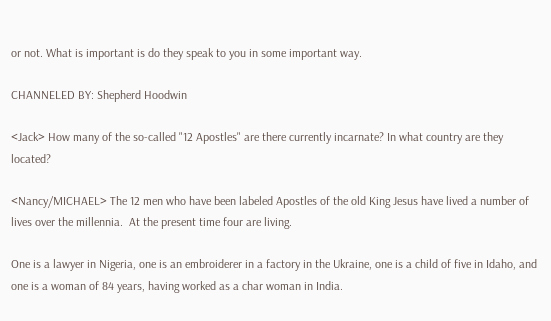or not. What is important is do they speak to you in some important way.

CHANNELED BY: Shepherd Hoodwin

<Jack> How many of the so-called "12 Apostles" are there currently incarnate? In what country are they located?

<Nancy/MICHAEL> The 12 men who have been labeled Apostles of the old King Jesus have lived a number of lives over the millennia.  At the present time four are living.

One is a lawyer in Nigeria, one is an embroiderer in a factory in the Ukraine, one is a child of five in Idaho, and one is a woman of 84 years, having worked as a char woman in India.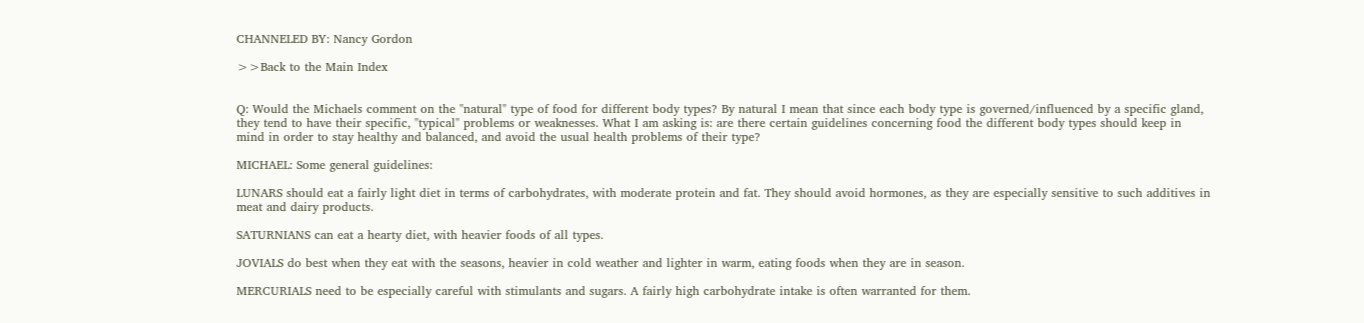CHANNELED BY: Nancy Gordon

>>Back to the Main Index


Q: Would the Michaels comment on the "natural" type of food for different body types? By natural I mean that since each body type is governed/influenced by a specific gland, they tend to have their specific, "typical" problems or weaknesses. What I am asking is: are there certain guidelines concerning food the different body types should keep in mind in order to stay healthy and balanced, and avoid the usual health problems of their type?

MICHAEL: Some general guidelines:

LUNARS should eat a fairly light diet in terms of carbohydrates, with moderate protein and fat. They should avoid hormones, as they are especially sensitive to such additives in meat and dairy products.

SATURNIANS can eat a hearty diet, with heavier foods of all types.

JOVIALS do best when they eat with the seasons, heavier in cold weather and lighter in warm, eating foods when they are in season.

MERCURIALS need to be especially careful with stimulants and sugars. A fairly high carbohydrate intake is often warranted for them.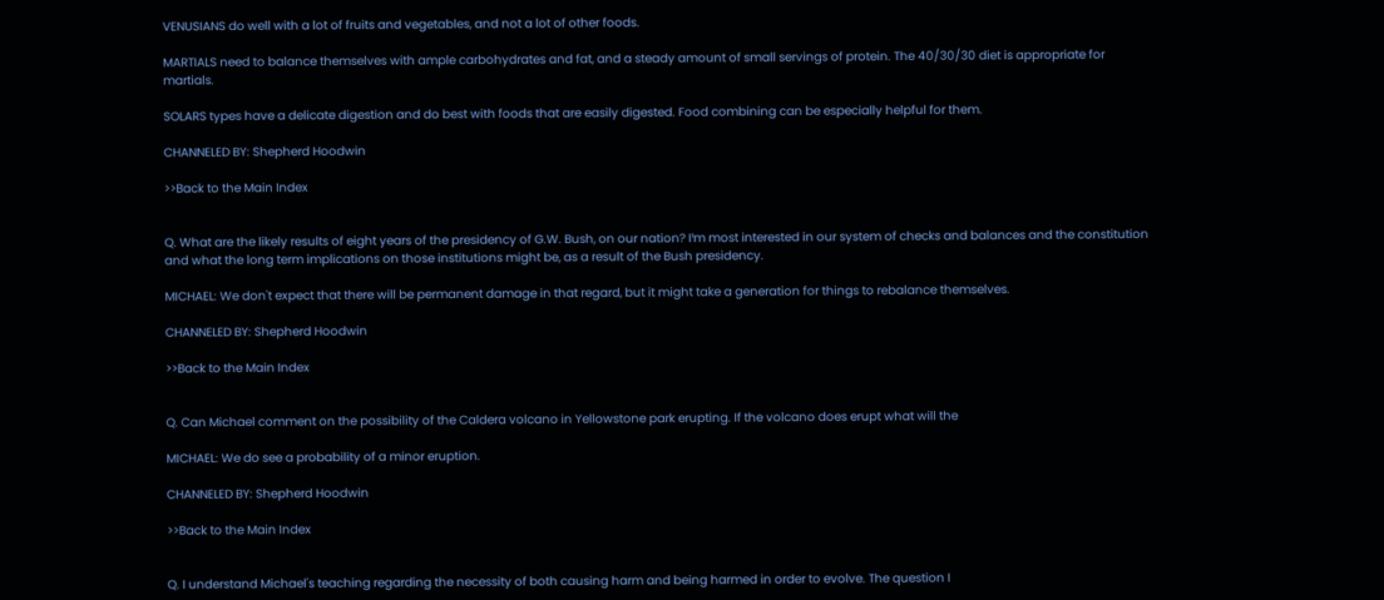VENUSIANS do well with a lot of fruits and vegetables, and not a lot of other foods.

MARTIALS need to balance themselves with ample carbohydrates and fat, and a steady amount of small servings of protein. The 40/30/30 diet is appropriate for martials.

SOLARS types have a delicate digestion and do best with foods that are easily digested. Food combining can be especially helpful for them.

CHANNELED BY: Shepherd Hoodwin

>>Back to the Main Index


Q. What are the likely results of eight years of the presidency of G.W. Bush, on our nation? I¹m most interested in our system of checks and balances and the constitution and what the long term implications on those institutions might be, as a result of the Bush presidency.

MICHAEL: We don't expect that there will be permanent damage in that regard, but it might take a generation for things to rebalance themselves.

CHANNELED BY: Shepherd Hoodwin

>>Back to the Main Index


Q. Can Michael comment on the possibility of the Caldera volcano in Yellowstone park erupting. If the volcano does erupt what will the

MICHAEL: We do see a probability of a minor eruption.

CHANNELED BY: Shepherd Hoodwin

>>Back to the Main Index


Q. I understand Michael's teaching regarding the necessity of both causing harm and being harmed in order to evolve. The question I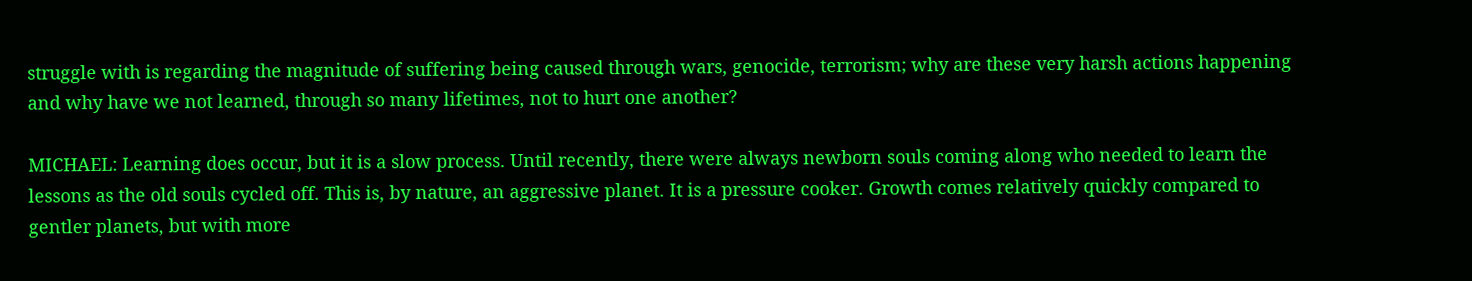struggle with is regarding the magnitude of suffering being caused through wars, genocide, terrorism; why are these very harsh actions happening and why have we not learned, through so many lifetimes, not to hurt one another?

MICHAEL: Learning does occur, but it is a slow process. Until recently, there were always newborn souls coming along who needed to learn the lessons as the old souls cycled off. This is, by nature, an aggressive planet. It is a pressure cooker. Growth comes relatively quickly compared to gentler planets, but with more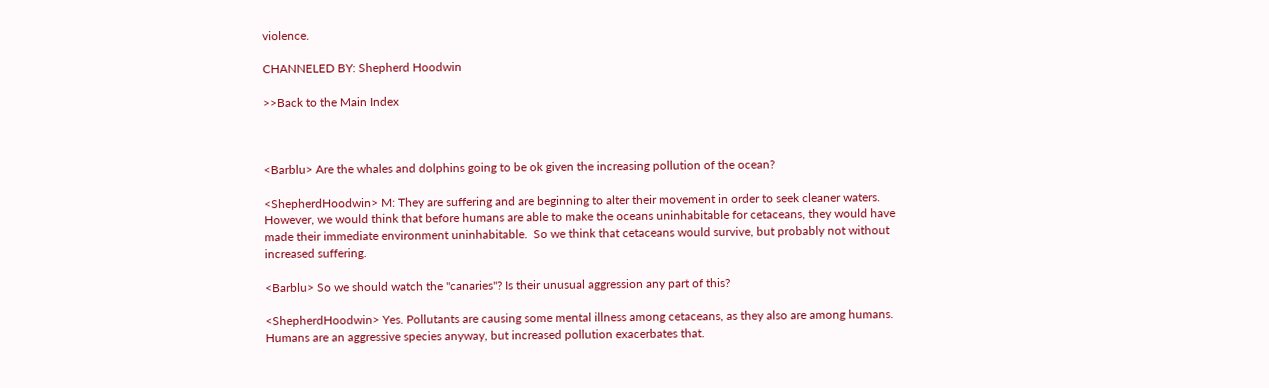violence.

CHANNELED BY: Shepherd Hoodwin

>>Back to the Main Index



<Barblu> Are the whales and dolphins going to be ok given the increasing pollution of the ocean?

<ShepherdHoodwin> M: They are suffering and are beginning to alter their movement in order to seek cleaner waters.  However, we would think that before humans are able to make the oceans uninhabitable for cetaceans, they would have made their immediate environment uninhabitable.  So we think that cetaceans would survive, but probably not without increased suffering.

<Barblu> So we should watch the "canaries"? Is their unusual aggression any part of this?

<ShepherdHoodwin> Yes. Pollutants are causing some mental illness among cetaceans, as they also are among humans.  Humans are an aggressive species anyway, but increased pollution exacerbates that.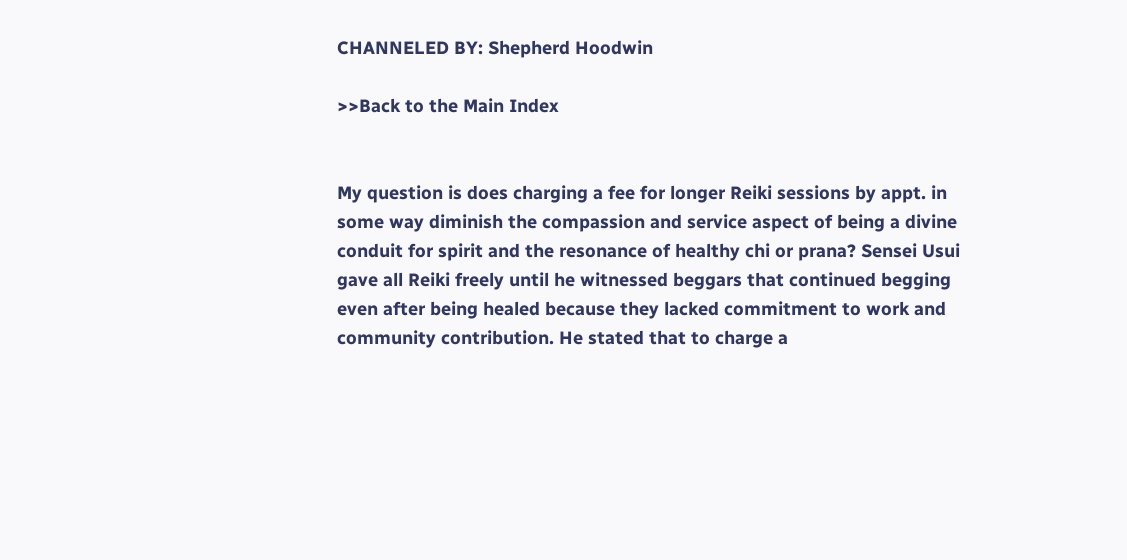CHANNELED BY: Shepherd Hoodwin

>>Back to the Main Index


My question is does charging a fee for longer Reiki sessions by appt. in some way diminish the compassion and service aspect of being a divine conduit for spirit and the resonance of healthy chi or prana? Sensei Usui gave all Reiki freely until he witnessed beggars that continued begging even after being healed because they lacked commitment to work and community contribution. He stated that to charge a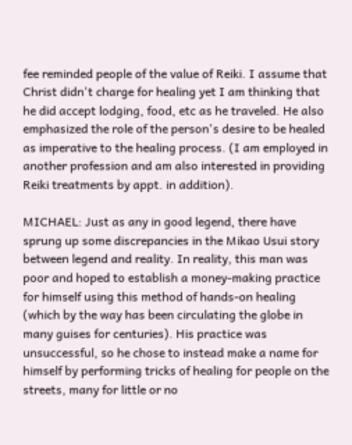fee reminded people of the value of Reiki. I assume that Christ didn't charge for healing yet I am thinking that he did accept lodging, food, etc as he traveled. He also emphasized the role of the person's desire to be healed as imperative to the healing process. (I am employed in another profession and am also interested in providing Reiki treatments by appt. in addition).

MICHAEL: Just as any in good legend, there have sprung up some discrepancies in the Mikao Usui story between legend and reality. In reality, this man was poor and hoped to establish a money-making practice for himself using this method of hands-on healing (which by the way has been circulating the globe in many guises for centuries). His practice was unsuccessful, so he chose to instead make a name for himself by performing tricks of healing for people on the streets, many for little or no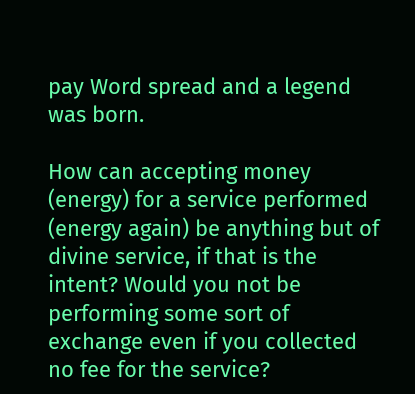pay Word spread and a legend was born.

How can accepting money (energy) for a service performed (energy again) be anything but of divine service, if that is the intent? Would you not be performing some sort of exchange even if you collected no fee for the service?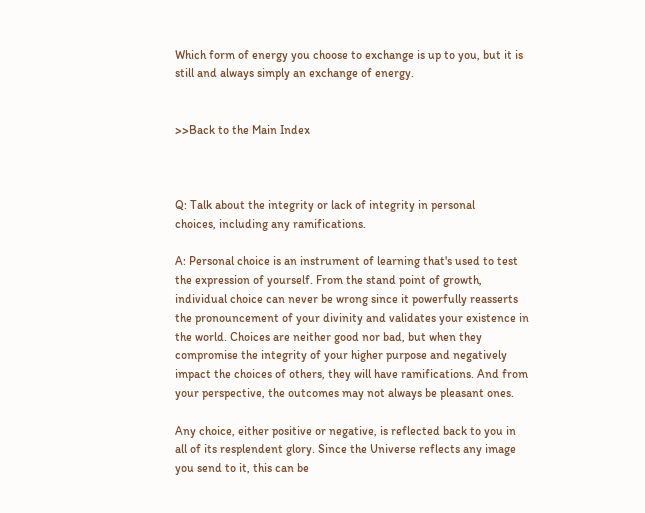Which form of energy you choose to exchange is up to you, but it is still and always simply an exchange of energy.


>>Back to the Main Index



Q: Talk about the integrity or lack of integrity in personal
choices, including any ramifications.

A: Personal choice is an instrument of learning that's used to test
the expression of yourself. From the stand point of growth,
individual choice can never be wrong since it powerfully reasserts
the pronouncement of your divinity and validates your existence in
the world. Choices are neither good nor bad, but when they
compromise the integrity of your higher purpose and negatively
impact the choices of others, they will have ramifications. And from
your perspective, the outcomes may not always be pleasant ones.

Any choice, either positive or negative, is reflected back to you in
all of its resplendent glory. Since the Universe reflects any image
you send to it, this can be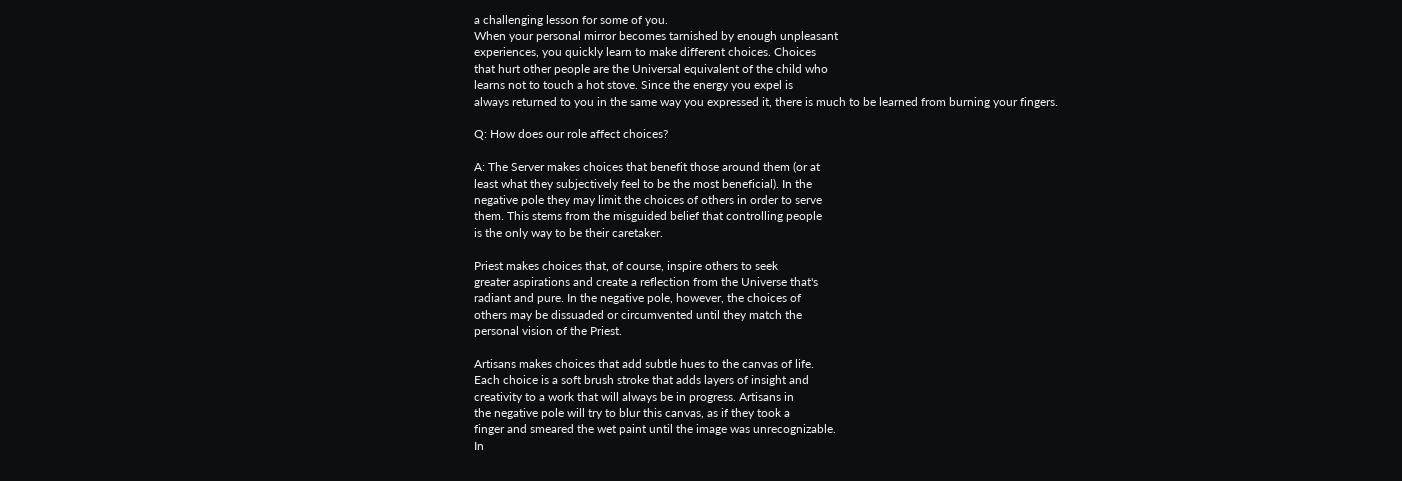a challenging lesson for some of you.
When your personal mirror becomes tarnished by enough unpleasant
experiences, you quickly learn to make different choices. Choices
that hurt other people are the Universal equivalent of the child who
learns not to touch a hot stove. Since the energy you expel is
always returned to you in the same way you expressed it, there is much to be learned from burning your fingers.

Q: How does our role affect choices?

A: The Server makes choices that benefit those around them (or at
least what they subjectively feel to be the most beneficial). In the
negative pole they may limit the choices of others in order to serve
them. This stems from the misguided belief that controlling people
is the only way to be their caretaker.

Priest makes choices that, of course, inspire others to seek
greater aspirations and create a reflection from the Universe that's
radiant and pure. In the negative pole, however, the choices of
others may be dissuaded or circumvented until they match the
personal vision of the Priest.

Artisans makes choices that add subtle hues to the canvas of life.
Each choice is a soft brush stroke that adds layers of insight and
creativity to a work that will always be in progress. Artisans in
the negative pole will try to blur this canvas, as if they took a
finger and smeared the wet paint until the image was unrecognizable.
In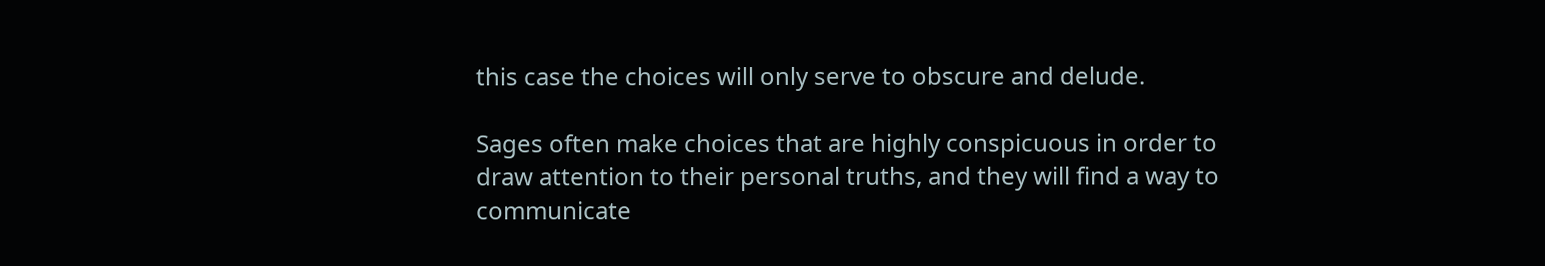this case the choices will only serve to obscure and delude.

Sages often make choices that are highly conspicuous in order to
draw attention to their personal truths, and they will find a way to
communicate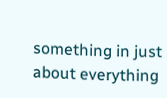something in just about everything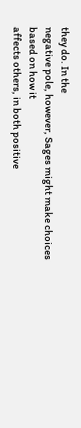they do. In the
negative pole, however, Sages might make choices based on how it
affects others, in both positive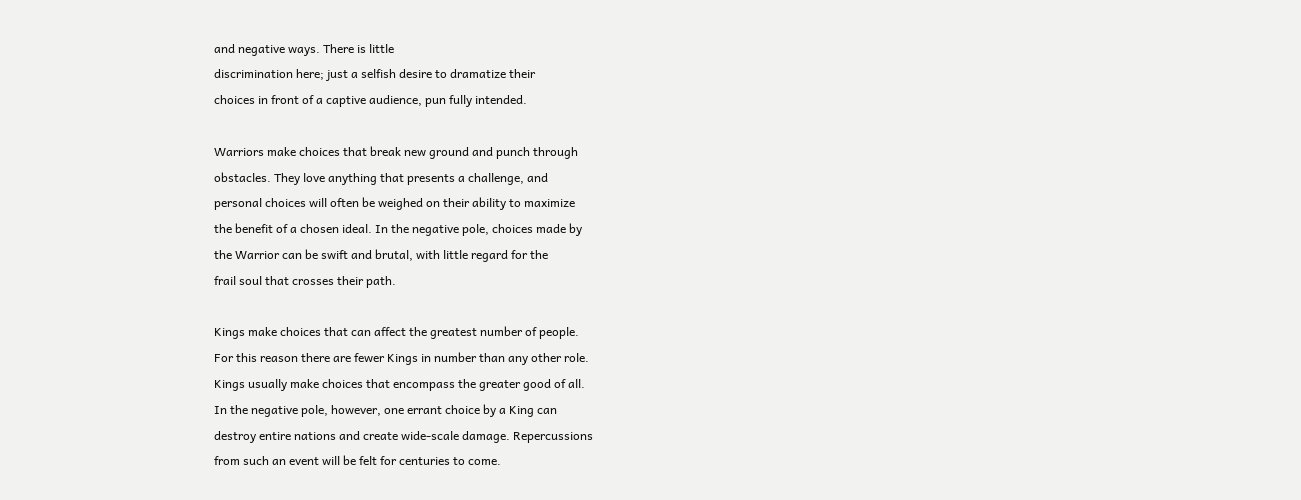and negative ways. There is little
discrimination here; just a selfish desire to dramatize their
choices in front of a captive audience, pun fully intended.

Warriors make choices that break new ground and punch through
obstacles. They love anything that presents a challenge, and
personal choices will often be weighed on their ability to maximize
the benefit of a chosen ideal. In the negative pole, choices made by
the Warrior can be swift and brutal, with little regard for the
frail soul that crosses their path.

Kings make choices that can affect the greatest number of people.
For this reason there are fewer Kings in number than any other role.
Kings usually make choices that encompass the greater good of all.
In the negative pole, however, one errant choice by a King can
destroy entire nations and create wide-scale damage. Repercussions
from such an event will be felt for centuries to come.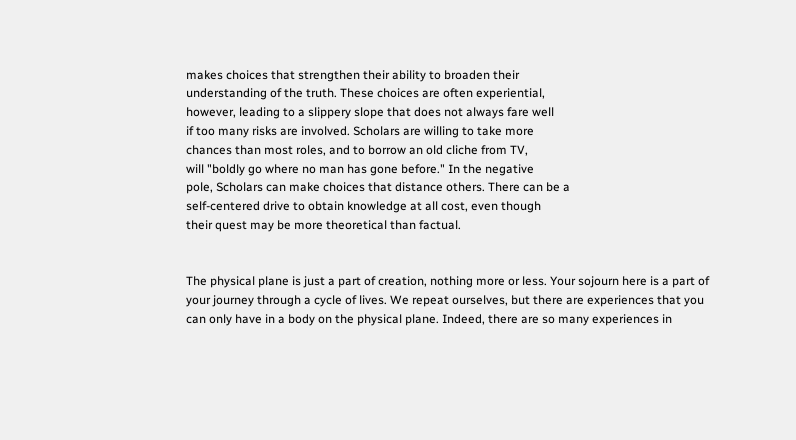makes choices that strengthen their ability to broaden their
understanding of the truth. These choices are often experiential,
however, leading to a slippery slope that does not always fare well
if too many risks are involved. Scholars are willing to take more
chances than most roles, and to borrow an old cliche from TV,
will "boldly go where no man has gone before." In the negative
pole, Scholars can make choices that distance others. There can be a
self-centered drive to obtain knowledge at all cost, even though
their quest may be more theoretical than factual.


The physical plane is just a part of creation, nothing more or less. Your sojourn here is a part of your journey through a cycle of lives. We repeat ourselves, but there are experiences that you can only have in a body on the physical plane. Indeed, there are so many experiences in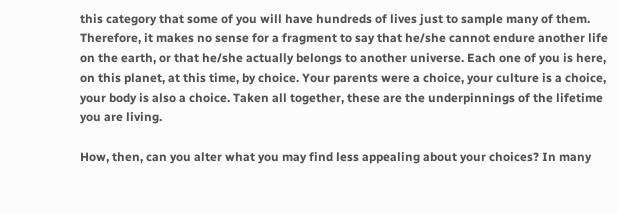this category that some of you will have hundreds of lives just to sample many of them. Therefore, it makes no sense for a fragment to say that he/she cannot endure another life on the earth, or that he/she actually belongs to another universe. Each one of you is here, on this planet, at this time, by choice. Your parents were a choice, your culture is a choice, your body is also a choice. Taken all together, these are the underpinnings of the lifetime you are living.

How, then, can you alter what you may find less appealing about your choices? In many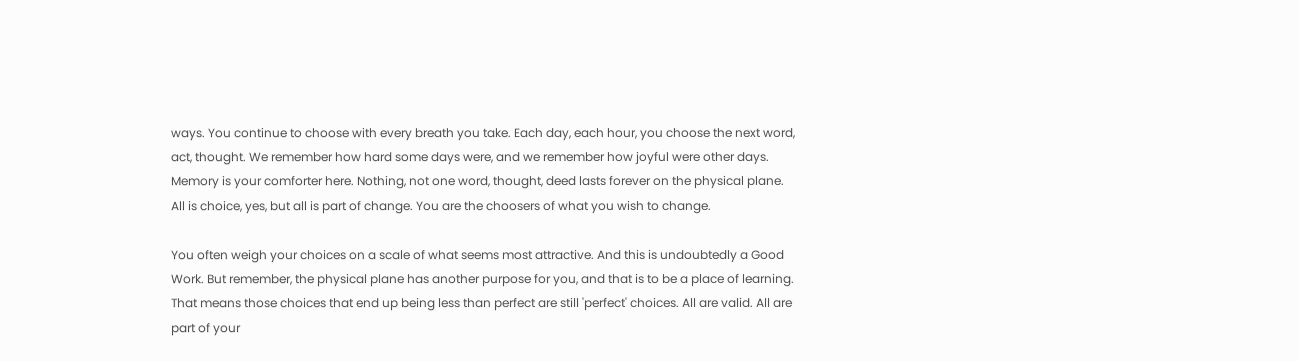ways. You continue to choose with every breath you take. Each day, each hour, you choose the next word, act, thought. We remember how hard some days were, and we remember how joyful were other days. Memory is your comforter here. Nothing, not one word, thought, deed lasts forever on the physical plane. All is choice, yes, but all is part of change. You are the choosers of what you wish to change.

You often weigh your choices on a scale of what seems most attractive. And this is undoubtedly a Good Work. But remember, the physical plane has another purpose for you, and that is to be a place of learning. That means those choices that end up being less than perfect are still 'perfect' choices. All are valid. All are part of your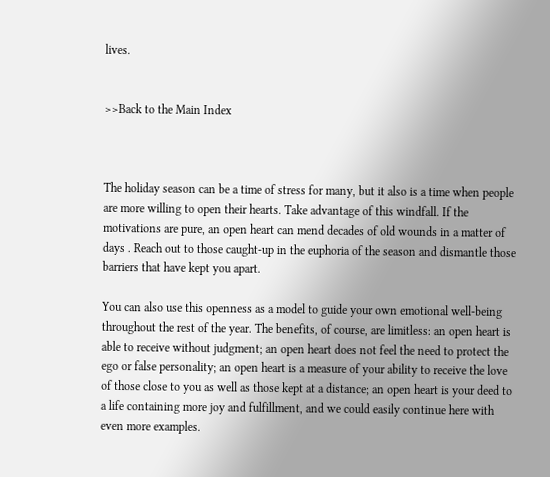lives.


>>Back to the Main Index



The holiday season can be a time of stress for many, but it also is a time when people are more willing to open their hearts. Take advantage of this windfall. If the motivations are pure, an open heart can mend decades of old wounds in a matter of days . Reach out to those caught-up in the euphoria of the season and dismantle those barriers that have kept you apart.

You can also use this openness as a model to guide your own emotional well-being throughout the rest of the year. The benefits, of course, are limitless: an open heart is able to receive without judgment; an open heart does not feel the need to protect the ego or false personality; an open heart is a measure of your ability to receive the love of those close to you as well as those kept at a distance; an open heart is your deed to a life containing more joy and fulfillment, and we could easily continue here with even more examples.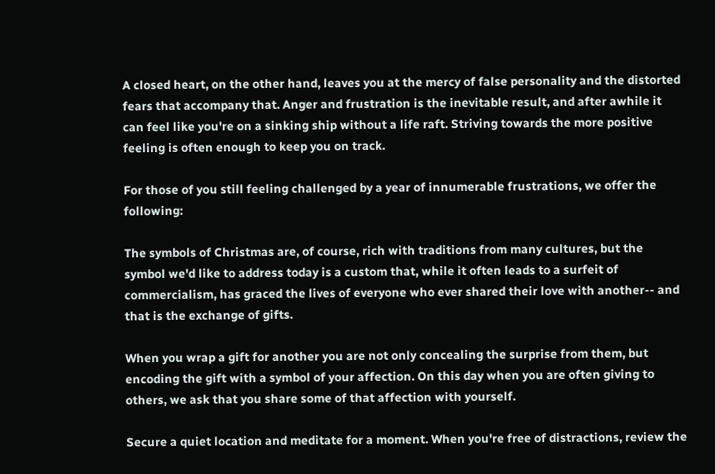A closed heart, on the other hand, leaves you at the mercy of false personality and the distorted fears that accompany that. Anger and frustration is the inevitable result, and after awhile it can feel like you're on a sinking ship without a life raft. Striving towards the more positive feeling is often enough to keep you on track.

For those of you still feeling challenged by a year of innumerable frustrations, we offer the following:

The symbols of Christmas are, of course, rich with traditions from many cultures, but the symbol we'd like to address today is a custom that, while it often leads to a surfeit of commercialism, has graced the lives of everyone who ever shared their love with another-- and that is the exchange of gifts.

When you wrap a gift for another you are not only concealing the surprise from them, but encoding the gift with a symbol of your affection. On this day when you are often giving to others, we ask that you share some of that affection with yourself.

Secure a quiet location and meditate for a moment. When you're free of distractions, review the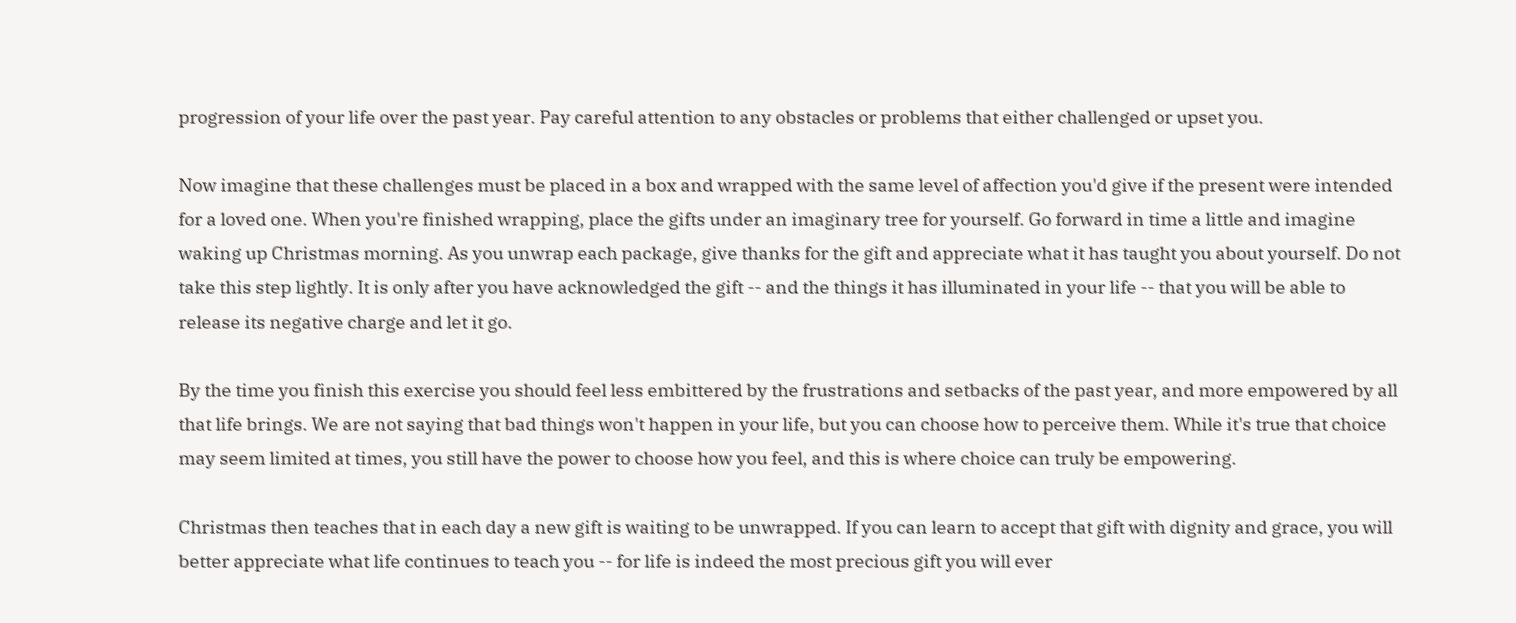progression of your life over the past year. Pay careful attention to any obstacles or problems that either challenged or upset you.

Now imagine that these challenges must be placed in a box and wrapped with the same level of affection you'd give if the present were intended for a loved one. When you're finished wrapping, place the gifts under an imaginary tree for yourself. Go forward in time a little and imagine waking up Christmas morning. As you unwrap each package, give thanks for the gift and appreciate what it has taught you about yourself. Do not take this step lightly. It is only after you have acknowledged the gift -- and the things it has illuminated in your life -- that you will be able to release its negative charge and let it go.

By the time you finish this exercise you should feel less embittered by the frustrations and setbacks of the past year, and more empowered by all that life brings. We are not saying that bad things won't happen in your life, but you can choose how to perceive them. While it's true that choice may seem limited at times, you still have the power to choose how you feel, and this is where choice can truly be empowering.

Christmas then teaches that in each day a new gift is waiting to be unwrapped. If you can learn to accept that gift with dignity and grace, you will better appreciate what life continues to teach you -- for life is indeed the most precious gift you will ever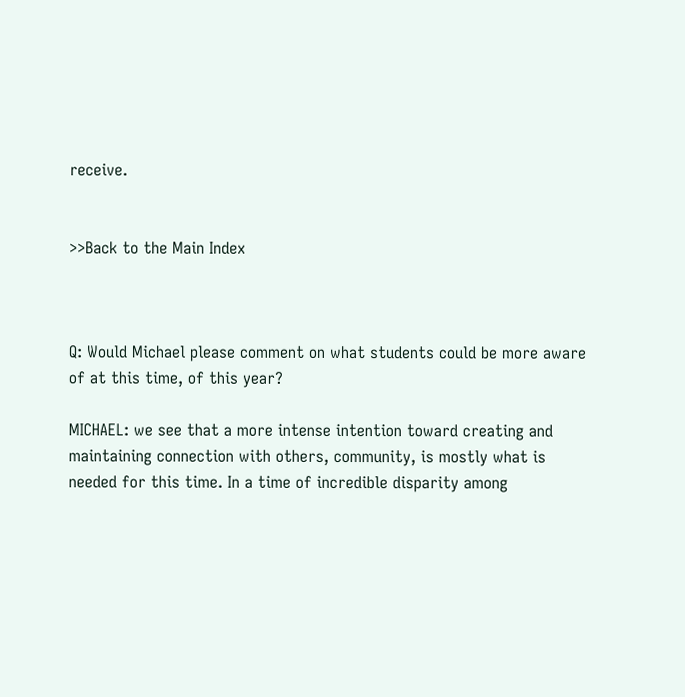receive.


>>Back to the Main Index



Q: Would Michael please comment on what students could be more aware of at this time, of this year?

MICHAEL: we see that a more intense intention toward creating and maintaining connection with others, community, is mostly what is needed for this time. In a time of incredible disparity among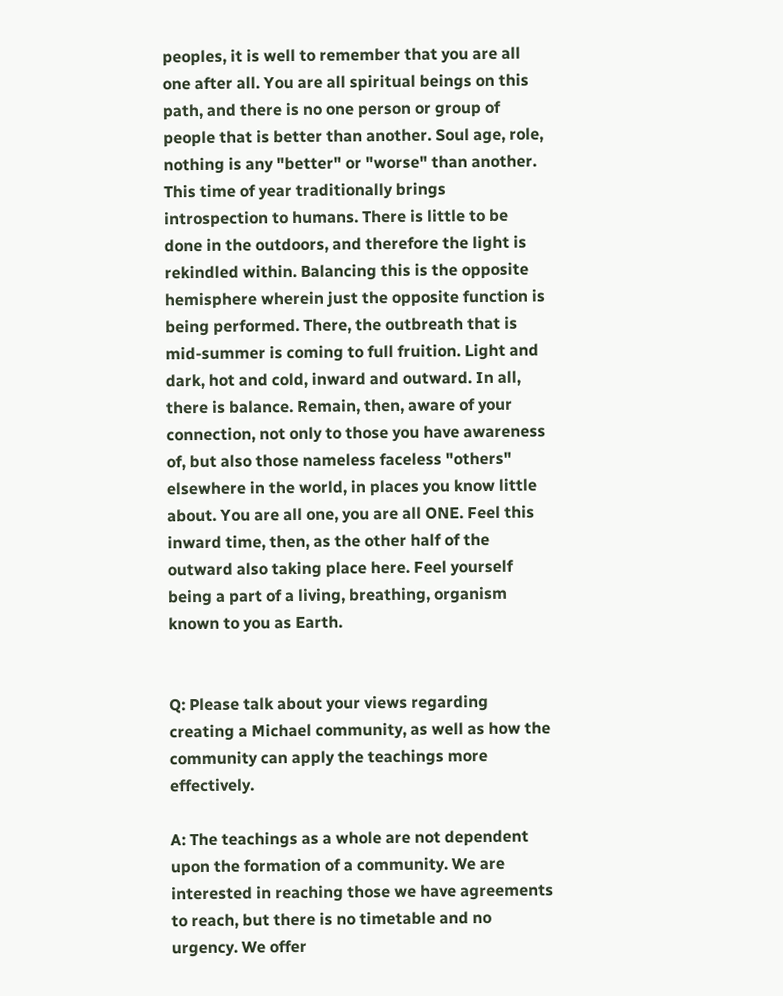peoples, it is well to remember that you are all one after all. You are all spiritual beings on this path, and there is no one person or group of people that is better than another. Soul age, role, nothing is any "better" or "worse" than another. This time of year traditionally brings introspection to humans. There is little to be done in the outdoors, and therefore the light is rekindled within. Balancing this is the opposite hemisphere wherein just the opposite function is being performed. There, the outbreath that is mid-summer is coming to full fruition. Light and dark, hot and cold, inward and outward. In all, there is balance. Remain, then, aware of your connection, not only to those you have awareness of, but also those nameless faceless "others" elsewhere in the world, in places you know little about. You are all one, you are all ONE. Feel this inward time, then, as the other half of the outward also taking place here. Feel yourself being a part of a living, breathing, organism known to you as Earth.


Q: Please talk about your views regarding creating a Michael community, as well as how the community can apply the teachings more effectively.

A: The teachings as a whole are not dependent upon the formation of a community. We are interested in reaching those we have agreements to reach, but there is no timetable and no urgency. We offer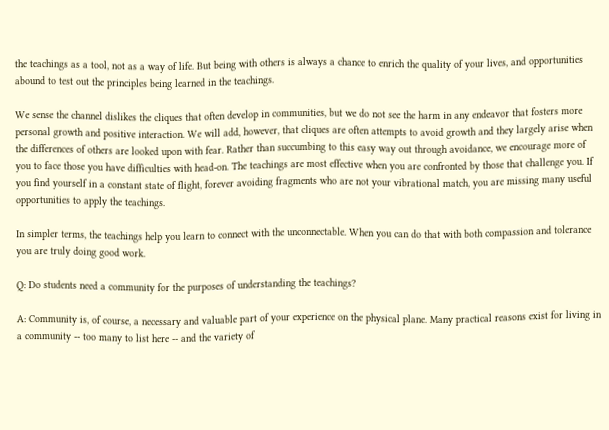the teachings as a tool, not as a way of life. But being with others is always a chance to enrich the quality of your lives, and opportunities abound to test out the principles being learned in the teachings.

We sense the channel dislikes the cliques that often develop in communities, but we do not see the harm in any endeavor that fosters more personal growth and positive interaction. We will add, however, that cliques are often attempts to avoid growth and they largely arise when the differences of others are looked upon with fear. Rather than succumbing to this easy way out through avoidance, we encourage more of you to face those you have difficulties with head-on. The teachings are most effective when you are confronted by those that challenge you. If you find yourself in a constant state of flight, forever avoiding fragments who are not your vibrational match, you are missing many useful opportunities to apply the teachings.

In simpler terms, the teachings help you learn to connect with the unconnectable. When you can do that with both compassion and tolerance you are truly doing good work.

Q: Do students need a community for the purposes of understanding the teachings?

A: Community is, of course, a necessary and valuable part of your experience on the physical plane. Many practical reasons exist for living in a community -- too many to list here -- and the variety of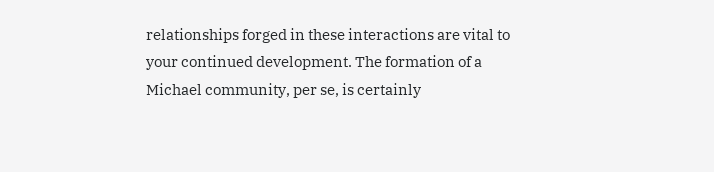relationships forged in these interactions are vital to your continued development. The formation of a Michael community, per se, is certainly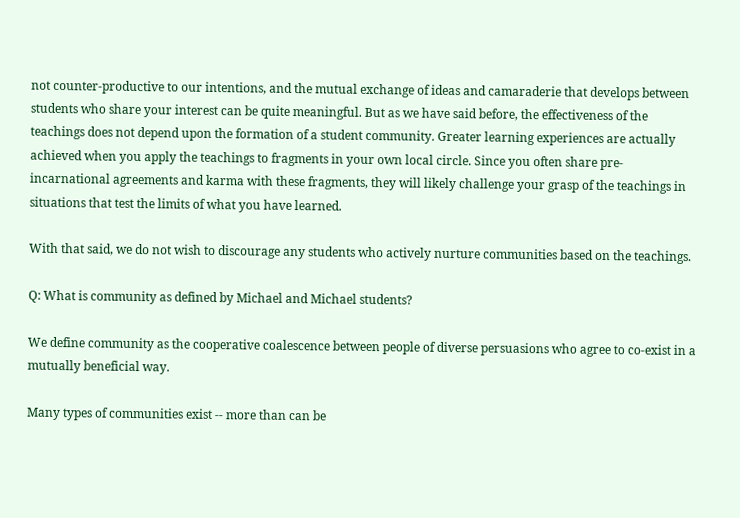not counter-productive to our intentions, and the mutual exchange of ideas and camaraderie that develops between students who share your interest can be quite meaningful. But as we have said before, the effectiveness of the teachings does not depend upon the formation of a student community. Greater learning experiences are actually achieved when you apply the teachings to fragments in your own local circle. Since you often share pre-incarnational agreements and karma with these fragments, they will likely challenge your grasp of the teachings in situations that test the limits of what you have learned.

With that said, we do not wish to discourage any students who actively nurture communities based on the teachings.

Q: What is community as defined by Michael and Michael students?

We define community as the cooperative coalescence between people of diverse persuasions who agree to co-exist in a mutually beneficial way.

Many types of communities exist -- more than can be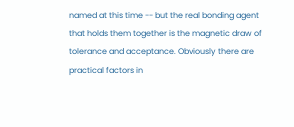named at this time -- but the real bonding agent that holds them together is the magnetic draw of tolerance and acceptance. Obviously there are practical factors in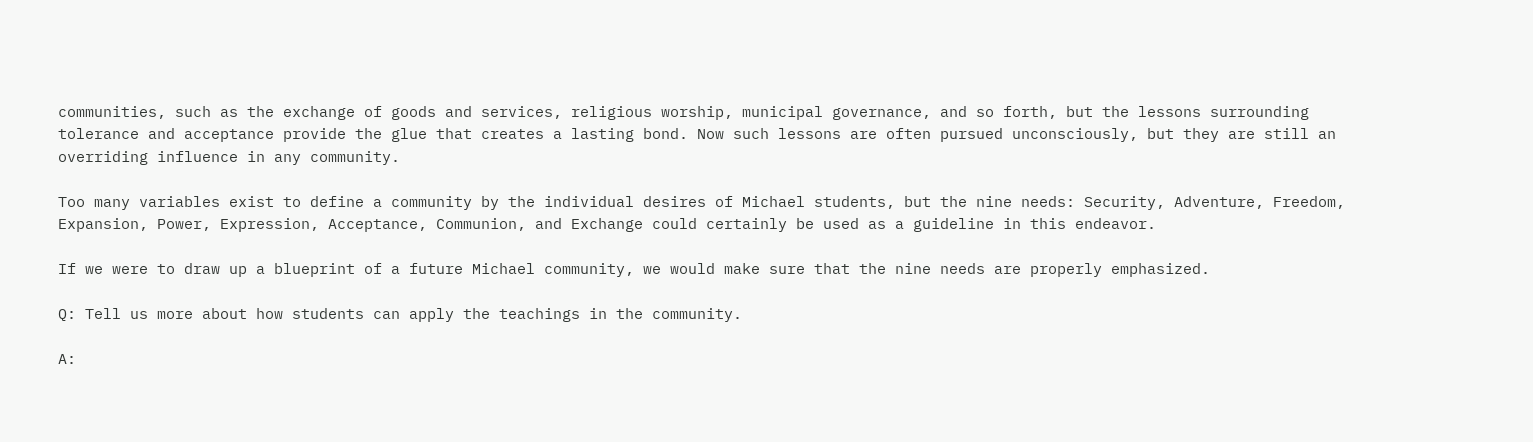communities, such as the exchange of goods and services, religious worship, municipal governance, and so forth, but the lessons surrounding tolerance and acceptance provide the glue that creates a lasting bond. Now such lessons are often pursued unconsciously, but they are still an overriding influence in any community.

Too many variables exist to define a community by the individual desires of Michael students, but the nine needs: Security, Adventure, Freedom, Expansion, Power, Expression, Acceptance, Communion, and Exchange could certainly be used as a guideline in this endeavor.

If we were to draw up a blueprint of a future Michael community, we would make sure that the nine needs are properly emphasized.

Q: Tell us more about how students can apply the teachings in the community.

A: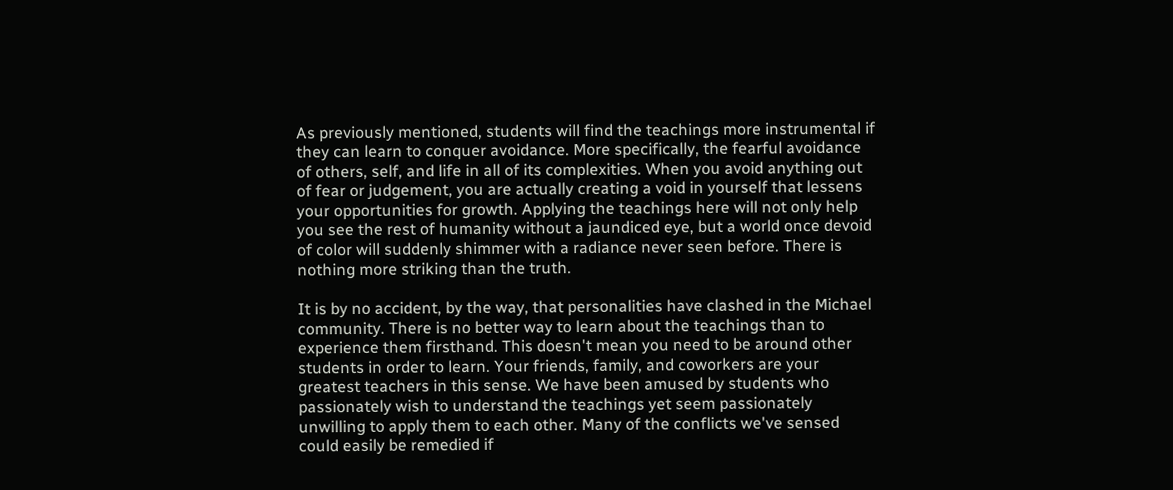As previously mentioned, students will find the teachings more instrumental if they can learn to conquer avoidance. More specifically, the fearful avoidance of others, self, and life in all of its complexities. When you avoid anything out of fear or judgement, you are actually creating a void in yourself that lessens your opportunities for growth. Applying the teachings here will not only help you see the rest of humanity without a jaundiced eye, but a world once devoid of color will suddenly shimmer with a radiance never seen before. There is nothing more striking than the truth.

It is by no accident, by the way, that personalities have clashed in the Michael community. There is no better way to learn about the teachings than to experience them firsthand. This doesn't mean you need to be around other students in order to learn. Your friends, family, and coworkers are your greatest teachers in this sense. We have been amused by students who passionately wish to understand the teachings yet seem passionately unwilling to apply them to each other. Many of the conflicts we've sensed could easily be remedied if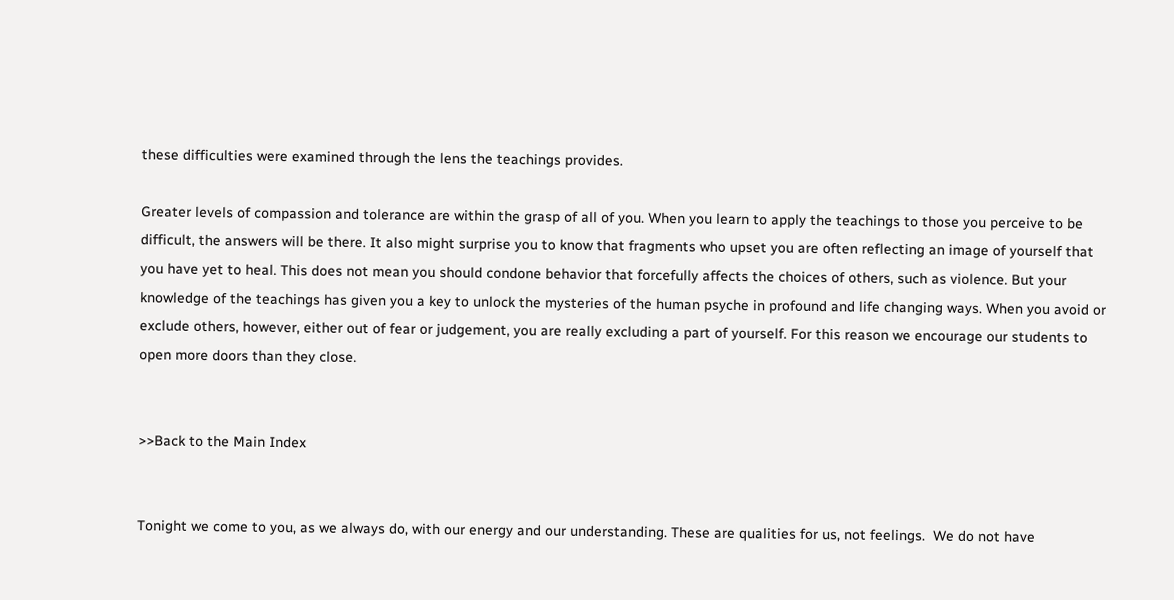these difficulties were examined through the lens the teachings provides.

Greater levels of compassion and tolerance are within the grasp of all of you. When you learn to apply the teachings to those you perceive to be difficult, the answers will be there. It also might surprise you to know that fragments who upset you are often reflecting an image of yourself that you have yet to heal. This does not mean you should condone behavior that forcefully affects the choices of others, such as violence. But your knowledge of the teachings has given you a key to unlock the mysteries of the human psyche in profound and life changing ways. When you avoid or exclude others, however, either out of fear or judgement, you are really excluding a part of yourself. For this reason we encourage our students to open more doors than they close.


>>Back to the Main Index


Tonight we come to you, as we always do, with our energy and our understanding. These are qualities for us, not feelings.  We do not have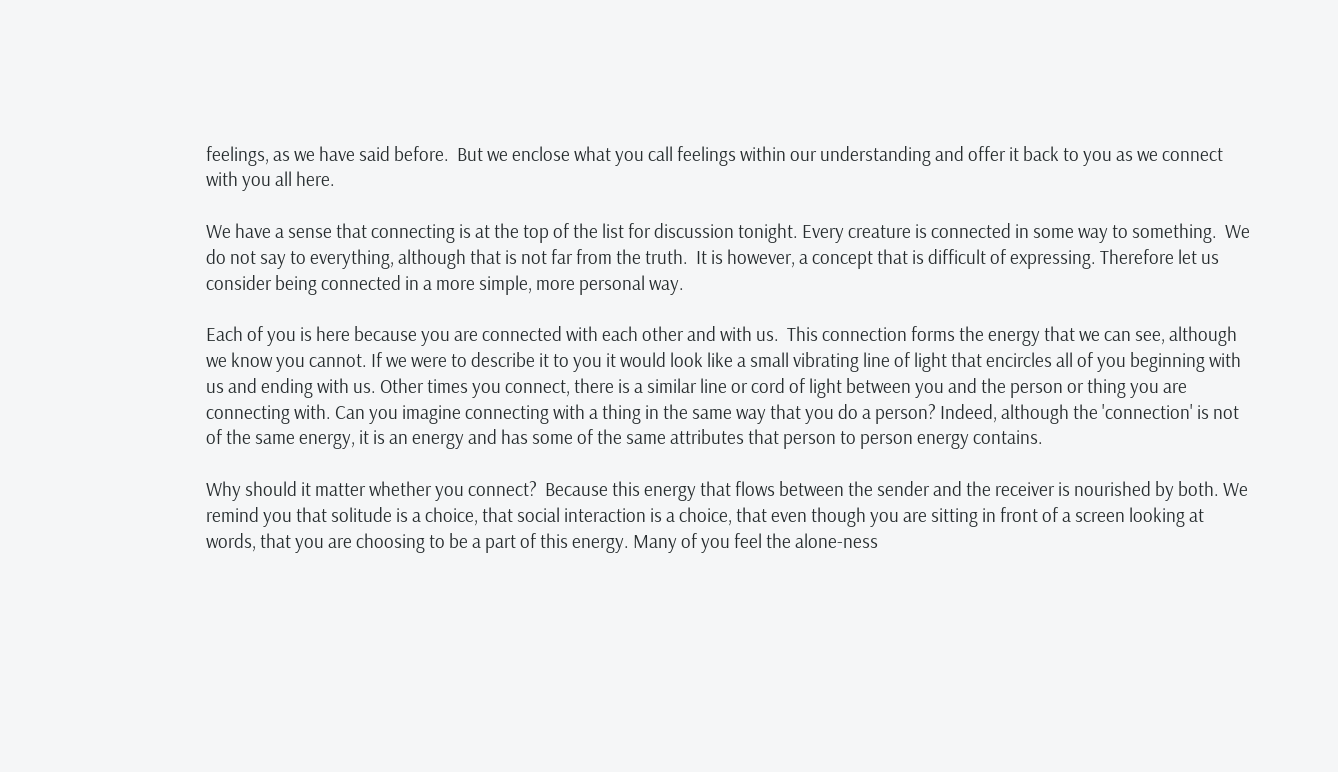feelings, as we have said before.  But we enclose what you call feelings within our understanding and offer it back to you as we connect with you all here.

We have a sense that connecting is at the top of the list for discussion tonight. Every creature is connected in some way to something.  We do not say to everything, although that is not far from the truth.  It is however, a concept that is difficult of expressing. Therefore let us consider being connected in a more simple, more personal way.

Each of you is here because you are connected with each other and with us.  This connection forms the energy that we can see, although we know you cannot. If we were to describe it to you it would look like a small vibrating line of light that encircles all of you beginning with us and ending with us. Other times you connect, there is a similar line or cord of light between you and the person or thing you are connecting with. Can you imagine connecting with a thing in the same way that you do a person? Indeed, although the 'connection' is not of the same energy, it is an energy and has some of the same attributes that person to person energy contains.

Why should it matter whether you connect?  Because this energy that flows between the sender and the receiver is nourished by both. We remind you that solitude is a choice, that social interaction is a choice, that even though you are sitting in front of a screen looking at words, that you are choosing to be a part of this energy. Many of you feel the alone-ness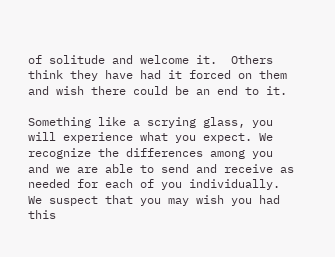of solitude and welcome it.  Others think they have had it forced on them and wish there could be an end to it.

Something like a scrying glass, you will experience what you expect. We recognize the differences among you and we are able to send and receive as needed for each of you individually. We suspect that you may wish you had this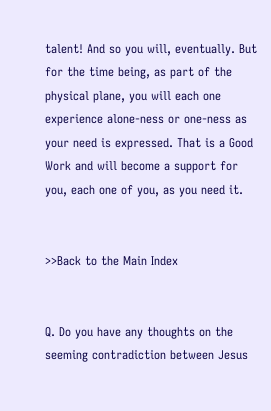talent! And so you will, eventually. But for the time being, as part of the physical plane, you will each one experience alone-ness or one-ness as your need is expressed. That is a Good Work and will become a support for you, each one of you, as you need it.


>>Back to the Main Index


Q. Do you have any thoughts on the seeming contradiction between Jesus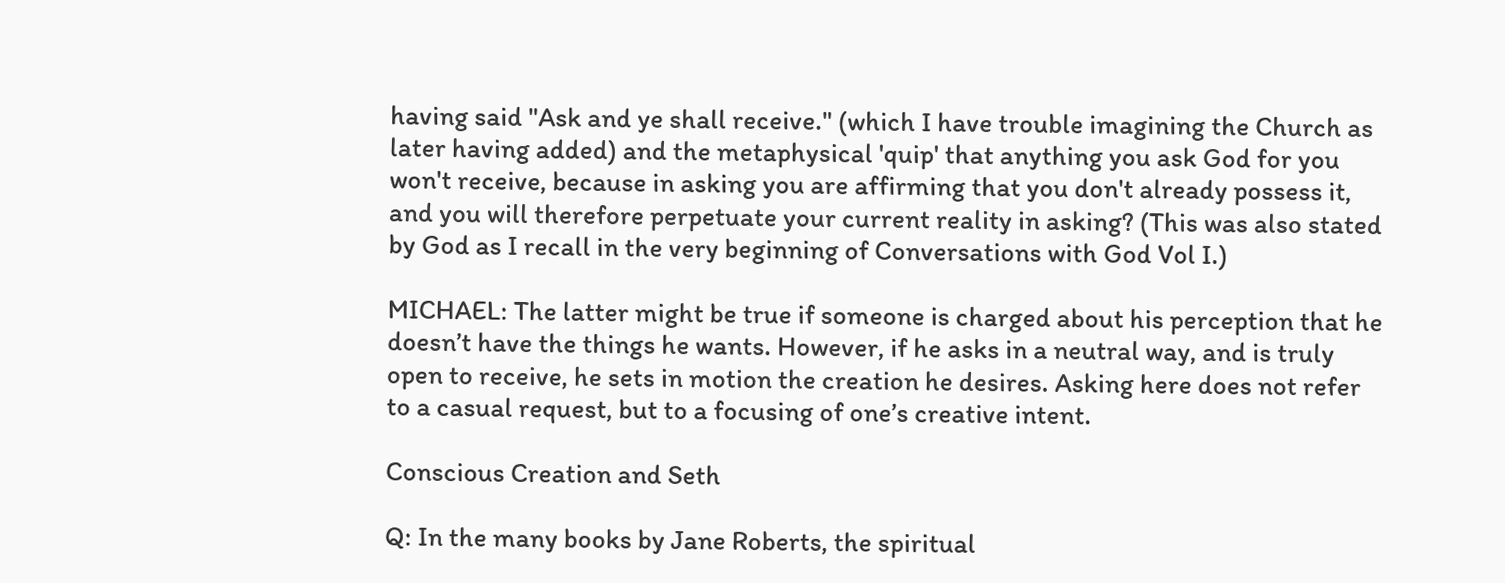having said "Ask and ye shall receive." (which I have trouble imagining the Church as later having added) and the metaphysical 'quip' that anything you ask God for you won't receive, because in asking you are affirming that you don't already possess it, and you will therefore perpetuate your current reality in asking? (This was also stated by God as I recall in the very beginning of Conversations with God Vol I.)

MICHAEL: The latter might be true if someone is charged about his perception that he doesn’t have the things he wants. However, if he asks in a neutral way, and is truly open to receive, he sets in motion the creation he desires. Asking here does not refer to a casual request, but to a focusing of one’s creative intent.

Conscious Creation and Seth

Q: In the many books by Jane Roberts, the spiritual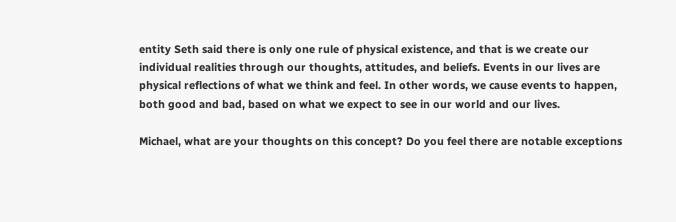entity Seth said there is only one rule of physical existence, and that is we create our individual realities through our thoughts, attitudes, and beliefs. Events in our lives are physical reflections of what we think and feel. In other words, we cause events to happen, both good and bad, based on what we expect to see in our world and our lives.

Michael, what are your thoughts on this concept? Do you feel there are notable exceptions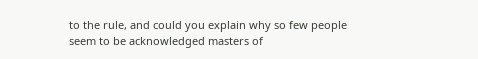to the rule, and could you explain why so few people seem to be acknowledged masters of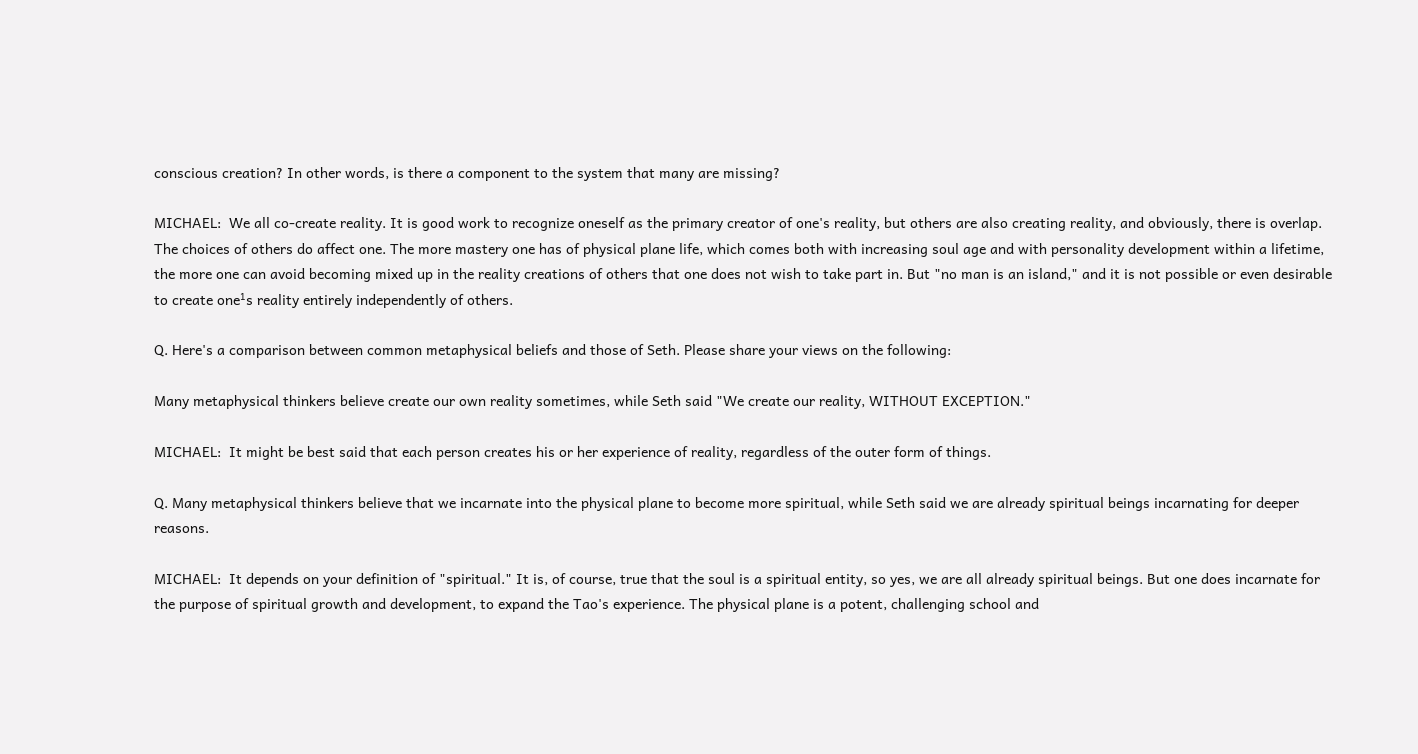conscious creation? In other words, is there a component to the system that many are missing?

MICHAEL:  We all co-create reality. It is good work to recognize oneself as the primary creator of one's reality, but others are also creating reality, and obviously, there is overlap. The choices of others do affect one. The more mastery one has of physical plane life, which comes both with increasing soul age and with personality development within a lifetime, the more one can avoid becoming mixed up in the reality creations of others that one does not wish to take part in. But "no man is an island," and it is not possible or even desirable to create one¹s reality entirely independently of others.

Q. Here's a comparison between common metaphysical beliefs and those of Seth. Please share your views on the following:

Many metaphysical thinkers believe create our own reality sometimes, while Seth said "We create our reality, WITHOUT EXCEPTION."

MICHAEL:  It might be best said that each person creates his or her experience of reality, regardless of the outer form of things.

Q. Many metaphysical thinkers believe that we incarnate into the physical plane to become more spiritual, while Seth said we are already spiritual beings incarnating for deeper reasons.

MICHAEL:  It depends on your definition of "spiritual." It is, of course, true that the soul is a spiritual entity, so yes, we are all already spiritual beings. But one does incarnate for the purpose of spiritual growth and development, to expand the Tao's experience. The physical plane is a potent, challenging school and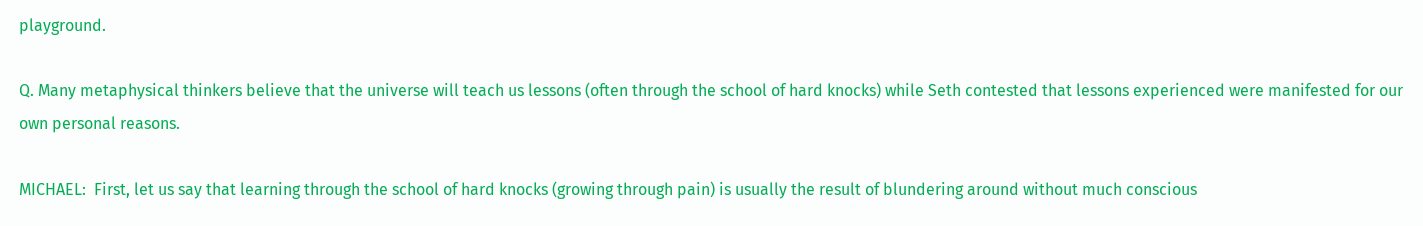playground.

Q. Many metaphysical thinkers believe that the universe will teach us lessons (often through the school of hard knocks) while Seth contested that lessons experienced were manifested for our own personal reasons.

MICHAEL:  First, let us say that learning through the school of hard knocks (growing through pain) is usually the result of blundering around without much conscious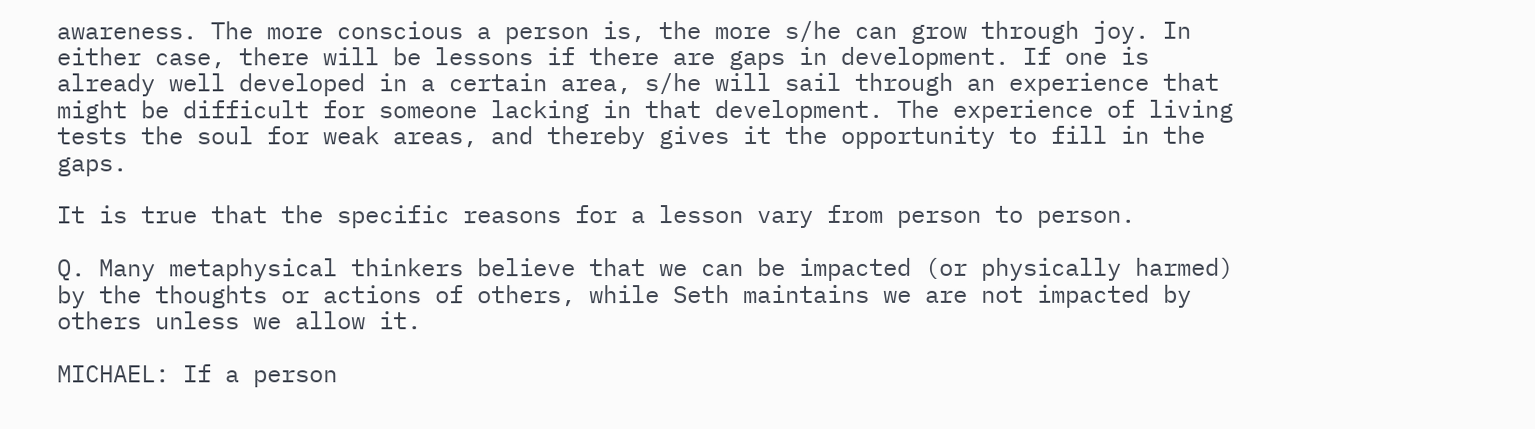awareness. The more conscious a person is, the more s/he can grow through joy. In either case, there will be lessons if there are gaps in development. If one is already well developed in a certain area, s/he will sail through an experience that might be difficult for someone lacking in that development. The experience of living tests the soul for weak areas, and thereby gives it the opportunity to fill in the gaps.

It is true that the specific reasons for a lesson vary from person to person.

Q. Many metaphysical thinkers believe that we can be impacted (or physically harmed) by the thoughts or actions of others, while Seth maintains we are not impacted by others unless we allow it.

MICHAEL: If a person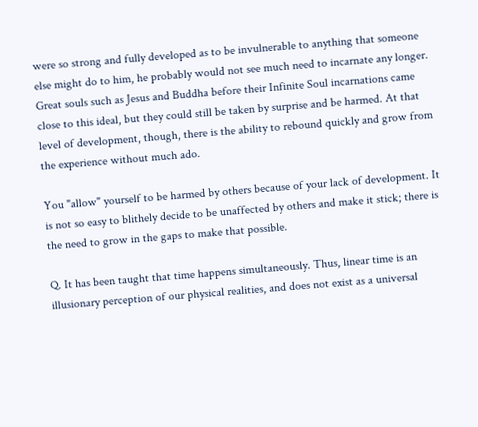were so strong and fully developed as to be invulnerable to anything that someone else might do to him, he probably would not see much need to incarnate any longer. Great souls such as Jesus and Buddha before their Infinite Soul incarnations came close to this ideal, but they could still be taken by surprise and be harmed. At that level of development, though, there is the ability to rebound quickly and grow from the experience without much ado.

You "allow" yourself to be harmed by others because of your lack of development. It is not so easy to blithely decide to be unaffected by others and make it stick; there is the need to grow in the gaps to make that possible.

Q. It has been taught that time happens simultaneously. Thus, linear time is an illusionary perception of our physical realities, and does not exist as a universal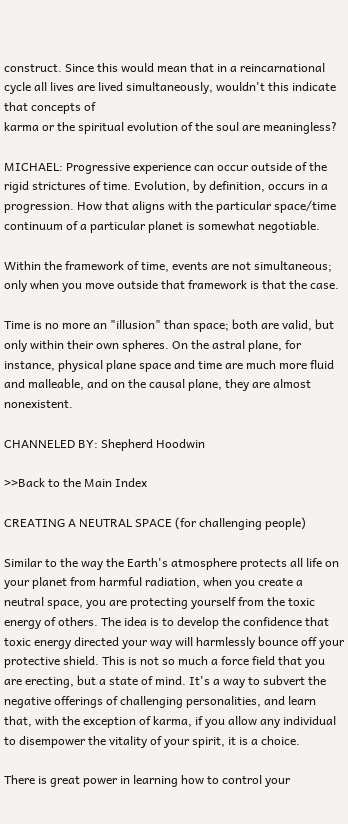construct. Since this would mean that in a reincarnational cycle all lives are lived simultaneously, wouldn't this indicate that concepts of
karma or the spiritual evolution of the soul are meaningless?

MICHAEL: Progressive experience can occur outside of the rigid strictures of time. Evolution, by definition, occurs in a progression. How that aligns with the particular space/time continuum of a particular planet is somewhat negotiable.

Within the framework of time, events are not simultaneous; only when you move outside that framework is that the case.

Time is no more an "illusion" than space; both are valid, but only within their own spheres. On the astral plane, for instance, physical plane space and time are much more fluid and malleable, and on the causal plane, they are almost nonexistent.

CHANNELED BY: Shepherd Hoodwin

>>Back to the Main Index

CREATING A NEUTRAL SPACE (for challenging people)

Similar to the way the Earth's atmosphere protects all life on your planet from harmful radiation, when you create a neutral space, you are protecting yourself from the toxic energy of others. The idea is to develop the confidence that toxic energy directed your way will harmlessly bounce off your protective shield. This is not so much a force field that you are erecting, but a state of mind. It's a way to subvert the negative offerings of challenging personalities, and learn that, with the exception of karma, if you allow any individual to disempower the vitality of your spirit, it is a choice.

There is great power in learning how to control your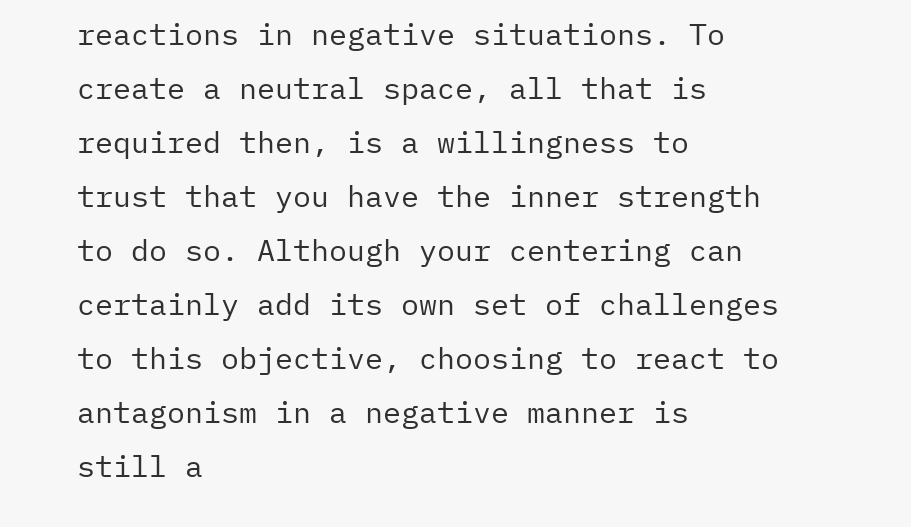reactions in negative situations. To create a neutral space, all that is required then, is a willingness to trust that you have the inner strength to do so. Although your centering can certainly add its own set of challenges to this objective, choosing to react to antagonism in a negative manner is still a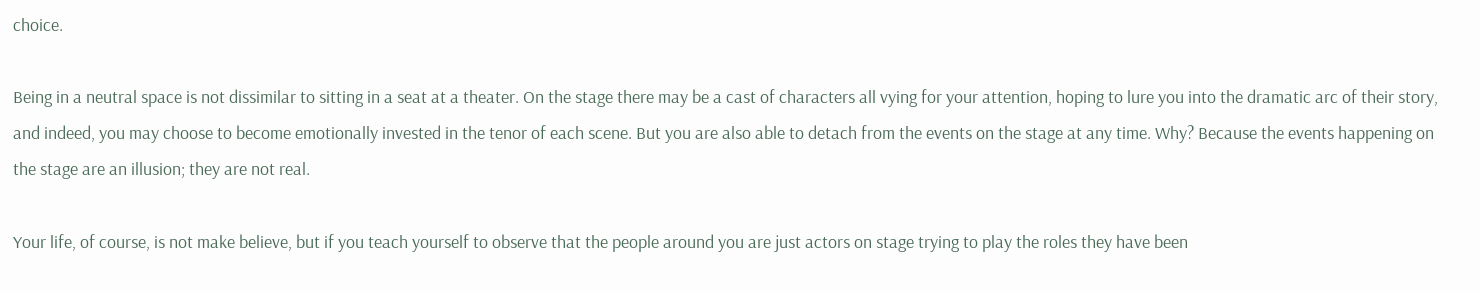choice.

Being in a neutral space is not dissimilar to sitting in a seat at a theater. On the stage there may be a cast of characters all vying for your attention, hoping to lure you into the dramatic arc of their story, and indeed, you may choose to become emotionally invested in the tenor of each scene. But you are also able to detach from the events on the stage at any time. Why? Because the events happening on the stage are an illusion; they are not real.

Your life, of course, is not make believe, but if you teach yourself to observe that the people around you are just actors on stage trying to play the roles they have been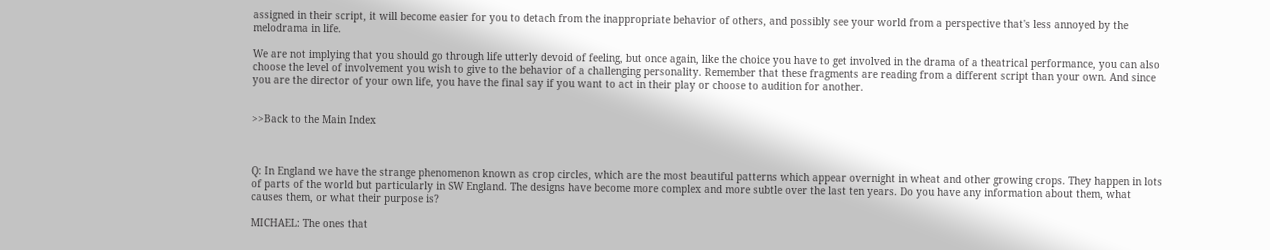assigned in their script, it will become easier for you to detach from the inappropriate behavior of others, and possibly see your world from a perspective that's less annoyed by the melodrama in life.

We are not implying that you should go through life utterly devoid of feeling, but once again, like the choice you have to get involved in the drama of a theatrical performance, you can also choose the level of involvement you wish to give to the behavior of a challenging personality. Remember that these fragments are reading from a different script than your own. And since you are the director of your own life, you have the final say if you want to act in their play or choose to audition for another.


>>Back to the Main Index



Q: In England we have the strange phenomenon known as crop circles, which are the most beautiful patterns which appear overnight in wheat and other growing crops. They happen in lots of parts of the world but particularly in SW England. The designs have become more complex and more subtle over the last ten years. Do you have any information about them, what causes them, or what their purpose is?

MICHAEL: The ones that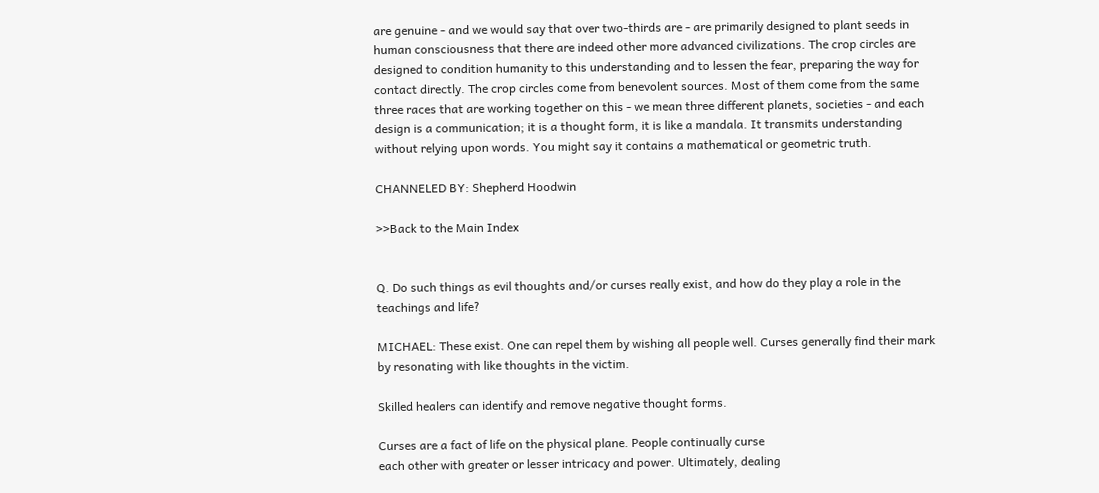are genuine - and we would say that over two-thirds are - are primarily designed to plant seeds in human consciousness that there are indeed other more advanced civilizations. The crop circles are designed to condition humanity to this understanding and to lessen the fear, preparing the way for contact directly. The crop circles come from benevolent sources. Most of them come from the same three races that are working together on this - we mean three different planets, societies - and each design is a communication; it is a thought form, it is like a mandala. It transmits understanding without relying upon words. You might say it contains a mathematical or geometric truth.

CHANNELED BY: Shepherd Hoodwin

>>Back to the Main Index


Q. Do such things as evil thoughts and/or curses really exist, and how do they play a role in the teachings and life?

MICHAEL: These exist. One can repel them by wishing all people well. Curses generally find their mark by resonating with like thoughts in the victim.

Skilled healers can identify and remove negative thought forms.

Curses are a fact of life on the physical plane. People continually curse
each other with greater or lesser intricacy and power. Ultimately, dealing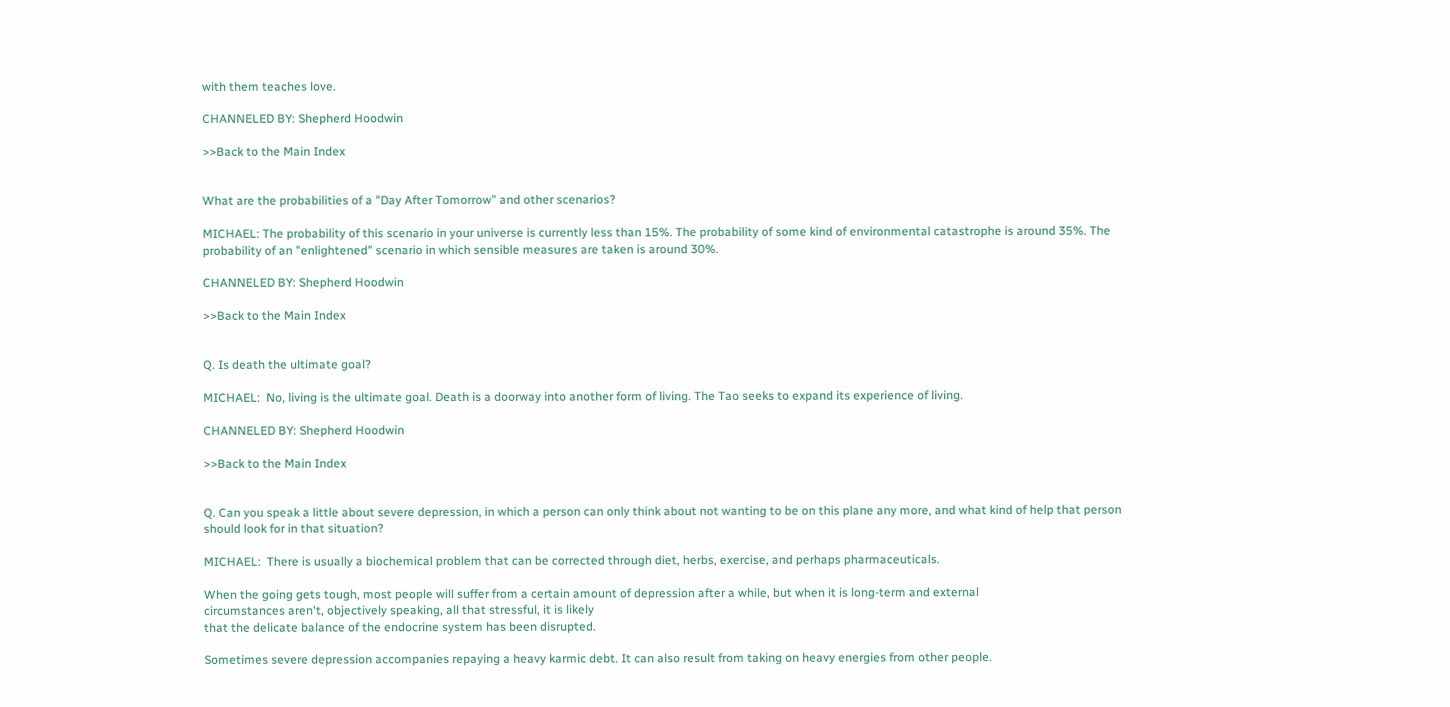with them teaches love.

CHANNELED BY: Shepherd Hoodwin

>>Back to the Main Index


What are the probabilities of a "Day After Tomorrow" and other scenarios?

MICHAEL: The probability of this scenario in your universe is currently less than 15%. The probability of some kind of environmental catastrophe is around 35%. The probability of an "enlightened" scenario in which sensible measures are taken is around 30%.

CHANNELED BY: Shepherd Hoodwin

>>Back to the Main Index


Q. Is death the ultimate goal?

MICHAEL:  No, living is the ultimate goal. Death is a doorway into another form of living. The Tao seeks to expand its experience of living.

CHANNELED BY: Shepherd Hoodwin

>>Back to the Main Index


Q. Can you speak a little about severe depression, in which a person can only think about not wanting to be on this plane any more, and what kind of help that person should look for in that situation?

MICHAEL:  There is usually a biochemical problem that can be corrected through diet, herbs, exercise, and perhaps pharmaceuticals.

When the going gets tough, most people will suffer from a certain amount of depression after a while, but when it is long-term and external
circumstances aren't, objectively speaking, all that stressful, it is likely
that the delicate balance of the endocrine system has been disrupted.

Sometimes severe depression accompanies repaying a heavy karmic debt. It can also result from taking on heavy energies from other people.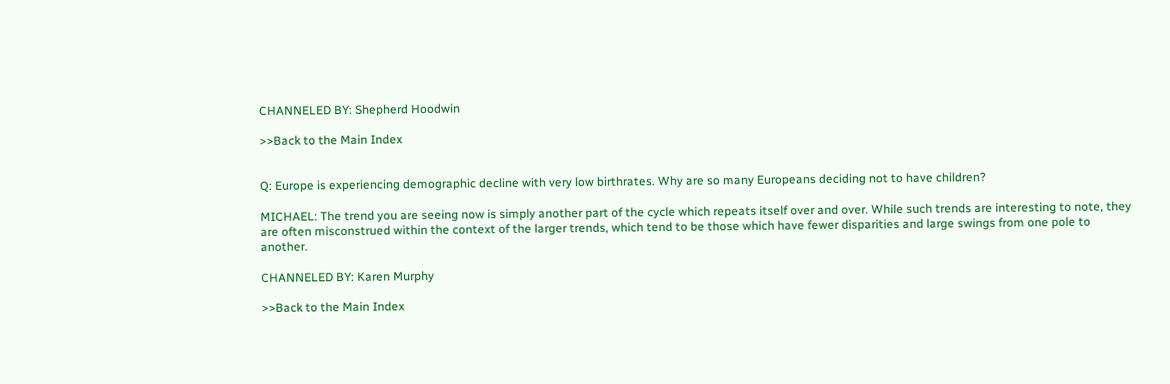CHANNELED BY: Shepherd Hoodwin

>>Back to the Main Index


Q: Europe is experiencing demographic decline with very low birthrates. Why are so many Europeans deciding not to have children?

MICHAEL: The trend you are seeing now is simply another part of the cycle which repeats itself over and over. While such trends are interesting to note, they are often misconstrued within the context of the larger trends, which tend to be those which have fewer disparities and large swings from one pole to another.

CHANNELED BY: Karen Murphy

>>Back to the Main Index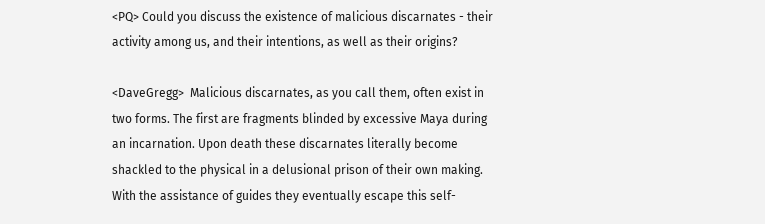<PQ> Could you discuss the existence of malicious discarnates - their activity among us, and their intentions, as well as their origins?

<DaveGregg>  Malicious discarnates, as you call them, often exist in two forms. The first are fragments blinded by excessive Maya during an incarnation. Upon death these discarnates literally become shackled to the physical in a delusional prison of their own making. With the assistance of guides they eventually escape this self-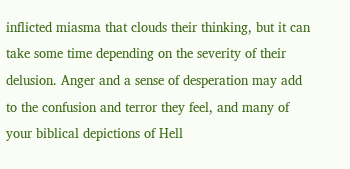inflicted miasma that clouds their thinking, but it can take some time depending on the severity of their delusion. Anger and a sense of desperation may add to the confusion and terror they feel, and many of your biblical depictions of Hell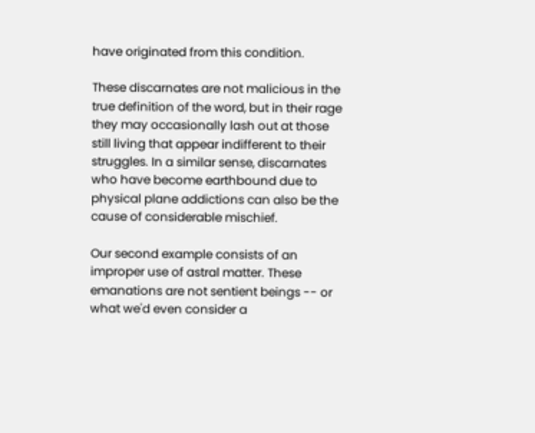have originated from this condition.

These discarnates are not malicious in the true definition of the word, but in their rage they may occasionally lash out at those still living that appear indifferent to their struggles. In a similar sense, discarnates who have become earthbound due to physical plane addictions can also be the cause of considerable mischief.

Our second example consists of an improper use of astral matter. These emanations are not sentient beings -- or what we'd even consider a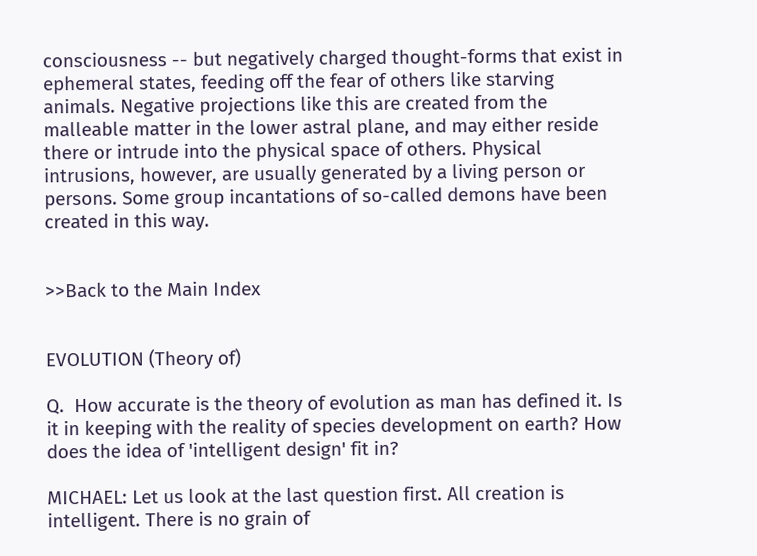consciousness -- but negatively charged thought-forms that exist in ephemeral states, feeding off the fear of others like starving animals. Negative projections like this are created from the malleable matter in the lower astral plane, and may either reside there or intrude into the physical space of others. Physical intrusions, however, are usually generated by a living person or persons. Some group incantations of so-called demons have been created in this way.


>>Back to the Main Index


EVOLUTION (Theory of)

Q.  How accurate is the theory of evolution as man has defined it. Is it in keeping with the reality of species development on earth? How does the idea of 'intelligent design' fit in?

MICHAEL: Let us look at the last question first. All creation is intelligent. There is no grain of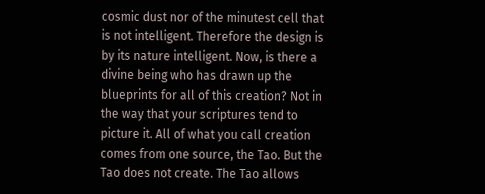cosmic dust nor of the minutest cell that is not intelligent. Therefore the design is by its nature intelligent. Now, is there a divine being who has drawn up the blueprints for all of this creation? Not in the way that your scriptures tend to picture it. All of what you call creation comes from one source, the Tao. But the Tao does not create. The Tao allows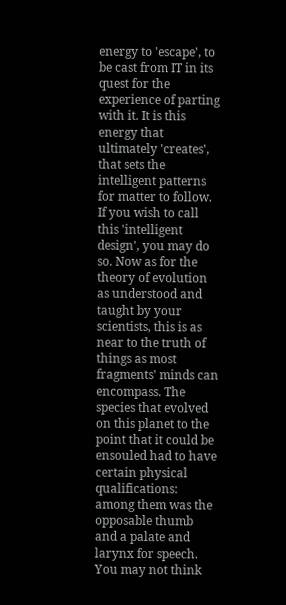energy to 'escape', to be cast from IT in its quest for the experience of parting with it. It is this energy that ultimately 'creates', that sets the intelligent patterns for matter to follow. If you wish to call this 'intelligent design', you may do so. Now as for the theory of evolution as understood and taught by your scientists, this is as near to the truth of things as most fragments' minds can encompass. The species that evolved on this planet to the point that it could be ensouled had to have certain physical qualifications: among them was the opposable thumb and a palate and larynx for speech. You may not think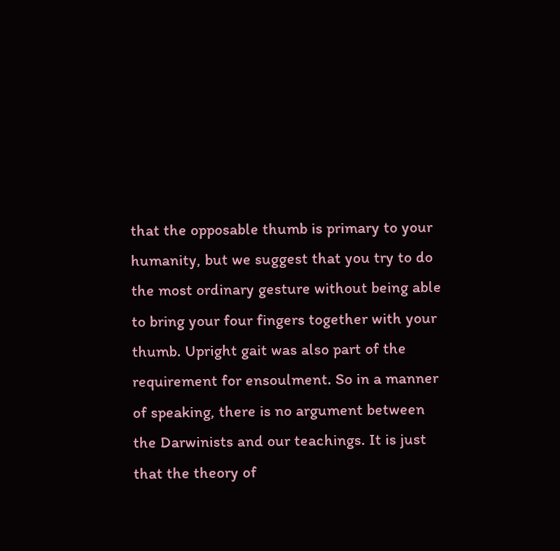that the opposable thumb is primary to your humanity, but we suggest that you try to do the most ordinary gesture without being able to bring your four fingers together with your thumb. Upright gait was also part of the requirement for ensoulment. So in a manner of speaking, there is no argument between the Darwinists and our teachings. It is just that the theory of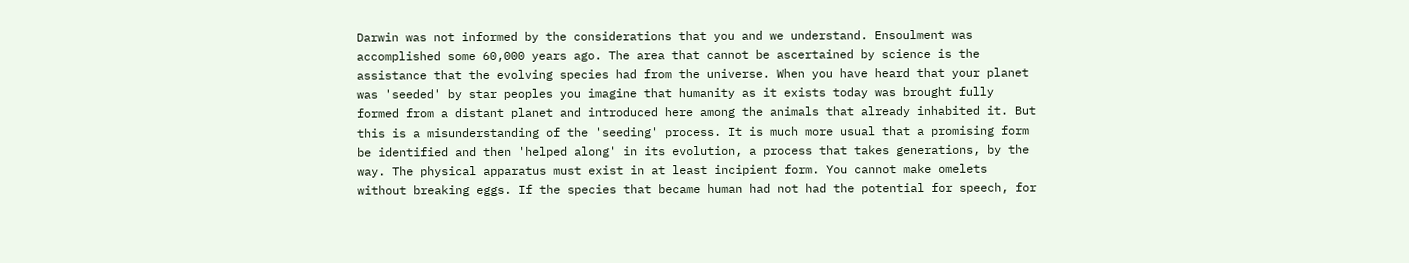Darwin was not informed by the considerations that you and we understand. Ensoulment was accomplished some 60,000 years ago. The area that cannot be ascertained by science is the assistance that the evolving species had from the universe. When you have heard that your planet was 'seeded' by star peoples you imagine that humanity as it exists today was brought fully formed from a distant planet and introduced here among the animals that already inhabited it. But this is a misunderstanding of the 'seeding' process. It is much more usual that a promising form be identified and then 'helped along' in its evolution, a process that takes generations, by the way. The physical apparatus must exist in at least incipient form. You cannot make omelets without breaking eggs. If the species that became human had not had the potential for speech, for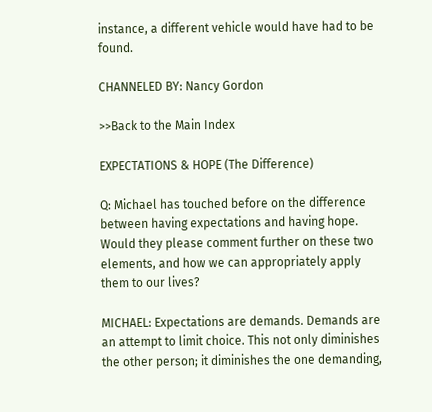instance, a different vehicle would have had to be found.

CHANNELED BY: Nancy Gordon

>>Back to the Main Index

EXPECTATIONS & HOPE (The Difference)

Q: Michael has touched before on the difference between having expectations and having hope. Would they please comment further on these two elements, and how we can appropriately apply them to our lives?

MICHAEL: Expectations are demands. Demands are an attempt to limit choice. This not only diminishes the other person; it diminishes the one demanding,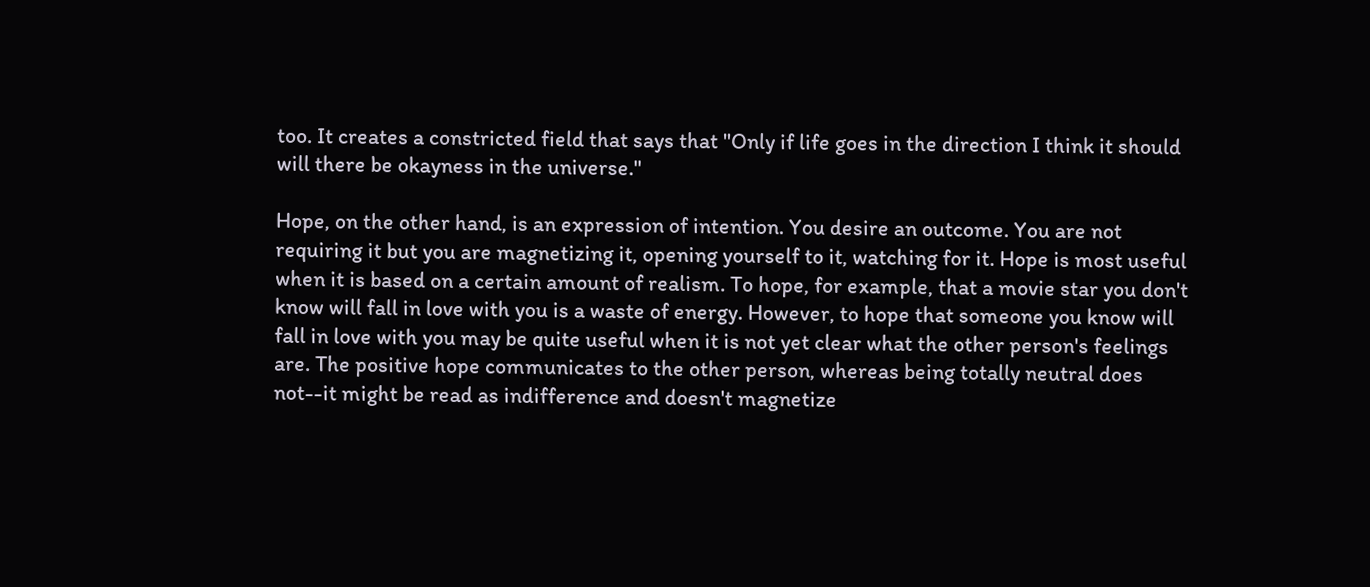too. It creates a constricted field that says that "Only if life goes in the direction I think it should will there be okayness in the universe."

Hope, on the other hand, is an expression of intention. You desire an outcome. You are not requiring it but you are magnetizing it, opening yourself to it, watching for it. Hope is most useful when it is based on a certain amount of realism. To hope, for example, that a movie star you don't know will fall in love with you is a waste of energy. However, to hope that someone you know will fall in love with you may be quite useful when it is not yet clear what the other person's feelings are. The positive hope communicates to the other person, whereas being totally neutral does not--it might be read as indifference and doesn't magnetize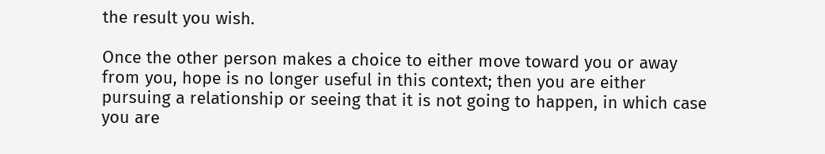the result you wish.

Once the other person makes a choice to either move toward you or away from you, hope is no longer useful in this context; then you are either pursuing a relationship or seeing that it is not going to happen, in which case you are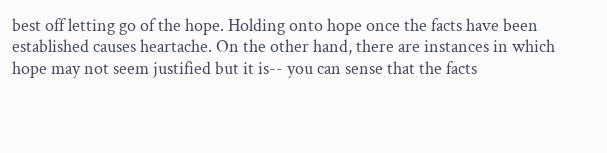best off letting go of the hope. Holding onto hope once the facts have been established causes heartache. On the other hand, there are instances in which hope may not seem justified but it is-- you can sense that the facts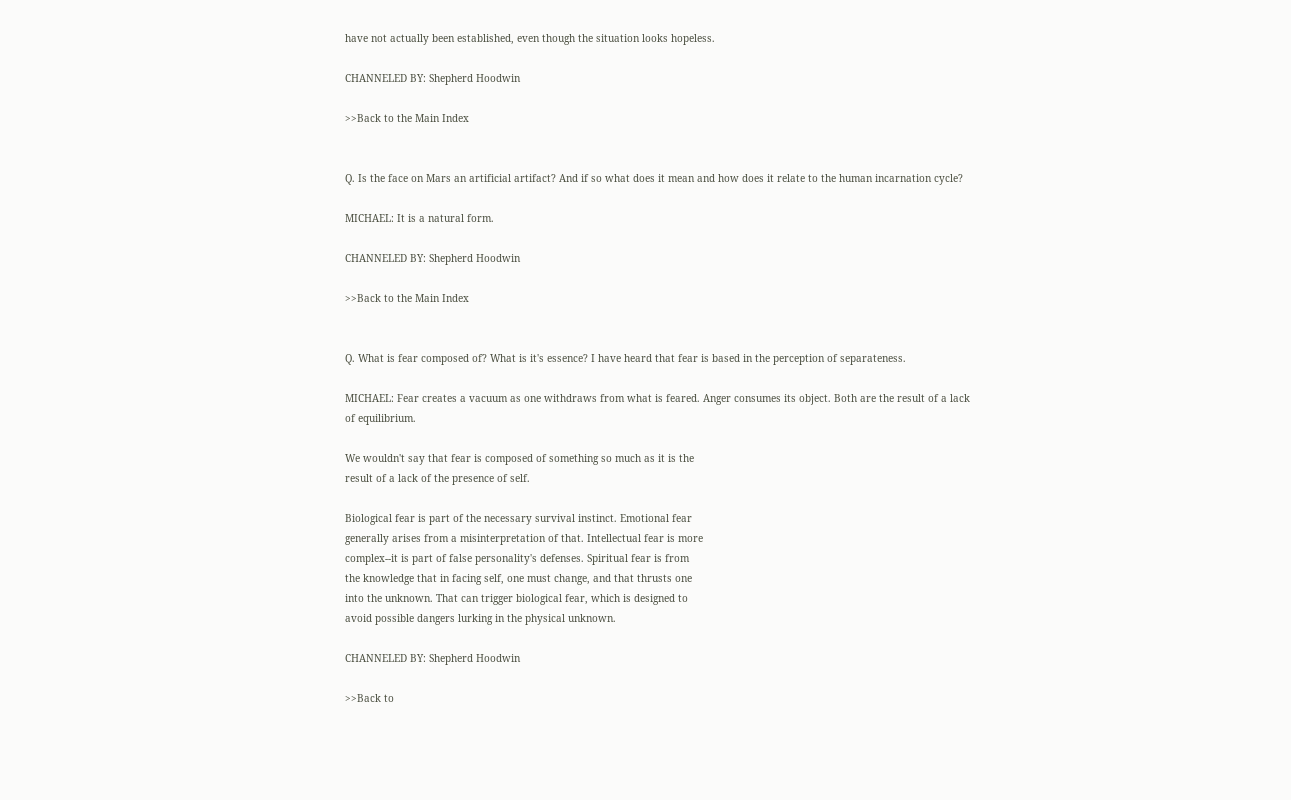have not actually been established, even though the situation looks hopeless.

CHANNELED BY: Shepherd Hoodwin

>>Back to the Main Index


Q. Is the face on Mars an artificial artifact? And if so what does it mean and how does it relate to the human incarnation cycle?

MICHAEL: It is a natural form.

CHANNELED BY: Shepherd Hoodwin

>>Back to the Main Index


Q. What is fear composed of? What is it's essence? I have heard that fear is based in the perception of separateness.

MICHAEL: Fear creates a vacuum as one withdraws from what is feared. Anger consumes its object. Both are the result of a lack of equilibrium.

We wouldn't say that fear is composed of something so much as it is the
result of a lack of the presence of self.

Biological fear is part of the necessary survival instinct. Emotional fear
generally arises from a misinterpretation of that. Intellectual fear is more
complex--it is part of false personality's defenses. Spiritual fear is from
the knowledge that in facing self, one must change, and that thrusts one
into the unknown. That can trigger biological fear, which is designed to
avoid possible dangers lurking in the physical unknown.

CHANNELED BY: Shepherd Hoodwin

>>Back to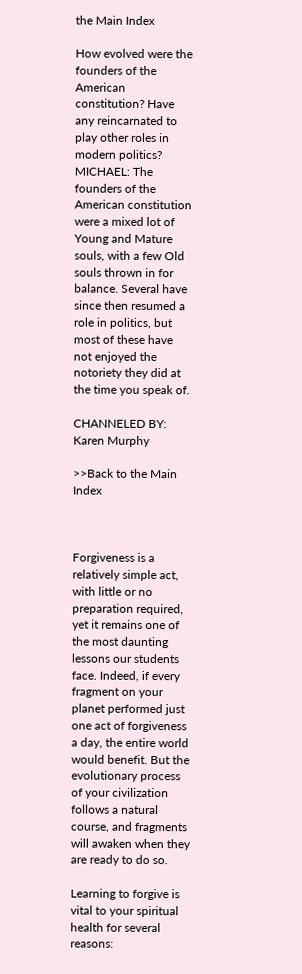the Main Index

How evolved were the founders of the American constitution? Have any reincarnated to play other roles in modern politics?
MICHAEL: The founders of the American constitution were a mixed lot of Young and Mature souls, with a few Old souls thrown in for balance. Several have since then resumed a role in politics, but most of these have not enjoyed the notoriety they did at the time you speak of.

CHANNELED BY: Karen Murphy

>>Back to the Main Index



Forgiveness is a relatively simple act, with little or no preparation required, yet it remains one of the most daunting lessons our students face. Indeed, if every fragment on your planet performed just one act of forgiveness a day, the entire world would benefit. But the evolutionary process of your civilization follows a natural course, and fragments will awaken when they are ready to do so.

Learning to forgive is vital to your spiritual health for several reasons: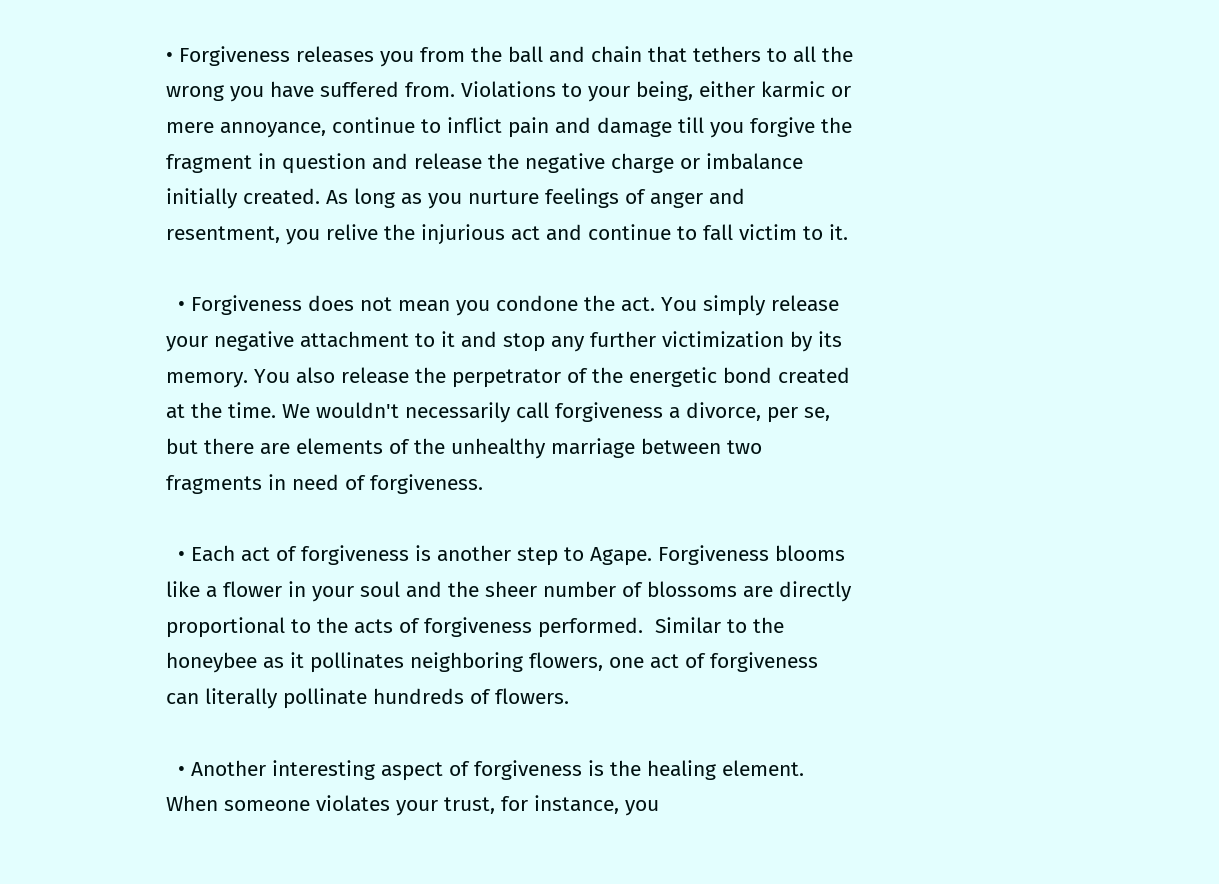• Forgiveness releases you from the ball and chain that tethers to all the wrong you have suffered from. Violations to your being, either karmic or mere annoyance, continue to inflict pain and damage till you forgive the fragment in question and release the negative charge or imbalance initially created. As long as you nurture feelings of anger and resentment, you relive the injurious act and continue to fall victim to it.

  • Forgiveness does not mean you condone the act. You simply release your negative attachment to it and stop any further victimization by its memory. You also release the perpetrator of the energetic bond created at the time. We wouldn't necessarily call forgiveness a divorce, per se, but there are elements of the unhealthy marriage between two fragments in need of forgiveness.

  • Each act of forgiveness is another step to Agape. Forgiveness blooms like a flower in your soul and the sheer number of blossoms are directly proportional to the acts of forgiveness performed.  Similar to the honeybee as it pollinates neighboring flowers, one act of forgiveness can literally pollinate hundreds of flowers.

  • Another interesting aspect of forgiveness is the healing element. When someone violates your trust, for instance, you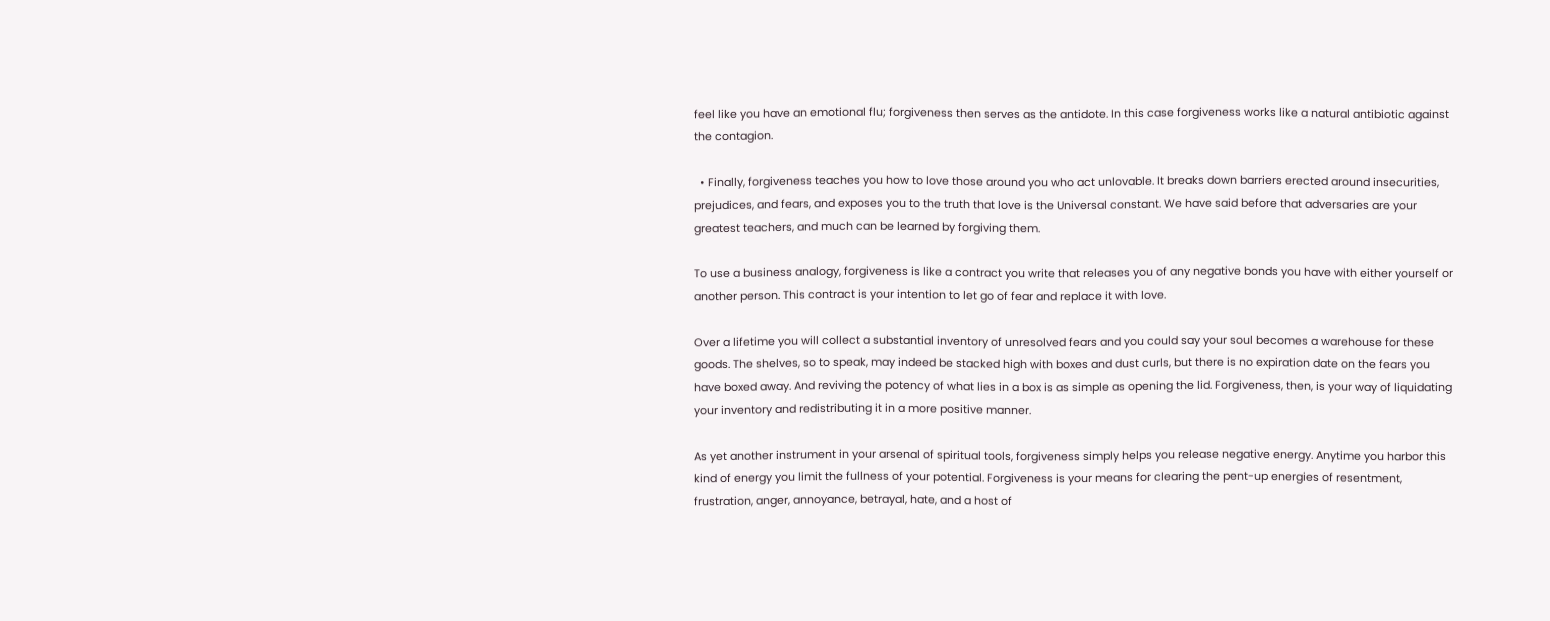feel like you have an emotional flu; forgiveness then serves as the antidote. In this case forgiveness works like a natural antibiotic against the contagion.

  • Finally, forgiveness teaches you how to love those around you who act unlovable. It breaks down barriers erected around insecurities, prejudices, and fears, and exposes you to the truth that love is the Universal constant. We have said before that adversaries are your greatest teachers, and much can be learned by forgiving them.

To use a business analogy, forgiveness is like a contract you write that releases you of any negative bonds you have with either yourself or another person. This contract is your intention to let go of fear and replace it with love.

Over a lifetime you will collect a substantial inventory of unresolved fears and you could say your soul becomes a warehouse for these goods. The shelves, so to speak, may indeed be stacked high with boxes and dust curls, but there is no expiration date on the fears you have boxed away. And reviving the potency of what lies in a box is as simple as opening the lid. Forgiveness, then, is your way of liquidating your inventory and redistributing it in a more positive manner.

As yet another instrument in your arsenal of spiritual tools, forgiveness simply helps you release negative energy. Anytime you harbor this kind of energy you limit the fullness of your potential. Forgiveness is your means for clearing the pent-up energies of resentment, frustration, anger, annoyance, betrayal, hate, and a host of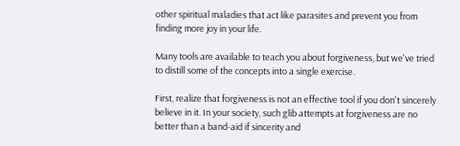other spiritual maladies that act like parasites and prevent you from finding more joy in your life.

Many tools are available to teach you about forgiveness, but we've tried to distill some of the concepts into a single exercise.

First, realize that forgiveness is not an effective tool if you don't sincerely believe in it. In your society, such glib attempts at forgiveness are no better than a band-aid if sincerity and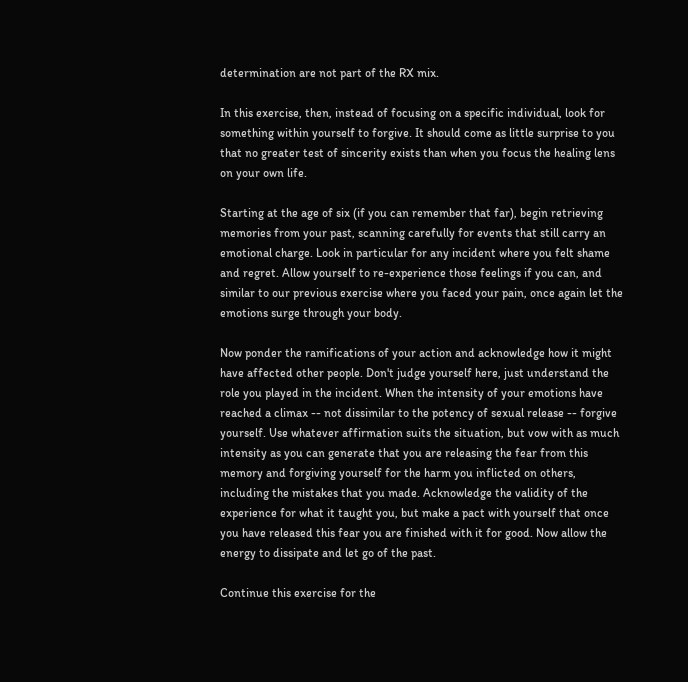determination are not part of the RX mix.

In this exercise, then, instead of focusing on a specific individual, look for something within yourself to forgive. It should come as little surprise to you that no greater test of sincerity exists than when you focus the healing lens on your own life.

Starting at the age of six (if you can remember that far), begin retrieving memories from your past, scanning carefully for events that still carry an emotional charge. Look in particular for any incident where you felt shame and regret. Allow yourself to re-experience those feelings if you can, and similar to our previous exercise where you faced your pain, once again let the emotions surge through your body.

Now ponder the ramifications of your action and acknowledge how it might have affected other people. Don't judge yourself here, just understand the role you played in the incident. When the intensity of your emotions have reached a climax -- not dissimilar to the potency of sexual release -- forgive yourself. Use whatever affirmation suits the situation, but vow with as much intensity as you can generate that you are releasing the fear from this memory and forgiving yourself for the harm you inflicted on others, including the mistakes that you made. Acknowledge the validity of the experience for what it taught you, but make a pact with yourself that once you have released this fear you are finished with it for good. Now allow the energy to dissipate and let go of the past.

Continue this exercise for the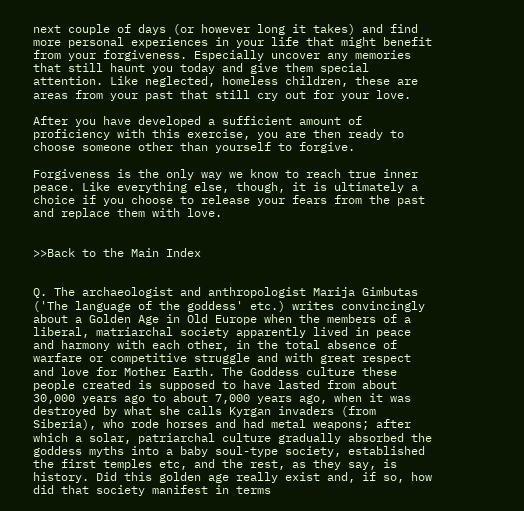next couple of days (or however long it takes) and find more personal experiences in your life that might benefit from your forgiveness. Especially uncover any memories that still haunt you today and give them special attention. Like neglected, homeless children, these are areas from your past that still cry out for your love.

After you have developed a sufficient amount of proficiency with this exercise, you are then ready to choose someone other than yourself to forgive.

Forgiveness is the only way we know to reach true inner peace. Like everything else, though, it is ultimately a choice if you choose to release your fears from the past and replace them with love.


>>Back to the Main Index


Q. The archaeologist and anthropologist Marija Gimbutas ('The language of the goddess' etc.) writes convincingly about a Golden Age in Old Europe when the members of a liberal, matriarchal society apparently lived in peace and harmony with each other, in the total absence of warfare or competitive struggle and with great respect and love for Mother Earth. The Goddess culture these people created is supposed to have lasted from about 30,000 years ago to about 7,000 years ago, when it was destroyed by what she calls Kyrgan invaders (from Siberia), who rode horses and had metal weapons; after which a solar, patriarchal culture gradually absorbed the goddess myths into a baby soul-type society, established the first temples etc, and the rest, as they say, is history. Did this golden age really exist and, if so, how did that society manifest in terms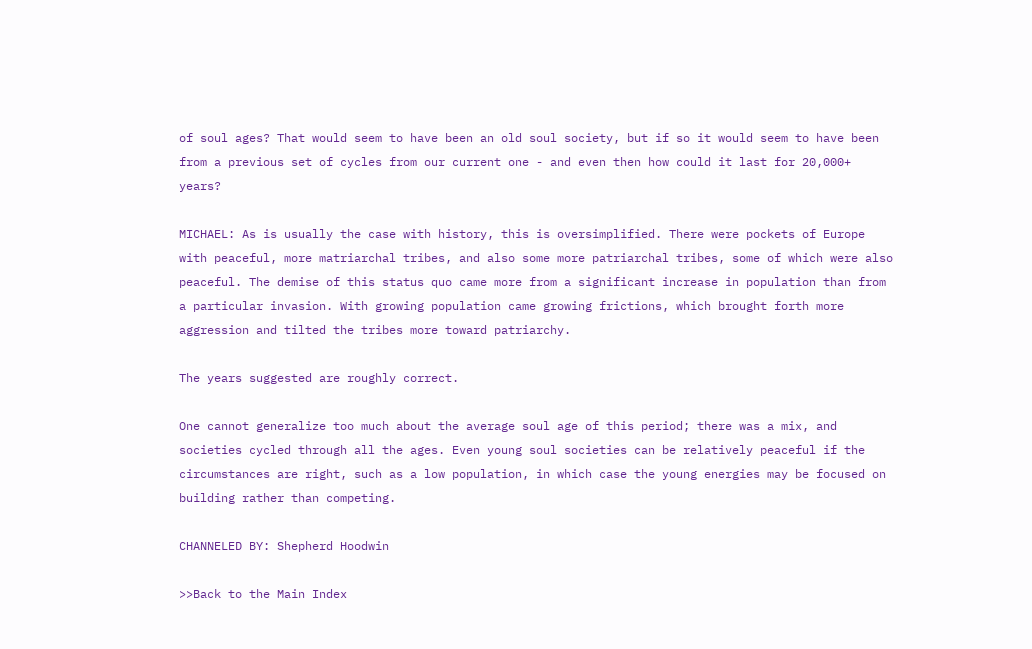of soul ages? That would seem to have been an old soul society, but if so it would seem to have been from a previous set of cycles from our current one - and even then how could it last for 20,000+ years?

MICHAEL: As is usually the case with history, this is oversimplified. There were pockets of Europe with peaceful, more matriarchal tribes, and also some more patriarchal tribes, some of which were also peaceful. The demise of this status quo came more from a significant increase in population than from a particular invasion. With growing population came growing frictions, which brought forth more aggression and tilted the tribes more toward patriarchy.

The years suggested are roughly correct.

One cannot generalize too much about the average soul age of this period; there was a mix, and societies cycled through all the ages. Even young soul societies can be relatively peaceful if the circumstances are right, such as a low population, in which case the young energies may be focused on building rather than competing.

CHANNELED BY: Shepherd Hoodwin

>>Back to the Main Index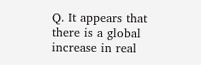Q. It appears that there is a global increase in real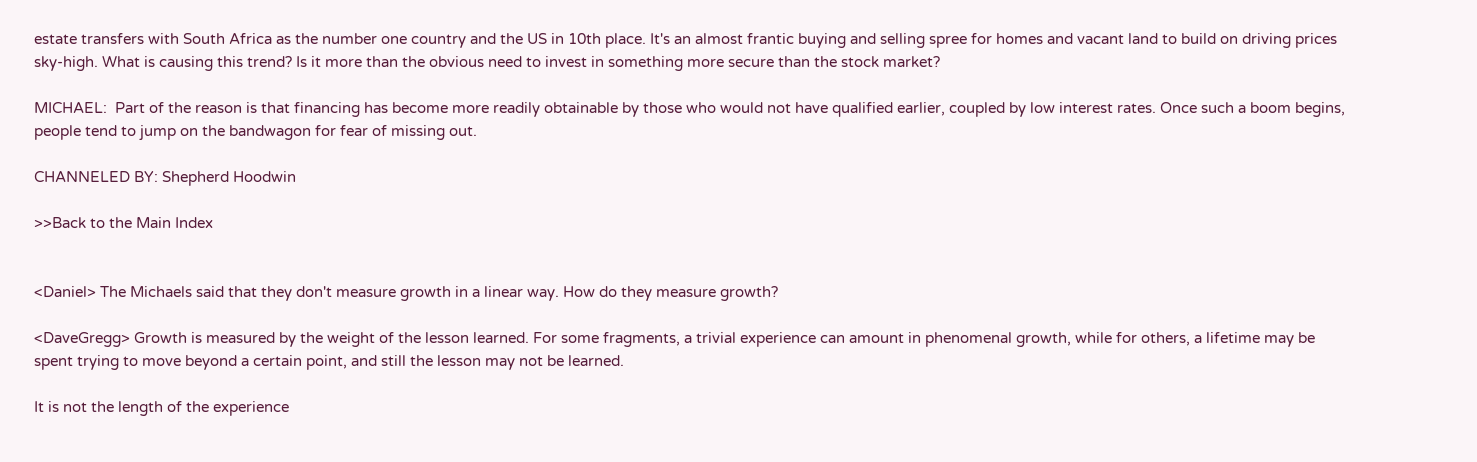estate transfers with South Africa as the number one country and the US in 10th place. It's an almost frantic buying and selling spree for homes and vacant land to build on driving prices sky-high. What is causing this trend? Is it more than the obvious need to invest in something more secure than the stock market?

MICHAEL:  Part of the reason is that financing has become more readily obtainable by those who would not have qualified earlier, coupled by low interest rates. Once such a boom begins, people tend to jump on the bandwagon for fear of missing out.

CHANNELED BY: Shepherd Hoodwin

>>Back to the Main Index


<Daniel> The Michaels said that they don't measure growth in a linear way. How do they measure growth?

<DaveGregg> Growth is measured by the weight of the lesson learned. For some fragments, a trivial experience can amount in phenomenal growth, while for others, a lifetime may be spent trying to move beyond a certain point, and still the lesson may not be learned.

It is not the length of the experience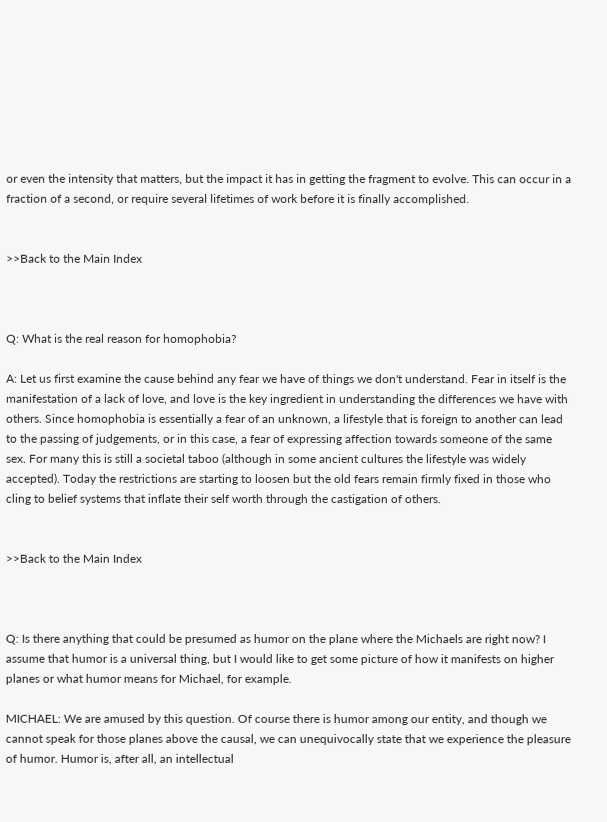or even the intensity that matters, but the impact it has in getting the fragment to evolve. This can occur in a fraction of a second, or require several lifetimes of work before it is finally accomplished.


>>Back to the Main Index



Q: What is the real reason for homophobia?

A: Let us first examine the cause behind any fear we have of things we don't understand. Fear in itself is the manifestation of a lack of love, and love is the key ingredient in understanding the differences we have with others. Since homophobia is essentially a fear of an unknown, a lifestyle that is foreign to another can lead to the passing of judgements, or in this case, a fear of expressing affection towards someone of the same sex. For many this is still a societal taboo (although in some ancient cultures the lifestyle was widely accepted). Today the restrictions are starting to loosen but the old fears remain firmly fixed in those who cling to belief systems that inflate their self worth through the castigation of others.


>>Back to the Main Index



Q: Is there anything that could be presumed as humor on the plane where the Michaels are right now? I assume that humor is a universal thing, but I would like to get some picture of how it manifests on higher planes or what humor means for Michael, for example.

MICHAEL: We are amused by this question. Of course there is humor among our entity, and though we cannot speak for those planes above the causal, we can unequivocally state that we experience the pleasure of humor. Humor is, after all, an intellectual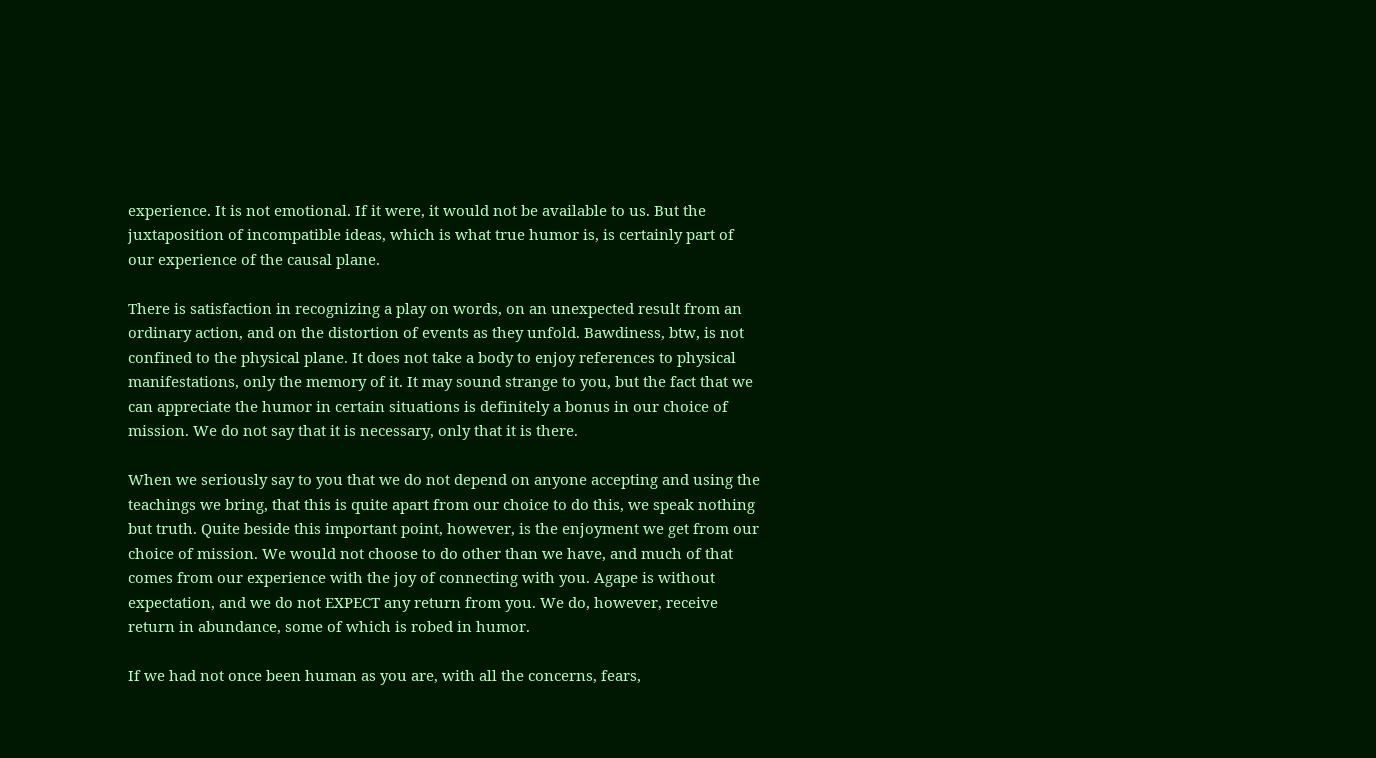experience. It is not emotional. If it were, it would not be available to us. But the juxtaposition of incompatible ideas, which is what true humor is, is certainly part of our experience of the causal plane.

There is satisfaction in recognizing a play on words, on an unexpected result from an ordinary action, and on the distortion of events as they unfold. Bawdiness, btw, is not confined to the physical plane. It does not take a body to enjoy references to physical manifestations, only the memory of it. It may sound strange to you, but the fact that we can appreciate the humor in certain situations is definitely a bonus in our choice of mission. We do not say that it is necessary, only that it is there.

When we seriously say to you that we do not depend on anyone accepting and using the teachings we bring, that this is quite apart from our choice to do this, we speak nothing but truth. Quite beside this important point, however, is the enjoyment we get from our choice of mission. We would not choose to do other than we have, and much of that comes from our experience with the joy of connecting with you. Agape is without expectation, and we do not EXPECT any return from you. We do, however, receive return in abundance, some of which is robed in humor.

If we had not once been human as you are, with all the concerns, fears,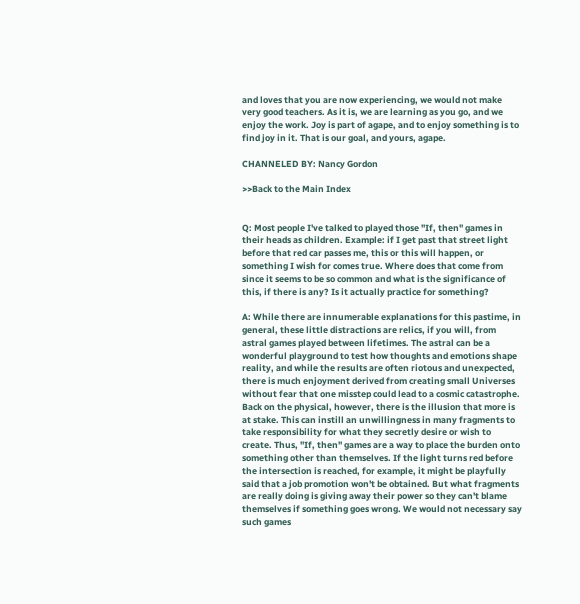and loves that you are now experiencing, we would not make very good teachers. As it is, we are learning as you go, and we enjoy the work. Joy is part of agape, and to enjoy something is to find joy in it. That is our goal, and yours, agape.

CHANNELED BY: Nancy Gordon

>>Back to the Main Index


Q: Most people I've talked to played those "If, then" games in their heads as children. Example: if I get past that street light before that red car passes me, this or this will happen, or something I wish for comes true. Where does that come from since it seems to be so common and what is the significance of this, if there is any? Is it actually practice for something?

A: While there are innumerable explanations for this pastime, in general, these little distractions are relics, if you will, from astral games played between lifetimes. The astral can be a wonderful playground to test how thoughts and emotions shape reality, and while the results are often riotous and unexpected, there is much enjoyment derived from creating small Universes without fear that one misstep could lead to a cosmic catastrophe. Back on the physical, however, there is the illusion that more is at stake. This can instill an unwillingness in many fragments to take responsibility for what they secretly desire or wish to create. Thus, "If, then" games are a way to place the burden onto something other than themselves. If the light turns red before the intersection is reached, for example, it might be playfully said that a job promotion won't be obtained. But what fragments are really doing is giving away their power so they can't blame themselves if something goes wrong. We would not necessary say such games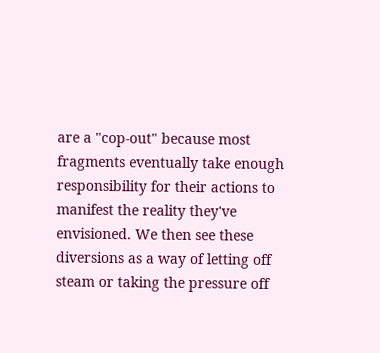are a "cop-out" because most fragments eventually take enough responsibility for their actions to manifest the reality they've envisioned. We then see these diversions as a way of letting off steam or taking the pressure off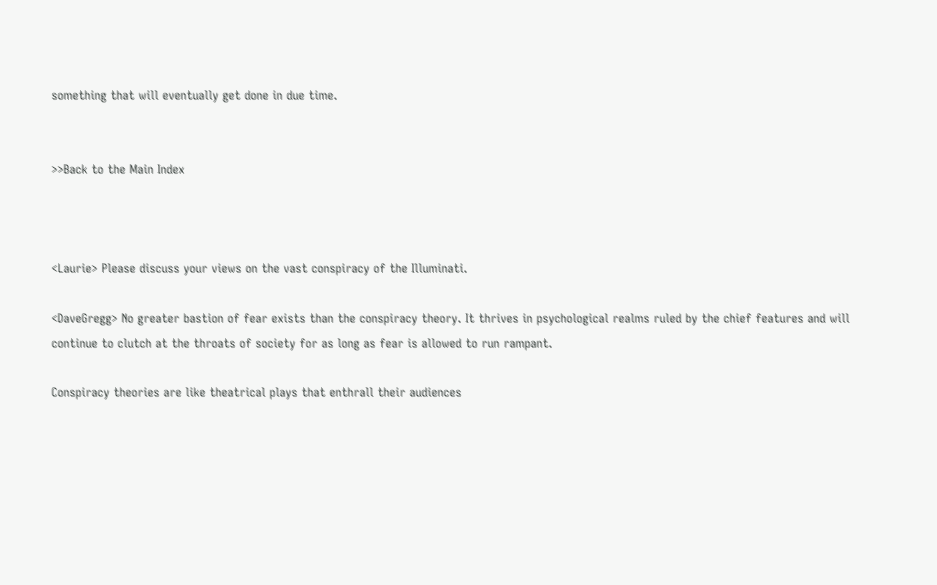something that will eventually get done in due time.


>>Back to the Main Index



<Laurie> Please discuss your views on the vast conspiracy of the Illuminati.

<DaveGregg> No greater bastion of fear exists than the conspiracy theory. It thrives in psychological realms ruled by the chief features and will continue to clutch at the throats of society for as long as fear is allowed to run rampant.

Conspiracy theories are like theatrical plays that enthrall their audiences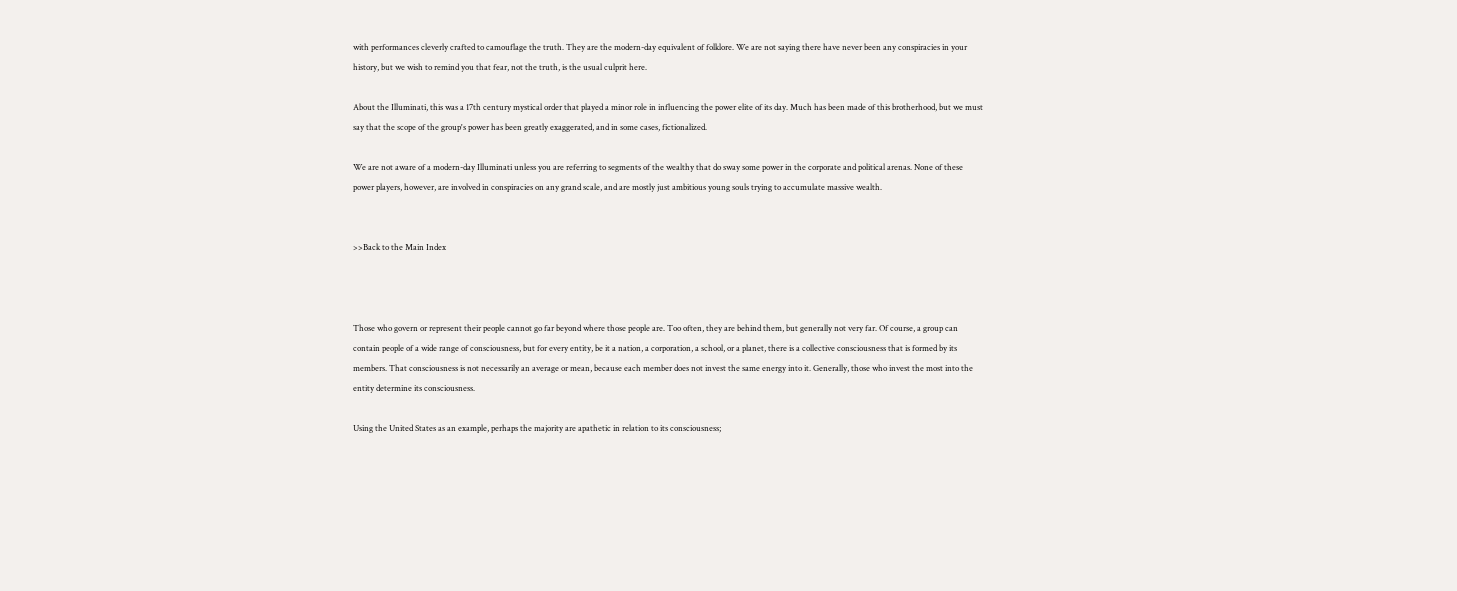with performances cleverly crafted to camouflage the truth. They are the modern-day equivalent of folklore. We are not saying there have never been any conspiracies in your history, but we wish to remind you that fear, not the truth, is the usual culprit here.

About the Illuminati, this was a 17th century mystical order that played a minor role in influencing the power elite of its day. Much has been made of this brotherhood, but we must say that the scope of the group's power has been greatly exaggerated, and in some cases, fictionalized.

We are not aware of a modern-day Illuminati unless you are referring to segments of the wealthy that do sway some power in the corporate and political arenas. None of these power players, however, are involved in conspiracies on any grand scale, and are mostly just ambitious young souls trying to accumulate massive wealth.


>>Back to the Main Index



Those who govern or represent their people cannot go far beyond where those people are. Too often, they are behind them, but generally not very far. Of course, a group can contain people of a wide range of consciousness, but for every entity, be it a nation, a corporation, a school, or a planet, there is a collective consciousness that is formed by its members. That consciousness is not necessarily an average or mean, because each member does not invest the same energy into it. Generally, those who invest the most into the entity determine its consciousness.

Using the United States as an example, perhaps the majority are apathetic in relation to its consciousness;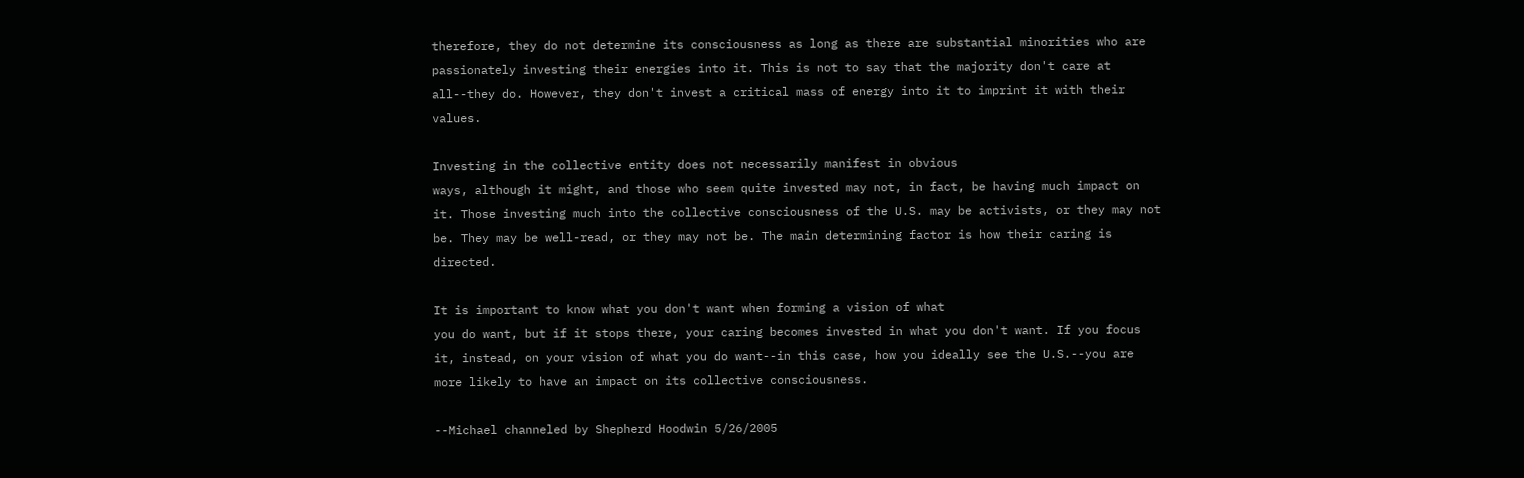therefore, they do not determine its consciousness as long as there are substantial minorities who are passionately investing their energies into it. This is not to say that the majority don't care at all--they do. However, they don't invest a critical mass of energy into it to imprint it with their values.

Investing in the collective entity does not necessarily manifest in obvious
ways, although it might, and those who seem quite invested may not, in fact, be having much impact on it. Those investing much into the collective consciousness of the U.S. may be activists, or they may not be. They may be well-read, or they may not be. The main determining factor is how their caring is directed.

It is important to know what you don't want when forming a vision of what
you do want, but if it stops there, your caring becomes invested in what you don't want. If you focus it, instead, on your vision of what you do want--in this case, how you ideally see the U.S.--you are more likely to have an impact on its collective consciousness.

--Michael channeled by Shepherd Hoodwin 5/26/2005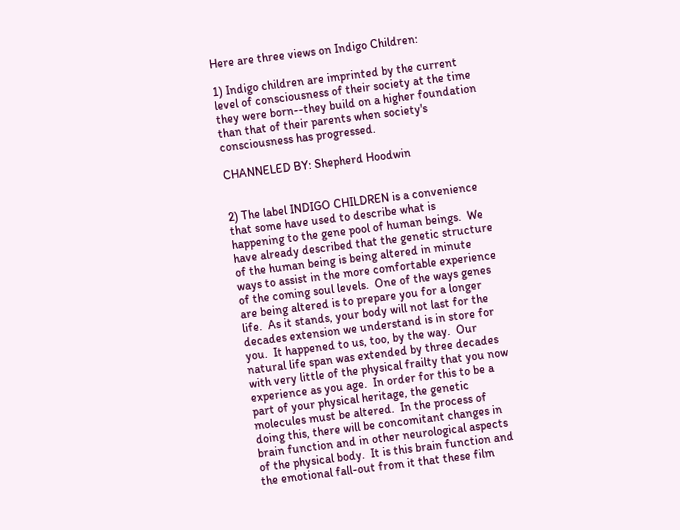Here are three views on Indigo Children:

1) Indigo children are imprinted by the current level of consciousness of their society at the time they were born--they build on a higher foundation than that of their parents when society's consciousness has progressed.

CHANNELED BY: Shepherd Hoodwin


2) The label INDIGO CHILDREN is a convenience that some have used to describe what is happening to the gene pool of human beings.  We have already described that the genetic structure of the human being is being altered in minute ways to assist in the more comfortable experience of the coming soul levels.  One of the ways genes are being altered is to prepare you for a longer life.  As it stands, your body will not last for the decades extension we understand is in store for you.  It happened to us, too, by the way.  Our natural life span was extended by three decades with very little of the physical frailty that you now experience as you age.  In order for this to be a part of your physical heritage, the genetic molecules must be altered.  In the process of doing this, there will be concomitant changes in brain function and in other neurological aspects of the physical body.  It is this brain function and the emotional fall-out from it that these film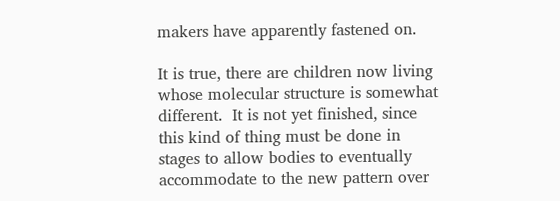makers have apparently fastened on.

It is true, there are children now living whose molecular structure is somewhat different.  It is not yet finished, since this kind of thing must be done in stages to allow bodies to eventually accommodate to the new pattern over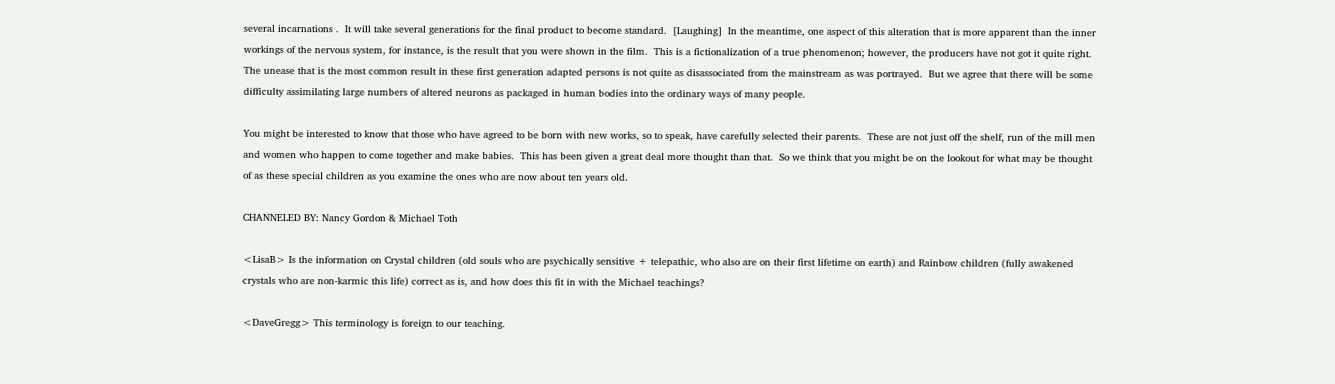several incarnations .  It will take several generations for the final product to become standard.  [Laughing]  In the meantime, one aspect of this alteration that is more apparent than the inner workings of the nervous system, for instance, is the result that you were shown in the film.  This is a fictionalization of a true phenomenon; however, the producers have not got it quite right.  The unease that is the most common result in these first generation adapted persons is not quite as disassociated from the mainstream as was portrayed.  But we agree that there will be some difficulty assimilating large numbers of altered neurons as packaged in human bodies into the ordinary ways of many people.

You might be interested to know that those who have agreed to be born with new works, so to speak, have carefully selected their parents.  These are not just off the shelf, run of the mill men and women who happen to come together and make babies.  This has been given a great deal more thought than that.  So we think that you might be on the lookout for what may be thought of as these special children as you examine the ones who are now about ten years old.

CHANNELED BY: Nancy Gordon & Michael Toth

<LisaB> Is the information on Crystal children (old souls who are psychically sensitive + telepathic, who also are on their first lifetime on earth) and Rainbow children (fully awakened crystals who are non-karmic this life) correct as is, and how does this fit in with the Michael teachings?

<DaveGregg> This terminology is foreign to our teaching.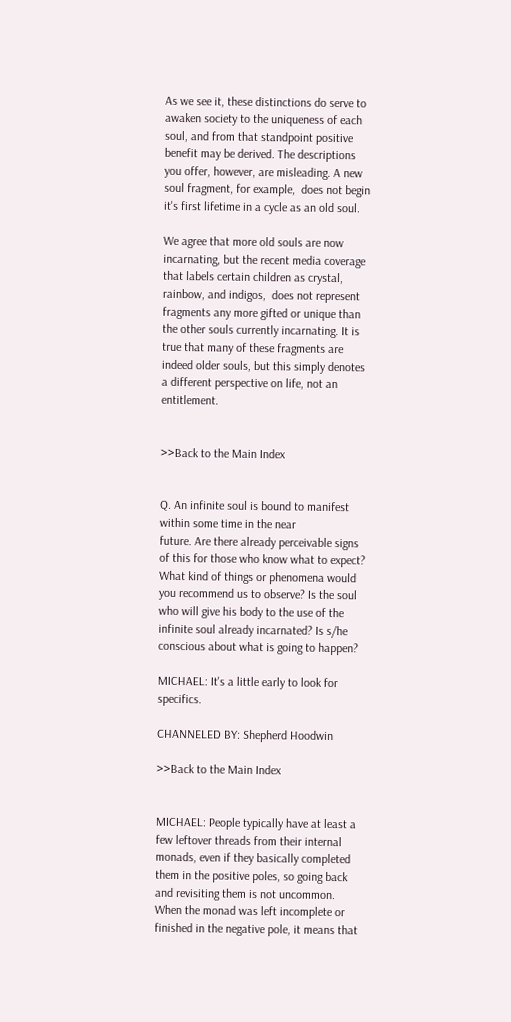As we see it, these distinctions do serve to awaken society to the uniqueness of each soul, and from that standpoint positive benefit may be derived. The descriptions you offer, however, are misleading. A new soul fragment, for example,  does not begin it's first lifetime in a cycle as an old soul.

We agree that more old souls are now incarnating, but the recent media coverage that labels certain children as crystal, rainbow, and indigos,  does not represent fragments any more gifted or unique than the other souls currently incarnating. It is true that many of these fragments are indeed older souls, but this simply denotes a different perspective on life, not an entitlement.


>>Back to the Main Index


Q. An infinite soul is bound to manifest within some time in the near
future. Are there already perceivable signs of this for those who know what to expect? What kind of things or phenomena would you recommend us to observe? Is the soul who will give his body to the use of the infinite soul already incarnated? Is s/he conscious about what is going to happen?

MICHAEL: It's a little early to look for specifics.

CHANNELED BY: Shepherd Hoodwin

>>Back to the Main Index


MICHAEL: People typically have at least a few leftover threads from their internal monads, even if they basically completed them in the positive poles, so going back and revisiting them is not uncommon. When the monad was left incomplete or finished in the negative pole, it means that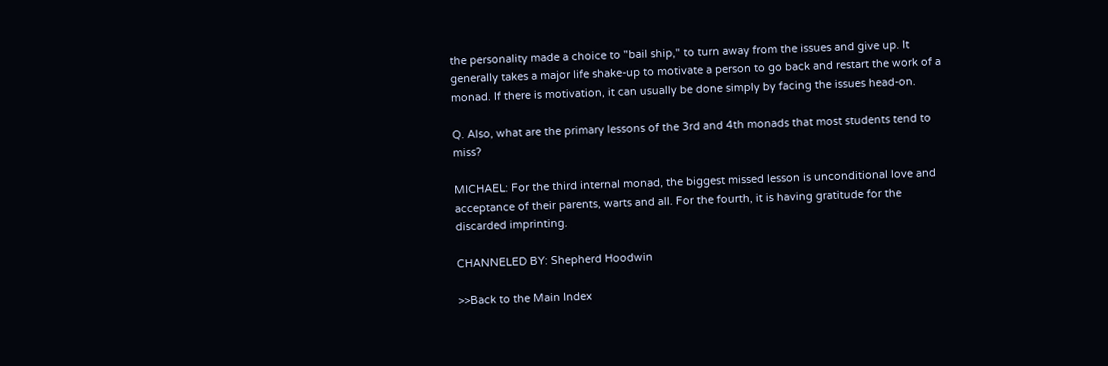the personality made a choice to "bail ship," to turn away from the issues and give up. It generally takes a major life shake-up to motivate a person to go back and restart the work of a monad. If there is motivation, it can usually be done simply by facing the issues head-on.

Q. Also, what are the primary lessons of the 3rd and 4th monads that most students tend to miss?

MICHAEL: For the third internal monad, the biggest missed lesson is unconditional love and acceptance of their parents, warts and all. For the fourth, it is having gratitude for the discarded imprinting.

CHANNELED BY: Shepherd Hoodwin

>>Back to the Main Index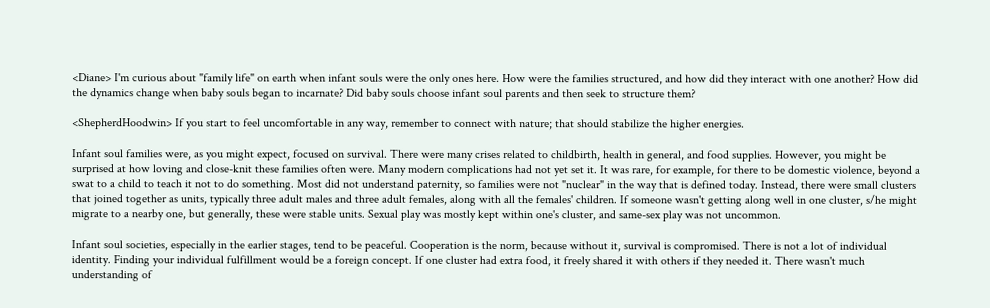<Diane> I'm curious about "family life" on earth when infant souls were the only ones here. How were the families structured, and how did they interact with one another? How did the dynamics change when baby souls began to incarnate? Did baby souls choose infant soul parents and then seek to structure them?

<ShepherdHoodwin> If you start to feel uncomfortable in any way, remember to connect with nature; that should stabilize the higher energies.

Infant soul families were, as you might expect, focused on survival. There were many crises related to childbirth, health in general, and food supplies. However, you might be surprised at how loving and close-knit these families often were. Many modern complications had not yet set it. It was rare, for example, for there to be domestic violence, beyond a swat to a child to teach it not to do something. Most did not understand paternity, so families were not "nuclear" in the way that is defined today. Instead, there were small clusters that joined together as units, typically three adult males and three adult females, along with all the females' children. If someone wasn't getting along well in one cluster, s/he might migrate to a nearby one, but generally, these were stable units. Sexual play was mostly kept within one's cluster, and same-sex play was not uncommon.

Infant soul societies, especially in the earlier stages, tend to be peaceful. Cooperation is the norm, because without it, survival is compromised. There is not a lot of individual identity. Finding your individual fulfillment would be a foreign concept. If one cluster had extra food, it freely shared it with others if they needed it. There wasn't much understanding of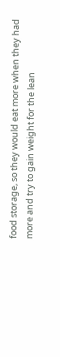food storage, so they would eat more when they had more and try to gain weight for the lean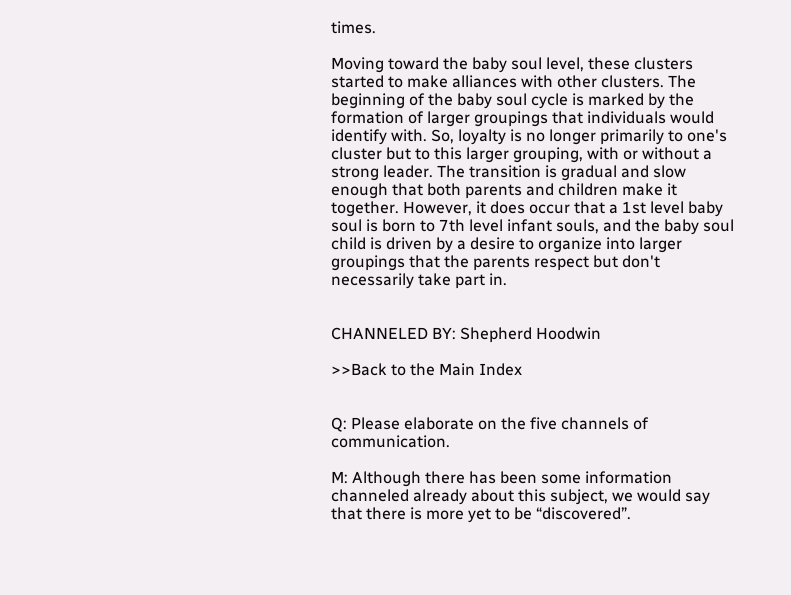times.

Moving toward the baby soul level, these clusters started to make alliances with other clusters. The beginning of the baby soul cycle is marked by the formation of larger groupings that individuals would identify with. So, loyalty is no longer primarily to one's cluster but to this larger grouping, with or without a strong leader. The transition is gradual and slow enough that both parents and children make it together. However, it does occur that a 1st level baby soul is born to 7th level infant souls, and the baby soul child is driven by a desire to organize into larger groupings that the parents respect but don't necessarily take part in.


CHANNELED BY: Shepherd Hoodwin

>>Back to the Main Index


Q: Please elaborate on the five channels of communication.

M: Although there has been some information channeled already about this subject, we would say that there is more yet to be “discovered”.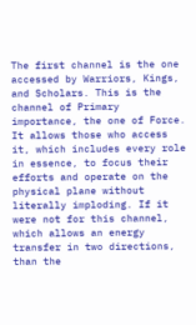The first channel is the one accessed by Warriors, Kings, and Scholars. This is the channel of Primary importance, the one of Force. It allows those who access it, which includes every role in essence, to focus their efforts and operate on the physical plane without literally imploding. If it were not for this channel, which allows an energy transfer in two directions, than the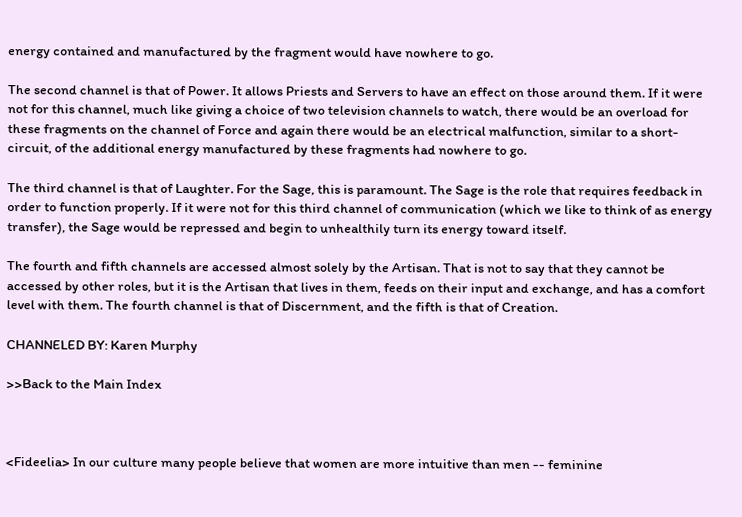energy contained and manufactured by the fragment would have nowhere to go.

The second channel is that of Power. It allows Priests and Servers to have an effect on those around them. If it were not for this channel, much like giving a choice of two television channels to watch, there would be an overload for these fragments on the channel of Force and again there would be an electrical malfunction, similar to a short-circuit, of the additional energy manufactured by these fragments had nowhere to go.

The third channel is that of Laughter. For the Sage, this is paramount. The Sage is the role that requires feedback in order to function properly. If it were not for this third channel of communication (which we like to think of as energy transfer), the Sage would be repressed and begin to unhealthily turn its energy toward itself.

The fourth and fifth channels are accessed almost solely by the Artisan. That is not to say that they cannot be accessed by other roles, but it is the Artisan that lives in them, feeds on their input and exchange, and has a comfort level with them. The fourth channel is that of Discernment, and the fifth is that of Creation.

CHANNELED BY: Karen Murphy

>>Back to the Main Index



<Fideelia> In our culture many people believe that women are more intuitive than men -- feminine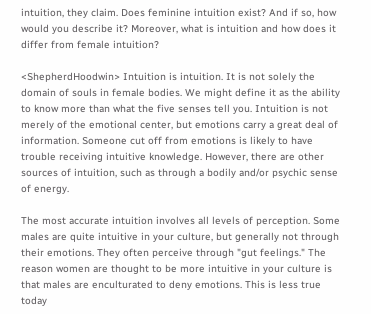intuition, they claim. Does feminine intuition exist? And if so, how would you describe it? Moreover, what is intuition and how does it differ from female intuition?

<ShepherdHoodwin> Intuition is intuition. It is not solely the domain of souls in female bodies. We might define it as the ability to know more than what the five senses tell you. Intuition is not merely of the emotional center, but emotions carry a great deal of information. Someone cut off from emotions is likely to have trouble receiving intuitive knowledge. However, there are other sources of intuition, such as through a bodily and/or psychic sense of energy.

The most accurate intuition involves all levels of perception. Some males are quite intuitive in your culture, but generally not through their emotions. They often perceive through "gut feelings." The reason women are thought to be more intuitive in your culture is that males are enculturated to deny emotions. This is less true today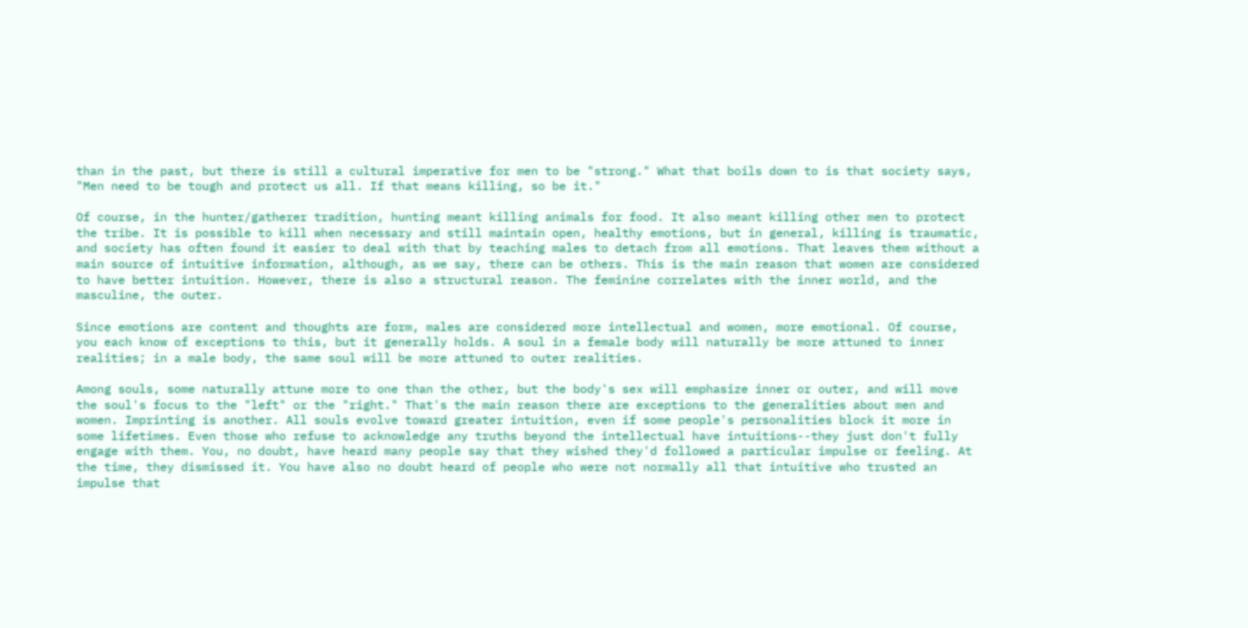than in the past, but there is still a cultural imperative for men to be "strong." What that boils down to is that society says, "Men need to be tough and protect us all. If that means killing, so be it."

Of course, in the hunter/gatherer tradition, hunting meant killing animals for food. It also meant killing other men to protect the tribe. It is possible to kill when necessary and still maintain open, healthy emotions, but in general, killing is traumatic, and society has often found it easier to deal with that by teaching males to detach from all emotions. That leaves them without a main source of intuitive information, although, as we say, there can be others. This is the main reason that women are considered to have better intuition. However, there is also a structural reason. The feminine correlates with the inner world, and the masculine, the outer.

Since emotions are content and thoughts are form, males are considered more intellectual and women, more emotional. Of course, you each know of exceptions to this, but it generally holds. A soul in a female body will naturally be more attuned to inner realities; in a male body, the same soul will be more attuned to outer realities.

Among souls, some naturally attune more to one than the other, but the body's sex will emphasize inner or outer, and will move the soul's focus to the "left" or the "right." That's the main reason there are exceptions to the generalities about men and women. Imprinting is another. All souls evolve toward greater intuition, even if some people's personalities block it more in some lifetimes. Even those who refuse to acknowledge any truths beyond the intellectual have intuitions--they just don't fully engage with them. You, no doubt, have heard many people say that they wished they'd followed a particular impulse or feeling. At the time, they dismissed it. You have also no doubt heard of people who were not normally all that intuitive who trusted an impulse that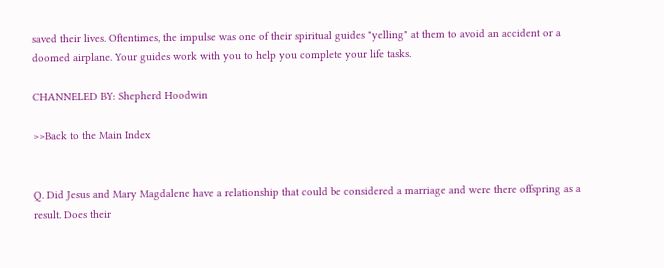saved their lives. Oftentimes, the impulse was one of their spiritual guides "yelling" at them to avoid an accident or a doomed airplane. Your guides work with you to help you complete your life tasks.

CHANNELED BY: Shepherd Hoodwin

>>Back to the Main Index


Q. Did Jesus and Mary Magdalene have a relationship that could be considered a marriage and were there offspring as a result. Does their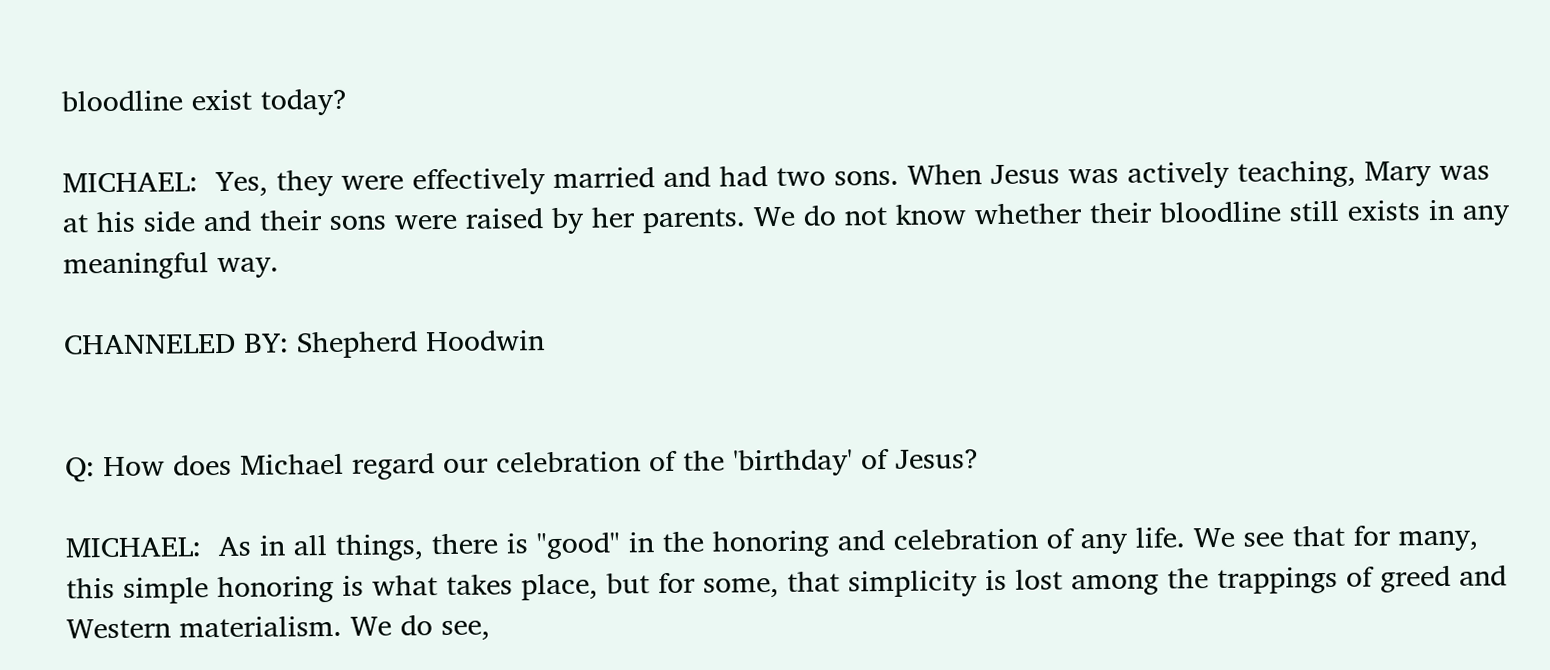bloodline exist today?

MICHAEL:  Yes, they were effectively married and had two sons. When Jesus was actively teaching, Mary was at his side and their sons were raised by her parents. We do not know whether their bloodline still exists in any meaningful way.

CHANNELED BY: Shepherd Hoodwin


Q: How does Michael regard our celebration of the 'birthday' of Jesus?

MICHAEL:  As in all things, there is "good" in the honoring and celebration of any life. We see that for many, this simple honoring is what takes place, but for some, that simplicity is lost among the trappings of greed and Western materialism. We do see,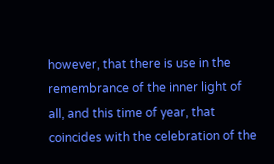however, that there is use in the remembrance of the inner light of all, and this time of year, that coincides with the celebration of the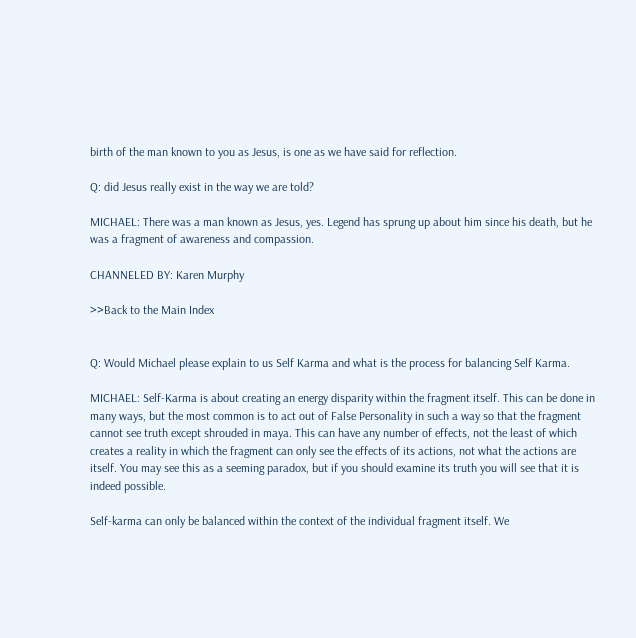birth of the man known to you as Jesus, is one as we have said for reflection.

Q: did Jesus really exist in the way we are told?

MICHAEL: There was a man known as Jesus, yes. Legend has sprung up about him since his death, but he was a fragment of awareness and compassion.

CHANNELED BY: Karen Murphy

>>Back to the Main Index


Q: Would Michael please explain to us Self Karma and what is the process for balancing Self Karma.

MICHAEL: Self-Karma is about creating an energy disparity within the fragment itself. This can be done in many ways, but the most common is to act out of False Personality in such a way so that the fragment cannot see truth except shrouded in maya. This can have any number of effects, not the least of which creates a reality in which the fragment can only see the effects of its actions, not what the actions are itself. You may see this as a seeming paradox, but if you should examine its truth you will see that it is indeed possible.

Self-karma can only be balanced within the context of the individual fragment itself. We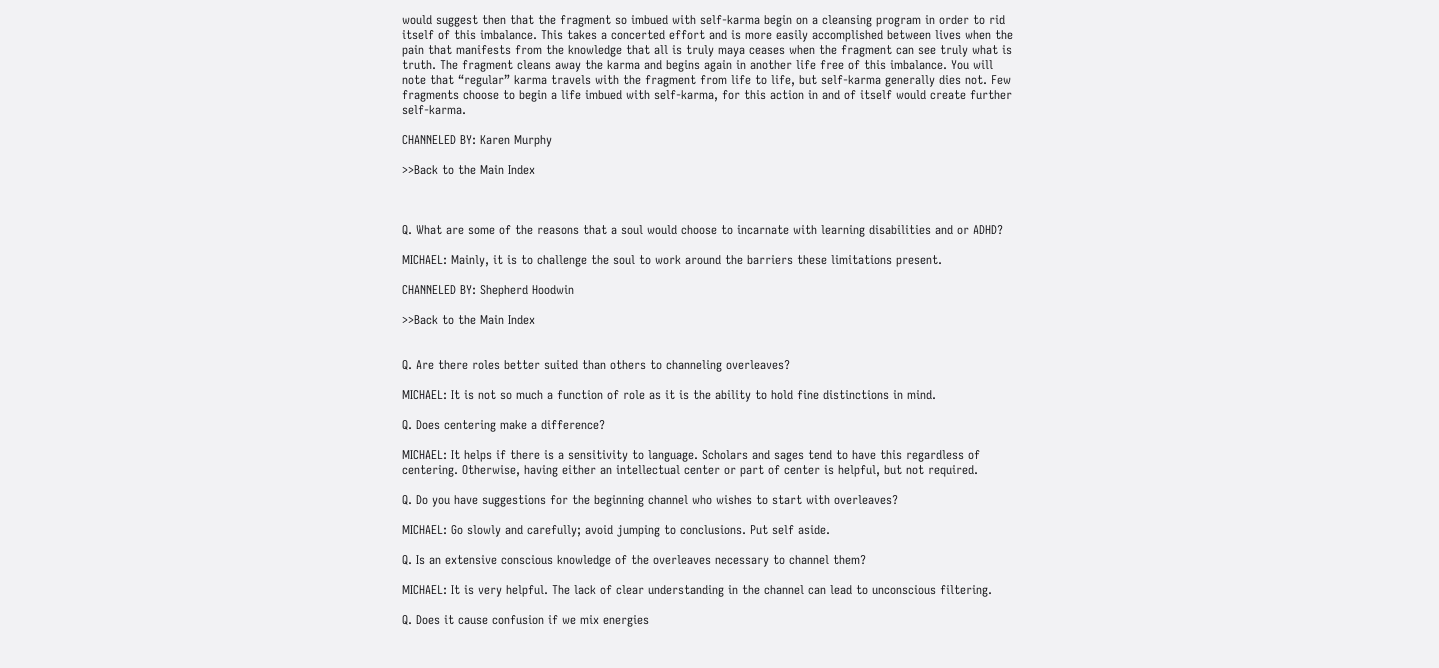would suggest then that the fragment so imbued with self-karma begin on a cleansing program in order to rid itself of this imbalance. This takes a concerted effort and is more easily accomplished between lives when the pain that manifests from the knowledge that all is truly maya ceases when the fragment can see truly what is truth. The fragment cleans away the karma and begins again in another life free of this imbalance. You will note that “regular” karma travels with the fragment from life to life, but self-karma generally dies not. Few fragments choose to begin a life imbued with self-karma, for this action in and of itself would create further self-karma.

CHANNELED BY: Karen Murphy

>>Back to the Main Index



Q. What are some of the reasons that a soul would choose to incarnate with learning disabilities and or ADHD?

MICHAEL: Mainly, it is to challenge the soul to work around the barriers these limitations present.

CHANNELED BY: Shepherd Hoodwin

>>Back to the Main Index


Q. Are there roles better suited than others to channeling overleaves?

MICHAEL: It is not so much a function of role as it is the ability to hold fine distinctions in mind.

Q. Does centering make a difference?

MICHAEL: It helps if there is a sensitivity to language. Scholars and sages tend to have this regardless of centering. Otherwise, having either an intellectual center or part of center is helpful, but not required.

Q. Do you have suggestions for the beginning channel who wishes to start with overleaves?

MICHAEL: Go slowly and carefully; avoid jumping to conclusions. Put self aside.

Q. Is an extensive conscious knowledge of the overleaves necessary to channel them?

MICHAEL: It is very helpful. The lack of clear understanding in the channel can lead to unconscious filtering.

Q. Does it cause confusion if we mix energies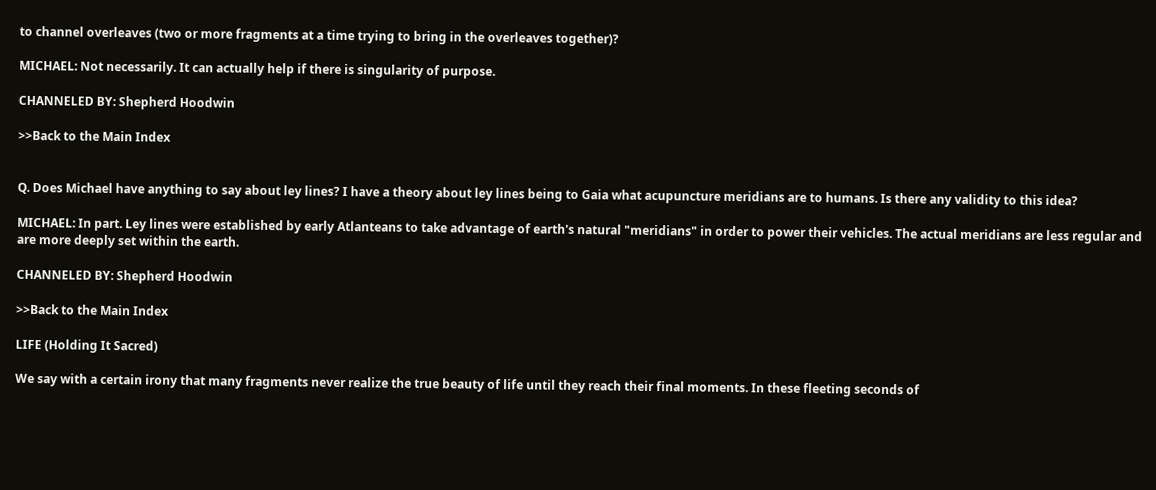to channel overleaves (two or more fragments at a time trying to bring in the overleaves together)?

MICHAEL: Not necessarily. It can actually help if there is singularity of purpose.

CHANNELED BY: Shepherd Hoodwin

>>Back to the Main Index


Q. Does Michael have anything to say about ley lines? I have a theory about ley lines being to Gaia what acupuncture meridians are to humans. Is there any validity to this idea?

MICHAEL: In part. Ley lines were established by early Atlanteans to take advantage of earth's natural "meridians" in order to power their vehicles. The actual meridians are less regular and are more deeply set within the earth.

CHANNELED BY: Shepherd Hoodwin

>>Back to the Main Index

LIFE (Holding It Sacred)

We say with a certain irony that many fragments never realize the true beauty of life until they reach their final moments. In these fleeting seconds of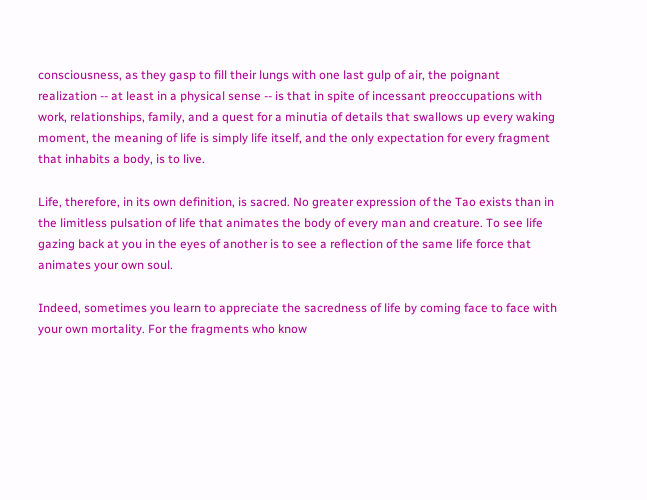consciousness, as they gasp to fill their lungs with one last gulp of air, the poignant realization -- at least in a physical sense -- is that in spite of incessant preoccupations with work, relationships, family, and a quest for a minutia of details that swallows up every waking moment, the meaning of life is simply life itself, and the only expectation for every fragment that inhabits a body, is to live.

Life, therefore, in its own definition, is sacred. No greater expression of the Tao exists than in the limitless pulsation of life that animates the body of every man and creature. To see life gazing back at you in the eyes of another is to see a reflection of the same life force that animates your own soul.

Indeed, sometimes you learn to appreciate the sacredness of life by coming face to face with your own mortality. For the fragments who know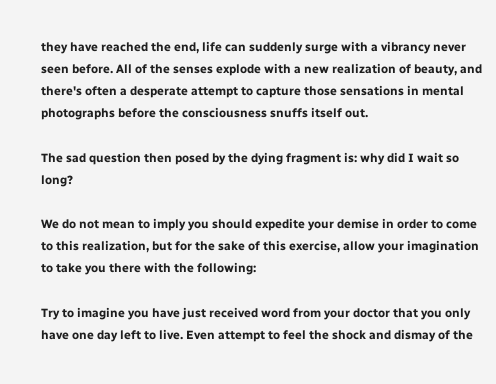they have reached the end, life can suddenly surge with a vibrancy never seen before. All of the senses explode with a new realization of beauty, and there's often a desperate attempt to capture those sensations in mental photographs before the consciousness snuffs itself out.

The sad question then posed by the dying fragment is: why did I wait so long?

We do not mean to imply you should expedite your demise in order to come to this realization, but for the sake of this exercise, allow your imagination to take you there with the following:

Try to imagine you have just received word from your doctor that you only have one day left to live. Even attempt to feel the shock and dismay of the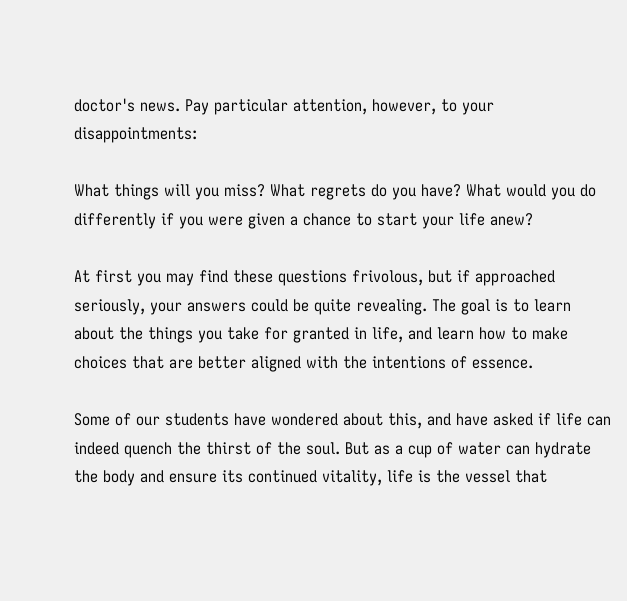doctor's news. Pay particular attention, however, to your disappointments:

What things will you miss? What regrets do you have? What would you do differently if you were given a chance to start your life anew?

At first you may find these questions frivolous, but if approached seriously, your answers could be quite revealing. The goal is to learn about the things you take for granted in life, and learn how to make choices that are better aligned with the intentions of essence.

Some of our students have wondered about this, and have asked if life can indeed quench the thirst of the soul. But as a cup of water can hydrate the body and ensure its continued vitality, life is the vessel that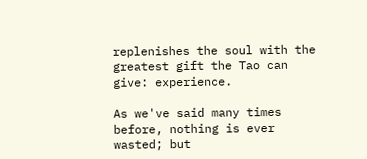replenishes the soul with the greatest gift the Tao can give: experience.

As we've said many times before, nothing is ever wasted; but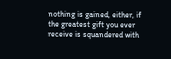nothing is gained, either, if the greatest gift you ever receive is squandered with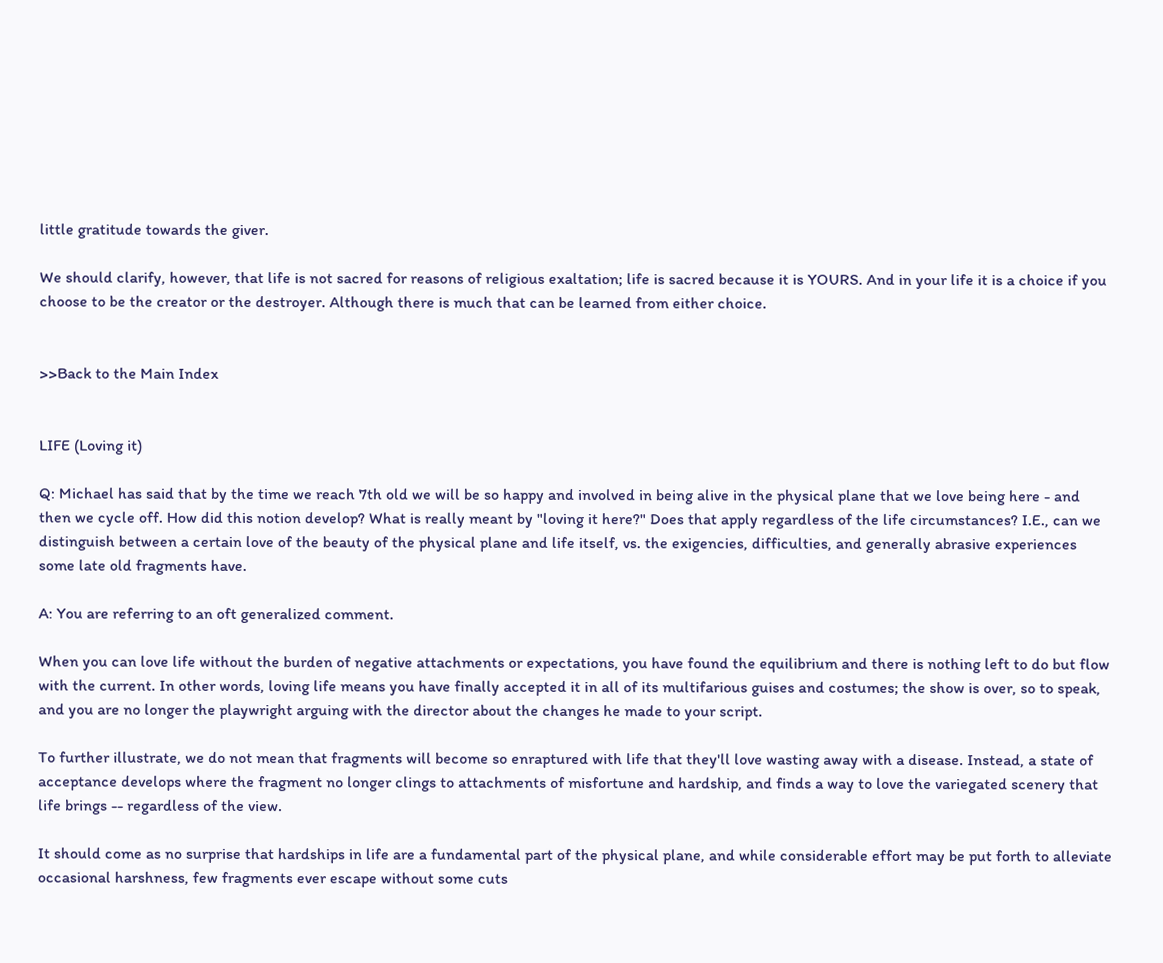little gratitude towards the giver.

We should clarify, however, that life is not sacred for reasons of religious exaltation; life is sacred because it is YOURS. And in your life it is a choice if you choose to be the creator or the destroyer. Although there is much that can be learned from either choice.


>>Back to the Main Index


LIFE (Loving it)

Q: Michael has said that by the time we reach 7th old we will be so happy and involved in being alive in the physical plane that we love being here - and then we cycle off. How did this notion develop? What is really meant by "loving it here?" Does that apply regardless of the life circumstances? I.E., can we distinguish between a certain love of the beauty of the physical plane and life itself, vs. the exigencies, difficulties, and generally abrasive experiences some late old fragments have.

A: You are referring to an oft generalized comment.

When you can love life without the burden of negative attachments or expectations, you have found the equilibrium and there is nothing left to do but flow with the current. In other words, loving life means you have finally accepted it in all of its multifarious guises and costumes; the show is over, so to speak, and you are no longer the playwright arguing with the director about the changes he made to your script.

To further illustrate, we do not mean that fragments will become so enraptured with life that they'll love wasting away with a disease. Instead, a state of acceptance develops where the fragment no longer clings to attachments of misfortune and hardship, and finds a way to love the variegated scenery that life brings -- regardless of the view.

It should come as no surprise that hardships in life are a fundamental part of the physical plane, and while considerable effort may be put forth to alleviate occasional harshness, few fragments ever escape without some cuts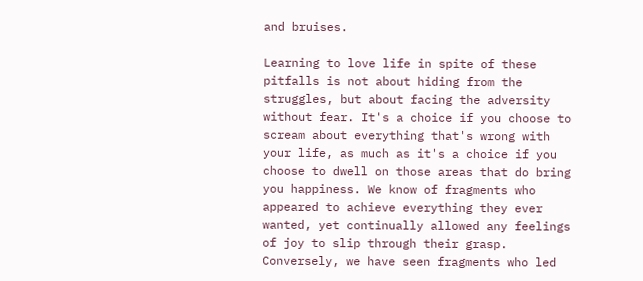and bruises.

Learning to love life in spite of these pitfalls is not about hiding from the struggles, but about facing the adversity without fear. It's a choice if you choose to scream about everything that's wrong with your life, as much as it's a choice if you choose to dwell on those areas that do bring you happiness. We know of fragments who appeared to achieve everything they ever wanted, yet continually allowed any feelings of joy to slip through their grasp. Conversely, we have seen fragments who led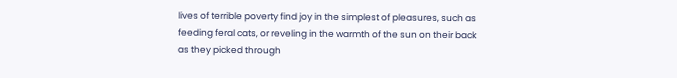lives of terrible poverty find joy in the simplest of pleasures, such as feeding feral cats, or reveling in the warmth of the sun on their back as they picked through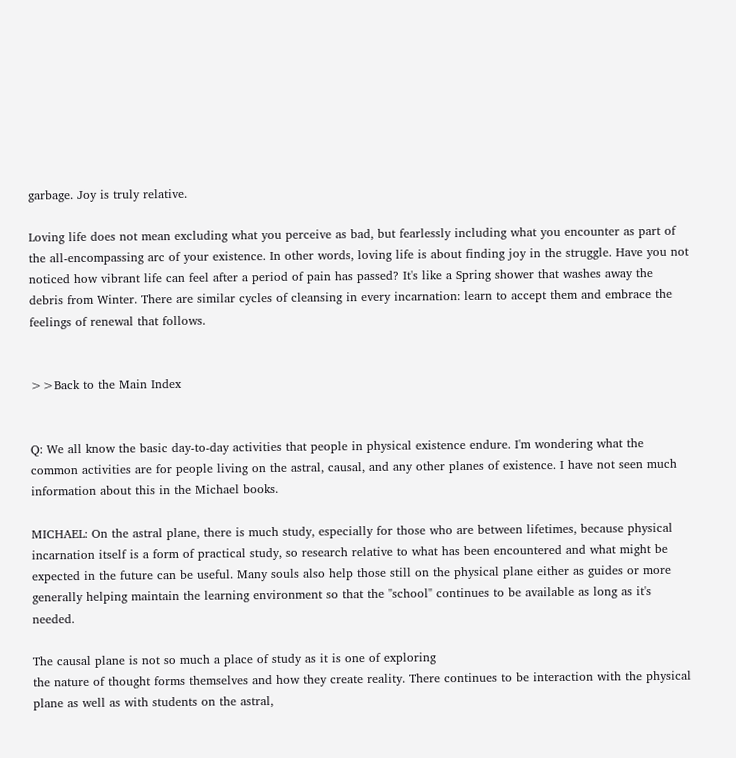garbage. Joy is truly relative.

Loving life does not mean excluding what you perceive as bad, but fearlessly including what you encounter as part of the all-encompassing arc of your existence. In other words, loving life is about finding joy in the struggle. Have you not noticed how vibrant life can feel after a period of pain has passed? It's like a Spring shower that washes away the debris from Winter. There are similar cycles of cleansing in every incarnation: learn to accept them and embrace the feelings of renewal that follows.


>>Back to the Main Index


Q: We all know the basic day-to-day activities that people in physical existence endure. I'm wondering what the common activities are for people living on the astral, causal, and any other planes of existence. I have not seen much information about this in the Michael books.

MICHAEL: On the astral plane, there is much study, especially for those who are between lifetimes, because physical incarnation itself is a form of practical study, so research relative to what has been encountered and what might be expected in the future can be useful. Many souls also help those still on the physical plane either as guides or more generally helping maintain the learning environment so that the "school" continues to be available as long as it's needed.

The causal plane is not so much a place of study as it is one of exploring
the nature of thought forms themselves and how they create reality. There continues to be interaction with the physical plane as well as with students on the astral,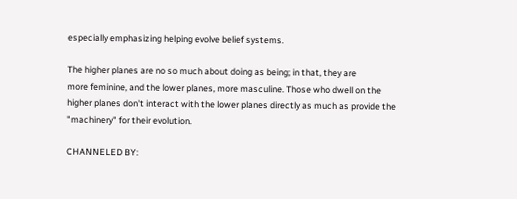especially emphasizing helping evolve belief systems.

The higher planes are no so much about doing as being; in that, they are
more feminine, and the lower planes, more masculine. Those who dwell on the higher planes don't interact with the lower planes directly as much as provide the "machinery" for their evolution.

CHANNELED BY: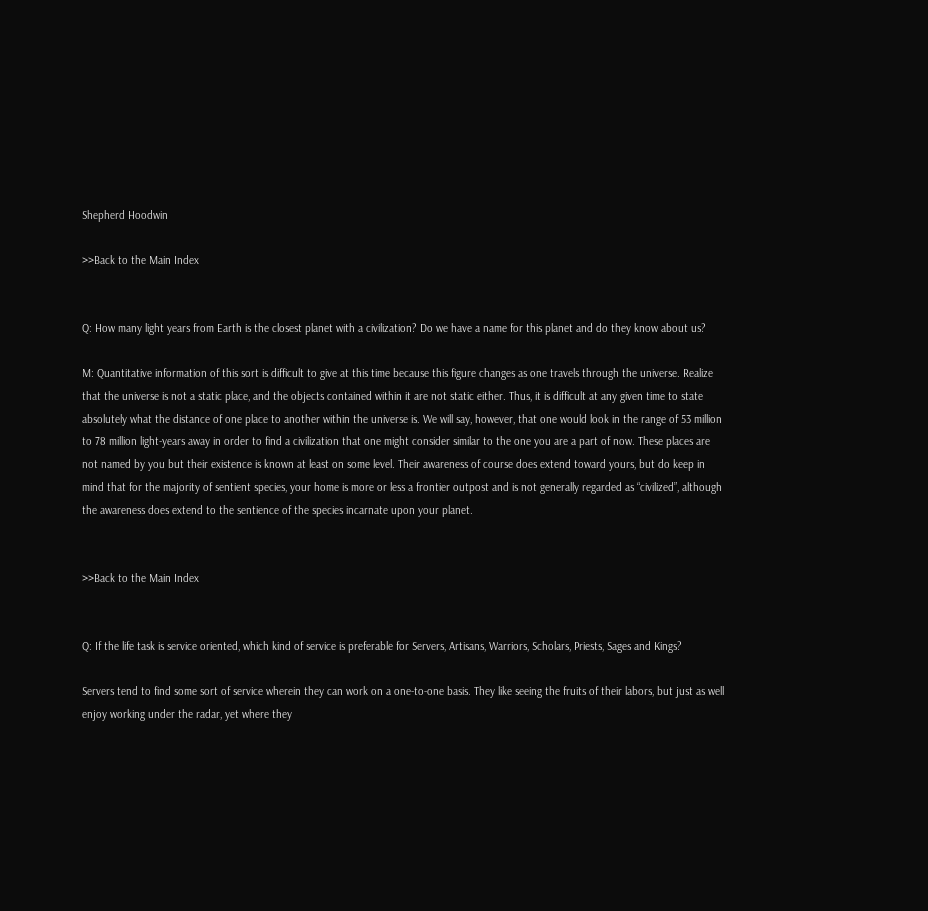Shepherd Hoodwin

>>Back to the Main Index


Q: How many light years from Earth is the closest planet with a civilization? Do we have a name for this planet and do they know about us?

M: Quantitative information of this sort is difficult to give at this time because this figure changes as one travels through the universe. Realize that the universe is not a static place, and the objects contained within it are not static either. Thus, it is difficult at any given time to state absolutely what the distance of one place to another within the universe is. We will say, however, that one would look in the range of 53 million to 78 million light-years away in order to find a civilization that one might consider similar to the one you are a part of now. These places are not named by you but their existence is known at least on some level. Their awareness of course does extend toward yours, but do keep in mind that for the majority of sentient species, your home is more or less a frontier outpost and is not generally regarded as “civilized”, although the awareness does extend to the sentience of the species incarnate upon your planet.


>>Back to the Main Index


Q: If the life task is service oriented, which kind of service is preferable for Servers, Artisans, Warriors, Scholars, Priests, Sages and Kings?

Servers tend to find some sort of service wherein they can work on a one-to-one basis. They like seeing the fruits of their labors, but just as well enjoy working under the radar, yet where they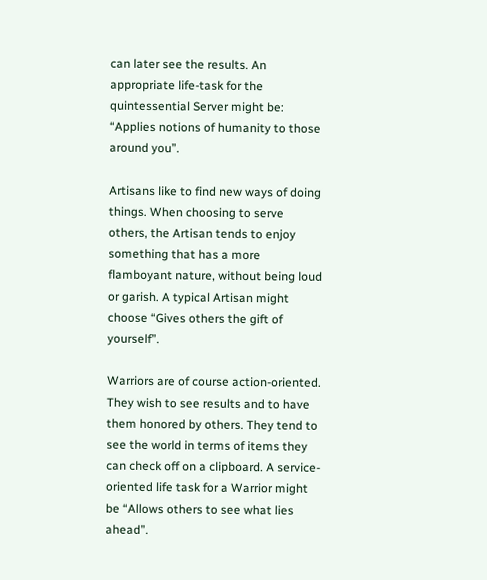can later see the results. An appropriate life-task for the quintessential Server might be: “Applies notions of humanity to those around you”.

Artisans like to find new ways of doing things. When choosing to serve others, the Artisan tends to enjoy something that has a more flamboyant nature, without being loud or garish. A typical Artisan might choose “Gives others the gift of yourself”.

Warriors are of course action-oriented. They wish to see results and to have them honored by others. They tend to see the world in terms of items they can check off on a clipboard. A service-oriented life task for a Warrior might be “Allows others to see what lies ahead”.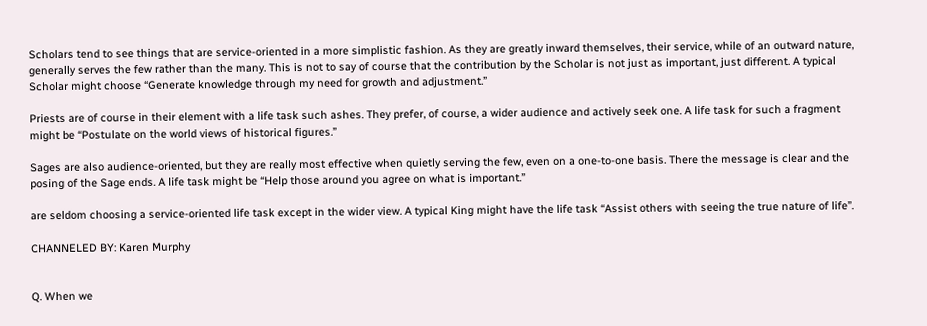Scholars tend to see things that are service-oriented in a more simplistic fashion. As they are greatly inward themselves, their service, while of an outward nature, generally serves the few rather than the many. This is not to say of course that the contribution by the Scholar is not just as important, just different. A typical Scholar might choose “Generate knowledge through my need for growth and adjustment.”

Priests are of course in their element with a life task such ashes. They prefer, of course, a wider audience and actively seek one. A life task for such a fragment might be “Postulate on the world views of historical figures.”

Sages are also audience-oriented, but they are really most effective when quietly serving the few, even on a one-to-one basis. There the message is clear and the posing of the Sage ends. A life task might be “Help those around you agree on what is important.”

are seldom choosing a service-oriented life task except in the wider view. A typical King might have the life task “Assist others with seeing the true nature of life”.

CHANNELED BY: Karen Murphy


Q. When we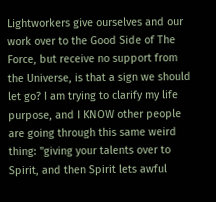Lightworkers give ourselves and our work over to the Good Side of The Force, but receive no support from the Universe, is that a sign we should let go? I am trying to clarify my life purpose, and I KNOW other people are going through this same weird thing: "giving your talents over to Spirit, and then Spirit lets awful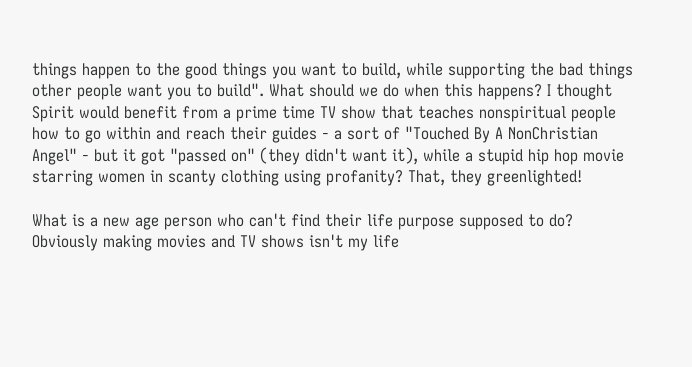things happen to the good things you want to build, while supporting the bad things other people want you to build". What should we do when this happens? I thought Spirit would benefit from a prime time TV show that teaches nonspiritual people how to go within and reach their guides - a sort of "Touched By A NonChristian Angel" - but it got "passed on" (they didn't want it), while a stupid hip hop movie starring women in scanty clothing using profanity? That, they greenlighted!

What is a new age person who can't find their life purpose supposed to do?
Obviously making movies and TV shows isn't my life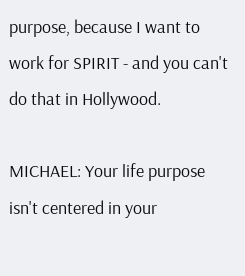purpose, because I want to work for SPIRIT - and you can't do that in Hollywood.

MICHAEL: Your life purpose isn't centered in your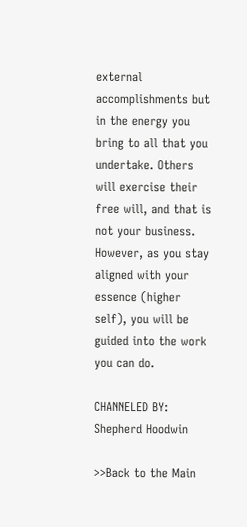external accomplishments but in the energy you bring to all that you undertake. Others will exercise their free will, and that is not your business. However, as you stay aligned with your essence (higher self), you will be guided into the work you can do.

CHANNELED BY: Shepherd Hoodwin

>>Back to the Main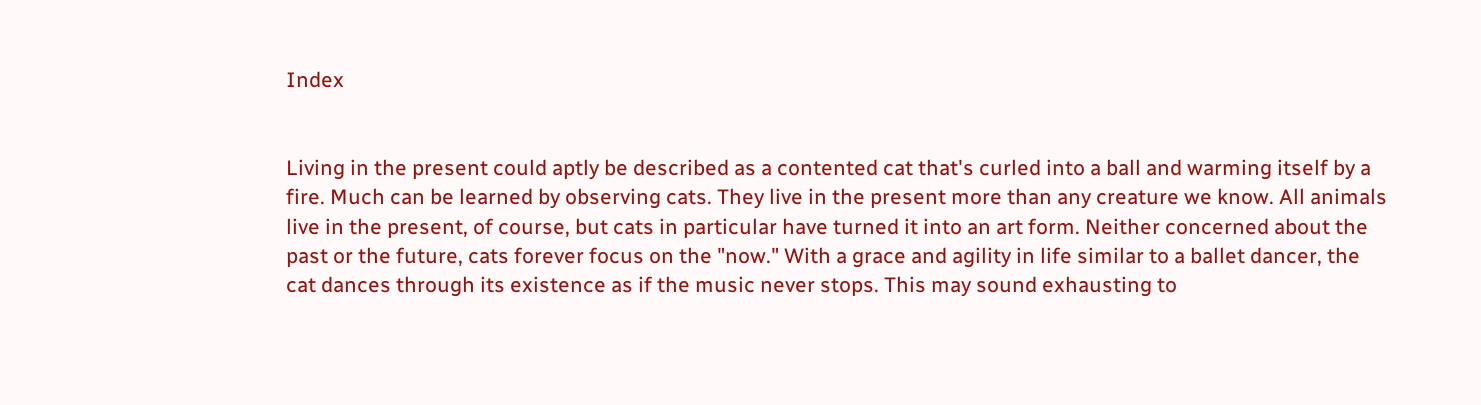Index


Living in the present could aptly be described as a contented cat that's curled into a ball and warming itself by a fire. Much can be learned by observing cats. They live in the present more than any creature we know. All animals live in the present, of course, but cats in particular have turned it into an art form. Neither concerned about the past or the future, cats forever focus on the "now." With a grace and agility in life similar to a ballet dancer, the cat dances through its existence as if the music never stops. This may sound exhausting to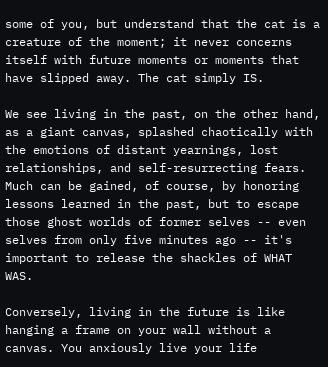some of you, but understand that the cat is a creature of the moment; it never concerns itself with future moments or moments that have slipped away. The cat simply IS.

We see living in the past, on the other hand, as a giant canvas, splashed chaotically with the emotions of distant yearnings, lost relationships, and self-resurrecting fears. Much can be gained, of course, by honoring lessons learned in the past, but to escape those ghost worlds of former selves -- even selves from only five minutes ago -- it's important to release the shackles of WHAT WAS.

Conversely, living in the future is like hanging a frame on your wall without a canvas. You anxiously live your life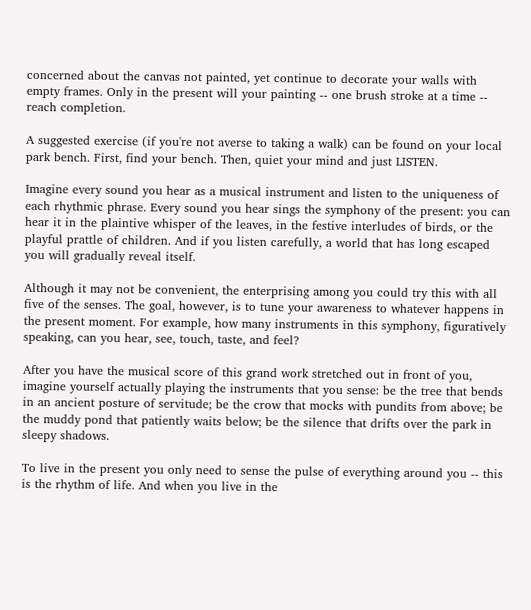concerned about the canvas not painted, yet continue to decorate your walls with empty frames. Only in the present will your painting -- one brush stroke at a time -- reach completion.

A suggested exercise (if you're not averse to taking a walk) can be found on your local park bench. First, find your bench. Then, quiet your mind and just LISTEN.

Imagine every sound you hear as a musical instrument and listen to the uniqueness of each rhythmic phrase. Every sound you hear sings the symphony of the present: you can hear it in the plaintive whisper of the leaves, in the festive interludes of birds, or the playful prattle of children. And if you listen carefully, a world that has long escaped you will gradually reveal itself.

Although it may not be convenient, the enterprising among you could try this with all five of the senses. The goal, however, is to tune your awareness to whatever happens in the present moment. For example, how many instruments in this symphony, figuratively speaking, can you hear, see, touch, taste, and feel?

After you have the musical score of this grand work stretched out in front of you, imagine yourself actually playing the instruments that you sense: be the tree that bends in an ancient posture of servitude; be the crow that mocks with pundits from above; be the muddy pond that patiently waits below; be the silence that drifts over the park in sleepy shadows.

To live in the present you only need to sense the pulse of everything around you -- this is the rhythm of life. And when you live in the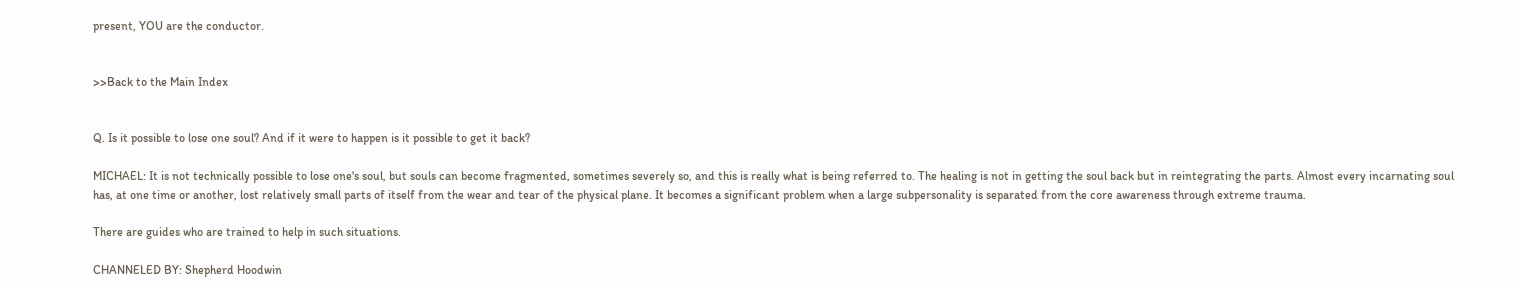present, YOU are the conductor.


>>Back to the Main Index


Q. Is it possible to lose one soul? And if it were to happen is it possible to get it back?

MICHAEL: It is not technically possible to lose one's soul, but souls can become fragmented, sometimes severely so, and this is really what is being referred to. The healing is not in getting the soul back but in reintegrating the parts. Almost every incarnating soul has, at one time or another, lost relatively small parts of itself from the wear and tear of the physical plane. It becomes a significant problem when a large subpersonality is separated from the core awareness through extreme trauma.

There are guides who are trained to help in such situations.

CHANNELED BY: Shepherd Hoodwin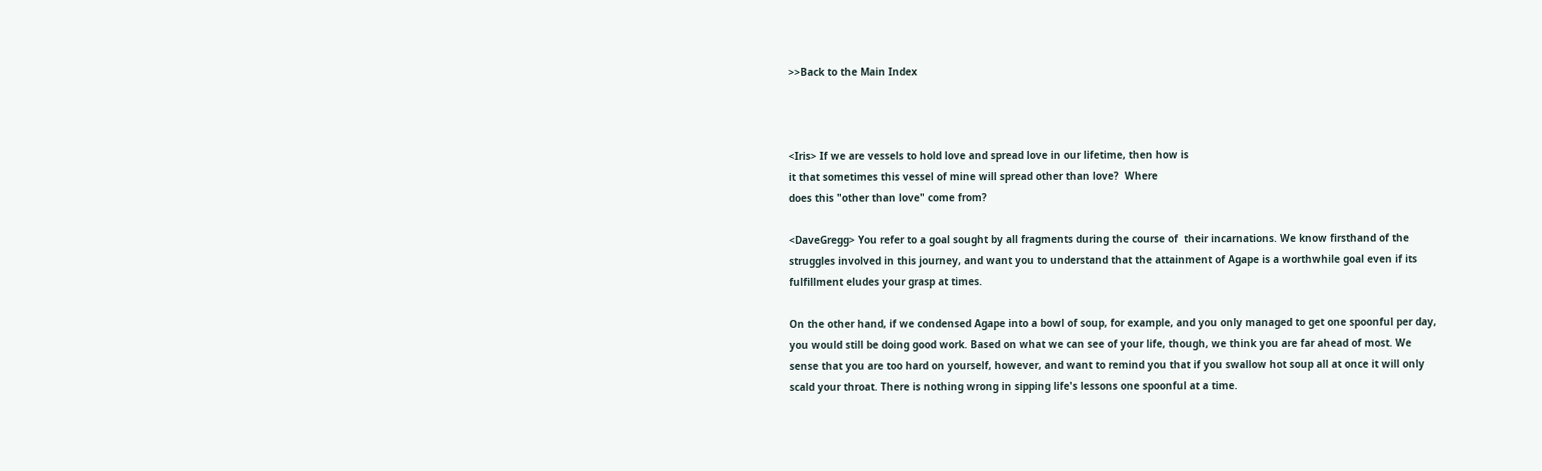>>Back to the Main Index



<Iris> If we are vessels to hold love and spread love in our lifetime, then how is
it that sometimes this vessel of mine will spread other than love?  Where
does this "other than love" come from?

<DaveGregg> You refer to a goal sought by all fragments during the course of  their incarnations. We know firsthand of the struggles involved in this journey, and want you to understand that the attainment of Agape is a worthwhile goal even if its fulfillment eludes your grasp at times.

On the other hand, if we condensed Agape into a bowl of soup, for example, and you only managed to get one spoonful per day, you would still be doing good work. Based on what we can see of your life, though, we think you are far ahead of most. We sense that you are too hard on yourself, however, and want to remind you that if you swallow hot soup all at once it will only scald your throat. There is nothing wrong in sipping life's lessons one spoonful at a time.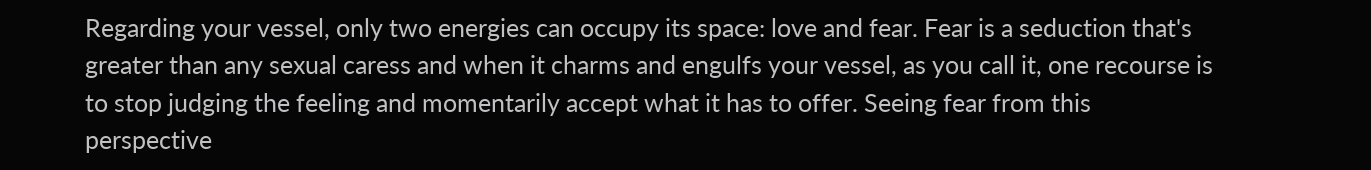Regarding your vessel, only two energies can occupy its space: love and fear. Fear is a seduction that's greater than any sexual caress and when it charms and engulfs your vessel, as you call it, one recourse is to stop judging the feeling and momentarily accept what it has to offer. Seeing fear from this perspective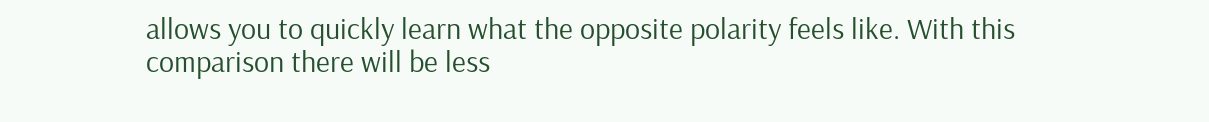allows you to quickly learn what the opposite polarity feels like. With this comparison there will be less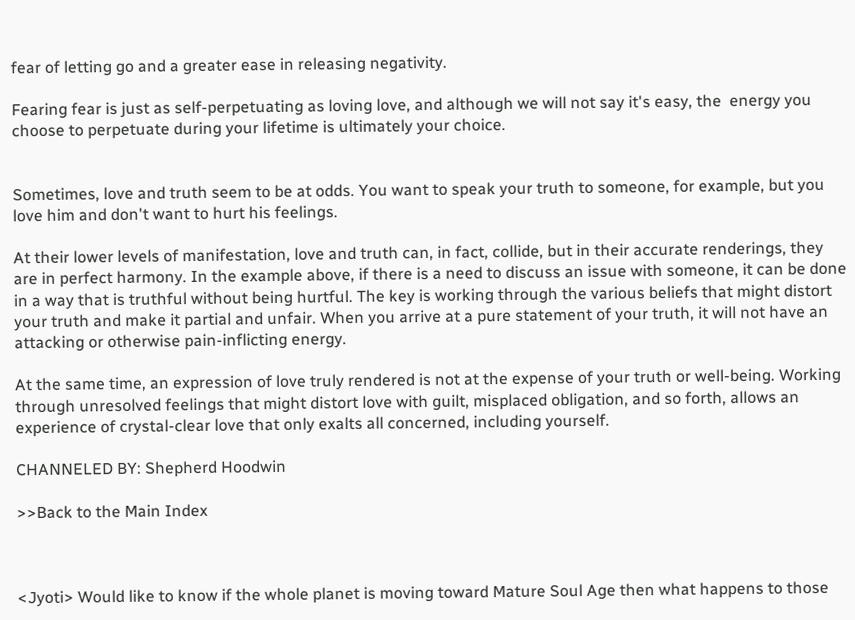fear of letting go and a greater ease in releasing negativity.

Fearing fear is just as self-perpetuating as loving love, and although we will not say it's easy, the  energy you choose to perpetuate during your lifetime is ultimately your choice.


Sometimes, love and truth seem to be at odds. You want to speak your truth to someone, for example, but you love him and don't want to hurt his feelings.

At their lower levels of manifestation, love and truth can, in fact, collide, but in their accurate renderings, they are in perfect harmony. In the example above, if there is a need to discuss an issue with someone, it can be done in a way that is truthful without being hurtful. The key is working through the various beliefs that might distort your truth and make it partial and unfair. When you arrive at a pure statement of your truth, it will not have an attacking or otherwise pain-inflicting energy.

At the same time, an expression of love truly rendered is not at the expense of your truth or well-being. Working through unresolved feelings that might distort love with guilt, misplaced obligation, and so forth, allows an experience of crystal-clear love that only exalts all concerned, including yourself.

CHANNELED BY: Shepherd Hoodwin

>>Back to the Main Index



<Jyoti> Would like to know if the whole planet is moving toward Mature Soul Age then what happens to those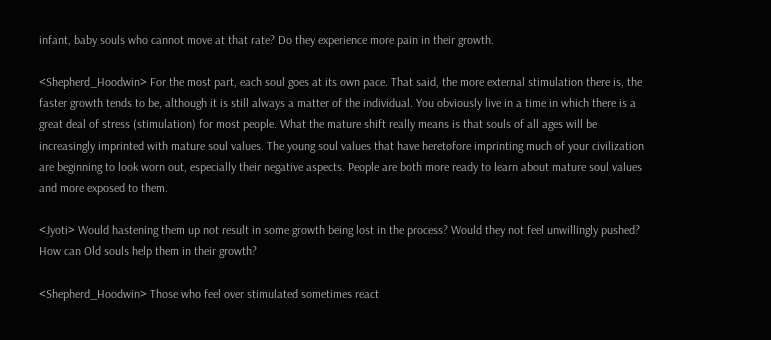infant, baby souls who cannot move at that rate? Do they experience more pain in their growth.

<Shepherd_Hoodwin> For the most part, each soul goes at its own pace. That said, the more external stimulation there is, the faster growth tends to be, although it is still always a matter of the individual. You obviously live in a time in which there is a great deal of stress (stimulation) for most people. What the mature shift really means is that souls of all ages will be increasingly imprinted with mature soul values. The young soul values that have heretofore imprinting much of your civilization are beginning to look worn out, especially their negative aspects. People are both more ready to learn about mature soul values and more exposed to them.

<Jyoti> Would hastening them up not result in some growth being lost in the process? Would they not feel unwillingly pushed? How can Old souls help them in their growth?

<Shepherd_Hoodwin> Those who feel over stimulated sometimes react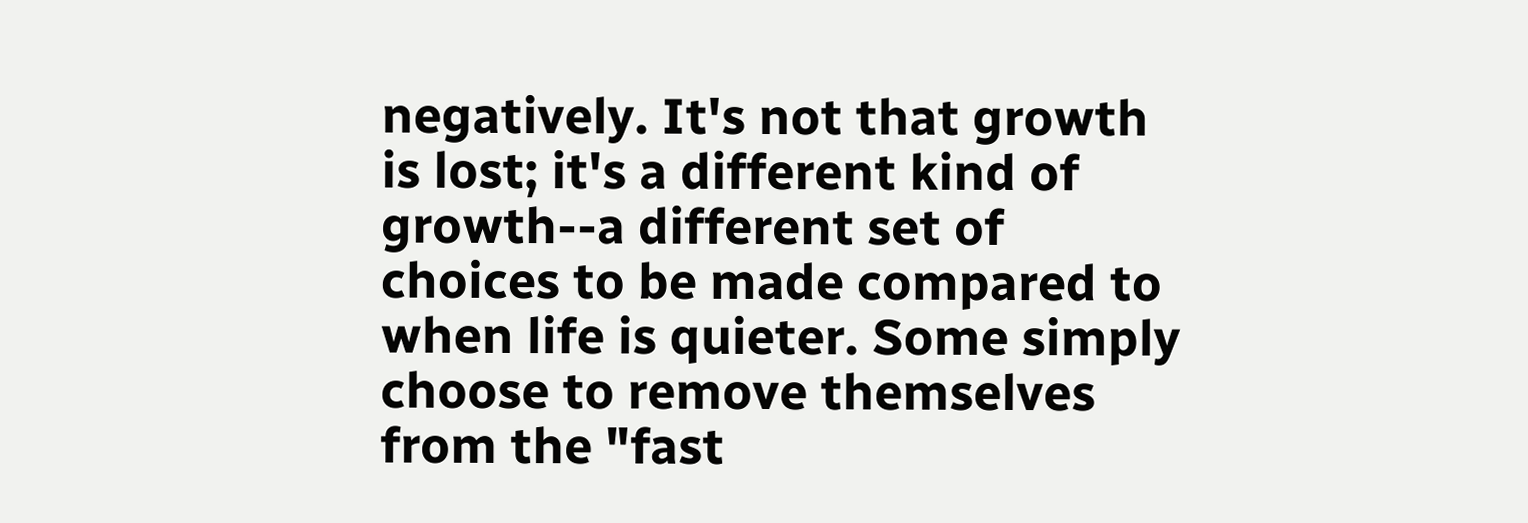negatively. It's not that growth is lost; it's a different kind of growth--a different set of choices to be made compared to when life is quieter. Some simply choose to remove themselves from the "fast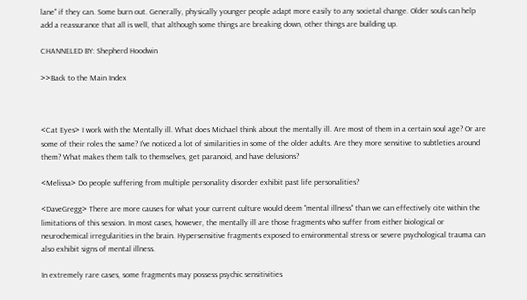lane" if they can. Some burn out. Generally, physically younger people adapt more easily to any societal change. Older souls can help add a reassurance that all is well, that although some things are breaking down, other things are building up.

CHANNELED BY: Shepherd Hoodwin

>>Back to the Main Index



<Cat Eyes> I work with the Mentally ill. What does Michael think about the mentally ill. Are most of them in a certain soul age? Or are some of their roles the same? I've noticed a lot of similarities in some of the older adults. Are they more sensitive to subtleties around them? What makes them talk to themselves, get paranoid, and have delusions?

<Melissa> Do people suffering from multiple personality disorder exhibit past life personalities?

<DaveGregg> There are more causes for what your current culture would deem "mental illness" than we can effectively cite within the limitations of this session. In most cases, however, the mentally ill are those fragments who suffer from either biological or neurochemical irregularities in the brain. Hypersensitive fragments exposed to environmental stress or severe psychological trauma can also exhibit signs of mental illness.

In extremely rare cases, some fragments may possess psychic sensitivities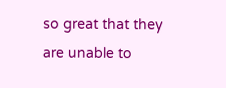so great that they are unable to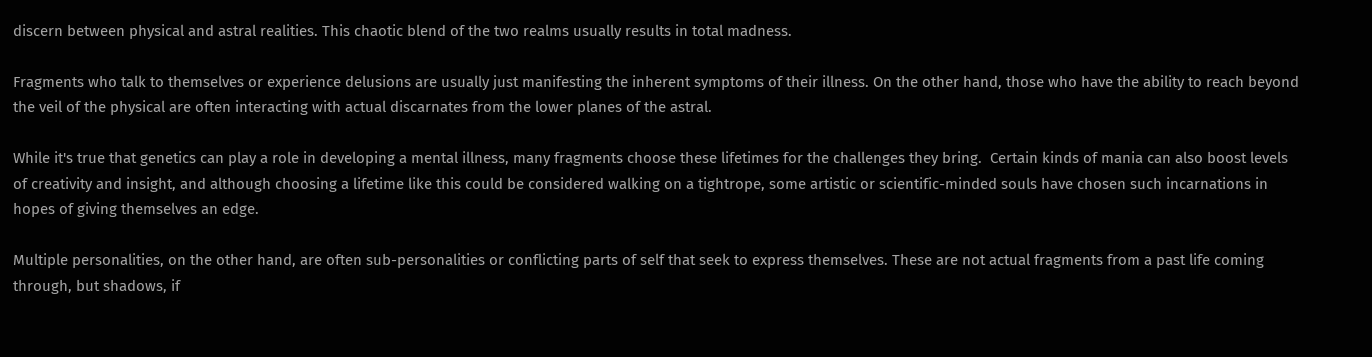discern between physical and astral realities. This chaotic blend of the two realms usually results in total madness.

Fragments who talk to themselves or experience delusions are usually just manifesting the inherent symptoms of their illness. On the other hand, those who have the ability to reach beyond the veil of the physical are often interacting with actual discarnates from the lower planes of the astral.

While it's true that genetics can play a role in developing a mental illness, many fragments choose these lifetimes for the challenges they bring.  Certain kinds of mania can also boost levels of creativity and insight, and although choosing a lifetime like this could be considered walking on a tightrope, some artistic or scientific-minded souls have chosen such incarnations in hopes of giving themselves an edge.

Multiple personalities, on the other hand, are often sub-personalities or conflicting parts of self that seek to express themselves. These are not actual fragments from a past life coming through, but shadows, if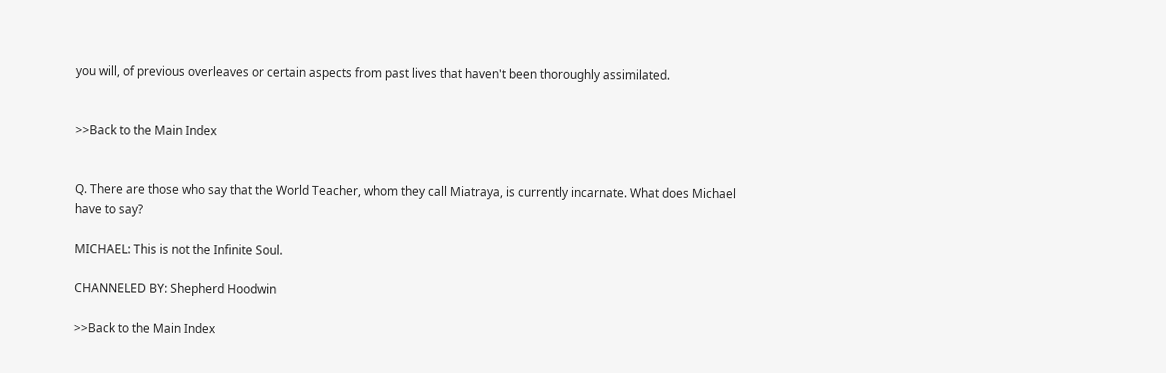you will, of previous overleaves or certain aspects from past lives that haven't been thoroughly assimilated.


>>Back to the Main Index


Q. There are those who say that the World Teacher, whom they call Miatraya, is currently incarnate. What does Michael have to say?

MICHAEL: This is not the Infinite Soul.

CHANNELED BY: Shepherd Hoodwin

>>Back to the Main Index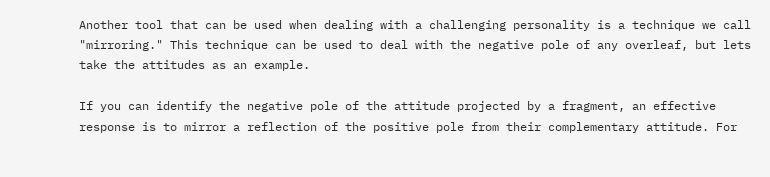Another tool that can be used when dealing with a challenging personality is a technique we call "mirroring." This technique can be used to deal with the negative pole of any overleaf, but lets take the attitudes as an example.

If you can identify the negative pole of the attitude projected by a fragment, an effective response is to mirror a reflection of the positive pole from their complementary attitude. For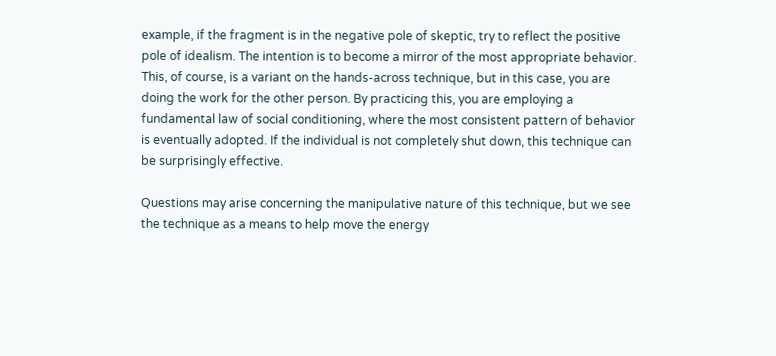example, if the fragment is in the negative pole of skeptic, try to reflect the positive pole of idealism. The intention is to become a mirror of the most appropriate behavior. This, of course, is a variant on the hands-across technique, but in this case, you are doing the work for the other person. By practicing this, you are employing a fundamental law of social conditioning, where the most consistent pattern of behavior is eventually adopted. If the individual is not completely shut down, this technique can be surprisingly effective.

Questions may arise concerning the manipulative nature of this technique, but we see the technique as a means to help move the energy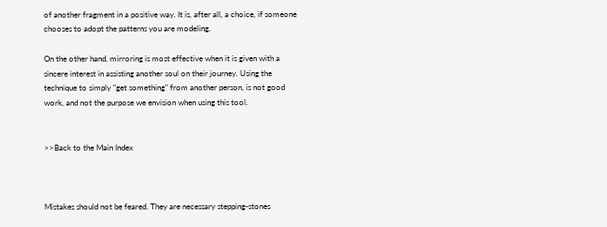of another fragment in a positive way. It is, after all, a choice, if someone chooses to adopt the patterns you are modeling.

On the other hand, mirroring is most effective when it is given with a sincere interest in assisting another soul on their journey. Using the technique to simply "get something" from another person, is not good work, and not the purpose we envision when using this tool.


>>Back to the Main Index



Mistakes should not be feared. They are necessary stepping-stones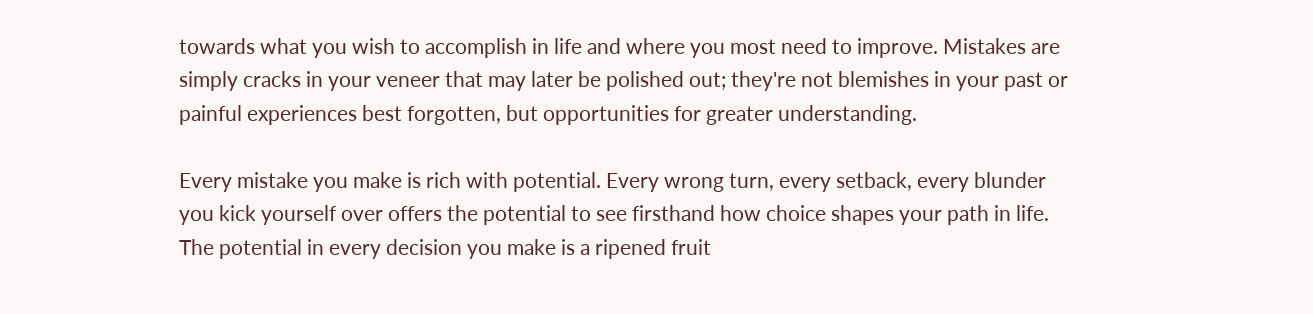towards what you wish to accomplish in life and where you most need to improve. Mistakes are simply cracks in your veneer that may later be polished out; they're not blemishes in your past or painful experiences best forgotten, but opportunities for greater understanding.

Every mistake you make is rich with potential. Every wrong turn, every setback, every blunder you kick yourself over offers the potential to see firsthand how choice shapes your path in life. The potential in every decision you make is a ripened fruit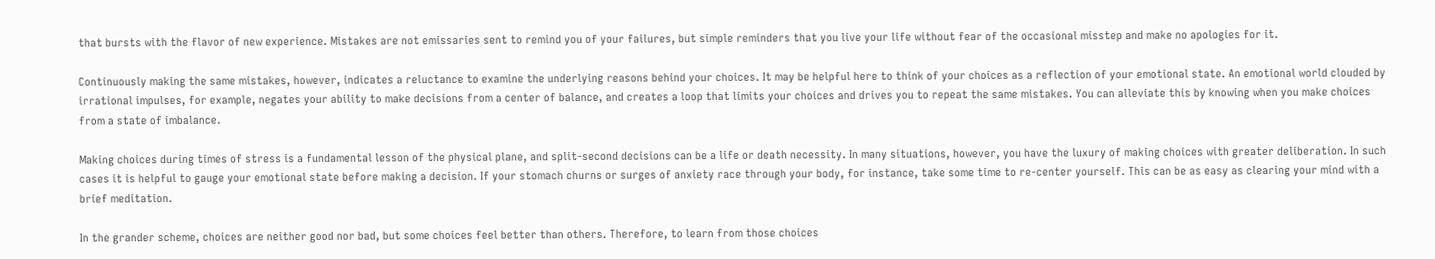that bursts with the flavor of new experience. Mistakes are not emissaries sent to remind you of your failures, but simple reminders that you live your life without fear of the occasional misstep and make no apologies for it.

Continuously making the same mistakes, however, indicates a reluctance to examine the underlying reasons behind your choices. It may be helpful here to think of your choices as a reflection of your emotional state. An emotional world clouded by irrational impulses, for example, negates your ability to make decisions from a center of balance, and creates a loop that limits your choices and drives you to repeat the same mistakes. You can alleviate this by knowing when you make choices from a state of imbalance.

Making choices during times of stress is a fundamental lesson of the physical plane, and split-second decisions can be a life or death necessity. In many situations, however, you have the luxury of making choices with greater deliberation. In such cases it is helpful to gauge your emotional state before making a decision. If your stomach churns or surges of anxiety race through your body, for instance, take some time to re-center yourself. This can be as easy as clearing your mind with a brief meditation.

In the grander scheme, choices are neither good nor bad, but some choices feel better than others. Therefore, to learn from those choices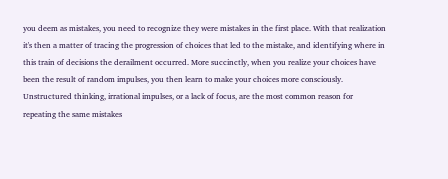you deem as mistakes, you need to recognize they were mistakes in the first place. With that realization it's then a matter of tracing the progression of choices that led to the mistake, and identifying where in this train of decisions the derailment occurred. More succinctly, when you realize your choices have been the result of random impulses, you then learn to make your choices more consciously. Unstructured thinking, irrational impulses, or a lack of focus, are the most common reason for repeating the same mistakes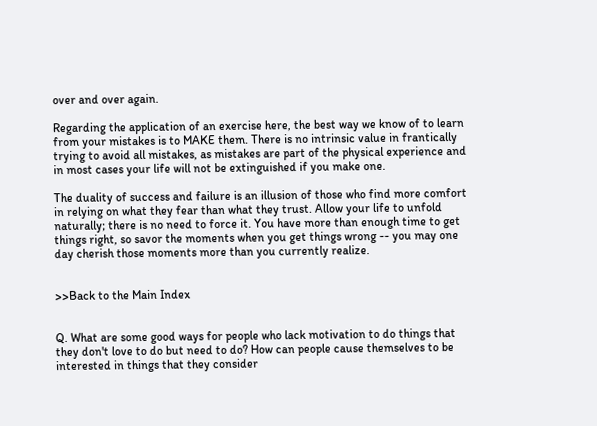over and over again.

Regarding the application of an exercise here, the best way we know of to learn from your mistakes is to MAKE them. There is no intrinsic value in frantically trying to avoid all mistakes, as mistakes are part of the physical experience and in most cases your life will not be extinguished if you make one.

The duality of success and failure is an illusion of those who find more comfort in relying on what they fear than what they trust. Allow your life to unfold naturally; there is no need to force it. You have more than enough time to get things right, so savor the moments when you get things wrong -- you may one day cherish those moments more than you currently realize.


>>Back to the Main Index


Q. What are some good ways for people who lack motivation to do things that they don't love to do but need to do? How can people cause themselves to be interested in things that they consider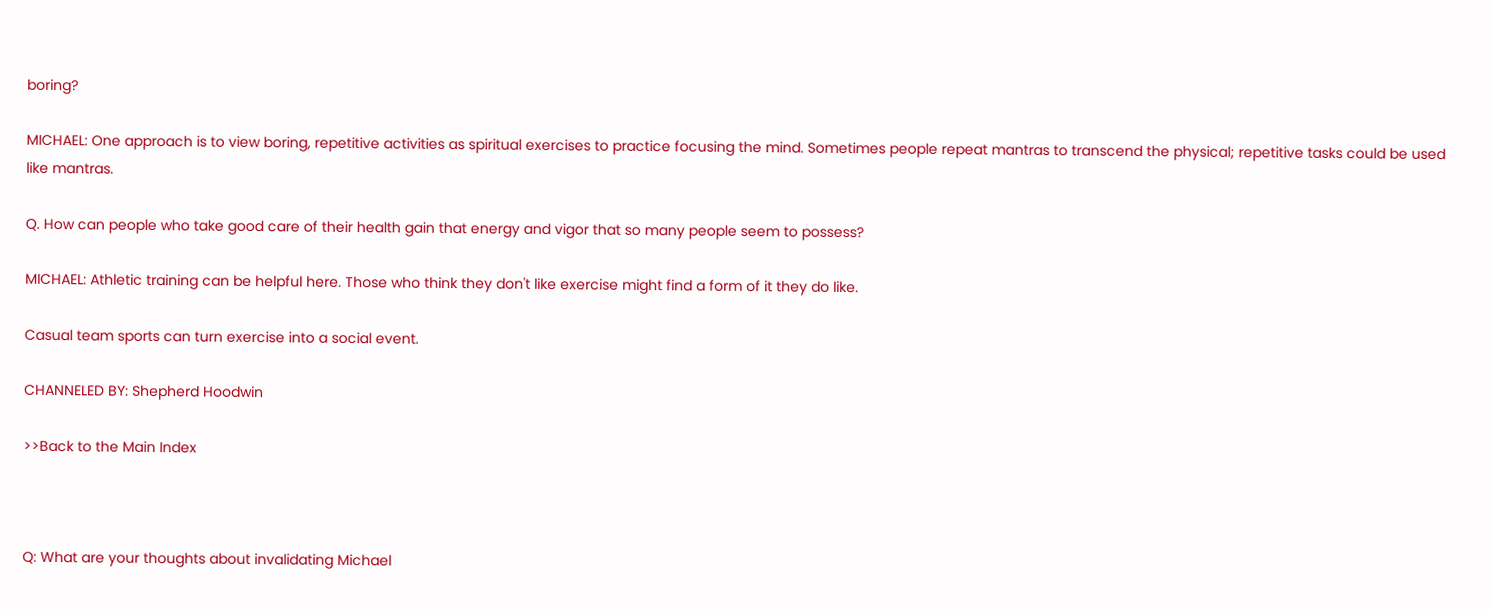boring?

MICHAEL: One approach is to view boring, repetitive activities as spiritual exercises to practice focusing the mind. Sometimes people repeat mantras to transcend the physical; repetitive tasks could be used like mantras.

Q. How can people who take good care of their health gain that energy and vigor that so many people seem to possess?

MICHAEL: Athletic training can be helpful here. Those who think they don't like exercise might find a form of it they do like.

Casual team sports can turn exercise into a social event.

CHANNELED BY: Shepherd Hoodwin

>>Back to the Main Index



Q: What are your thoughts about invalidating Michael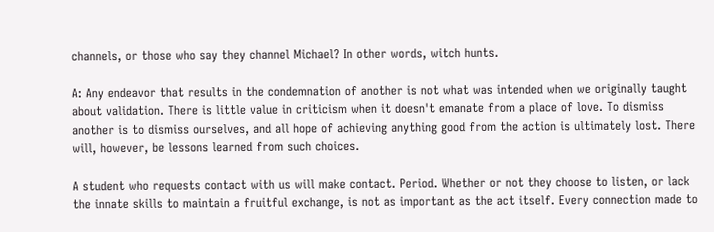channels, or those who say they channel Michael? In other words, witch hunts.

A: Any endeavor that results in the condemnation of another is not what was intended when we originally taught about validation. There is little value in criticism when it doesn't emanate from a place of love. To dismiss another is to dismiss ourselves, and all hope of achieving anything good from the action is ultimately lost. There will, however, be lessons learned from such choices.

A student who requests contact with us will make contact. Period. Whether or not they choose to listen, or lack the innate skills to maintain a fruitful exchange, is not as important as the act itself. Every connection made to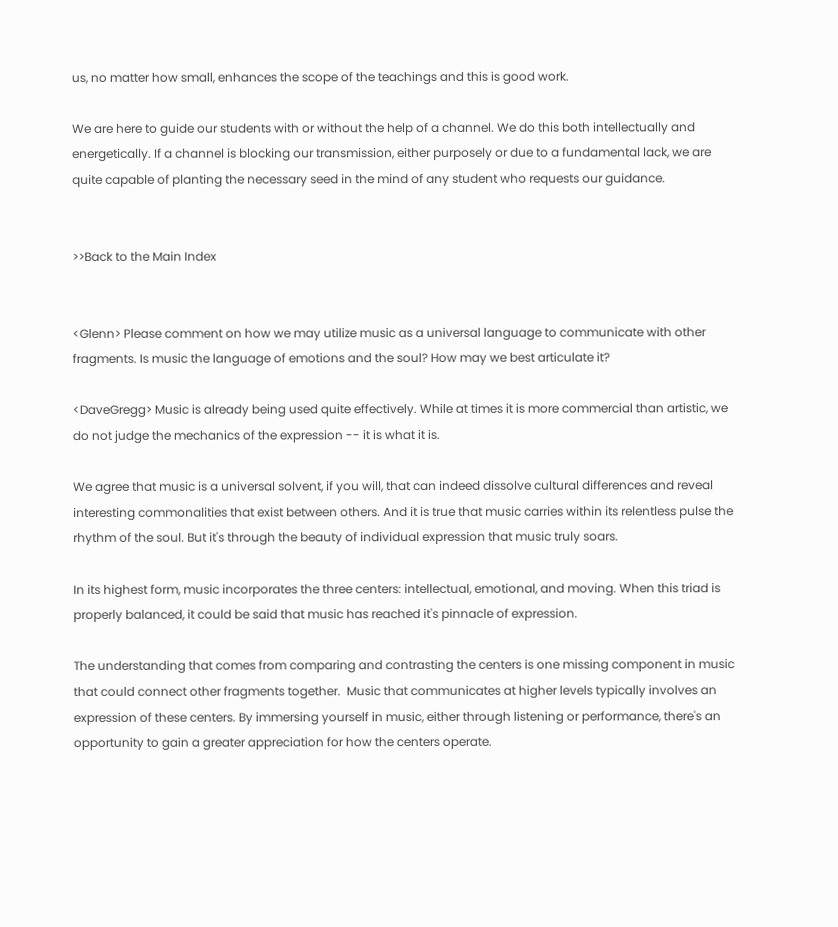us, no matter how small, enhances the scope of the teachings and this is good work.

We are here to guide our students with or without the help of a channel. We do this both intellectually and energetically. If a channel is blocking our transmission, either purposely or due to a fundamental lack, we are quite capable of planting the necessary seed in the mind of any student who requests our guidance.


>>Back to the Main Index


<Glenn> Please comment on how we may utilize music as a universal language to communicate with other fragments. Is music the language of emotions and the soul? How may we best articulate it?

<DaveGregg> Music is already being used quite effectively. While at times it is more commercial than artistic, we do not judge the mechanics of the expression -- it is what it is.

We agree that music is a universal solvent, if you will, that can indeed dissolve cultural differences and reveal interesting commonalities that exist between others. And it is true that music carries within its relentless pulse the rhythm of the soul. But it's through the beauty of individual expression that music truly soars.

In its highest form, music incorporates the three centers: intellectual, emotional, and moving. When this triad is properly balanced, it could be said that music has reached it's pinnacle of expression.

The understanding that comes from comparing and contrasting the centers is one missing component in music that could connect other fragments together.  Music that communicates at higher levels typically involves an expression of these centers. By immersing yourself in music, either through listening or performance, there's an opportunity to gain a greater appreciation for how the centers operate.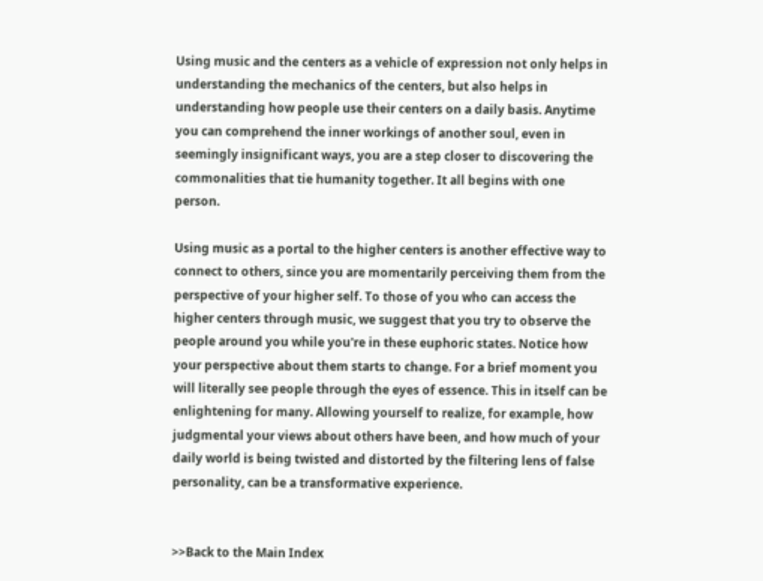Using music and the centers as a vehicle of expression not only helps in understanding the mechanics of the centers, but also helps in understanding how people use their centers on a daily basis. Anytime you can comprehend the inner workings of another soul, even in seemingly insignificant ways, you are a step closer to discovering the commonalities that tie humanity together. It all begins with one person.

Using music as a portal to the higher centers is another effective way to connect to others, since you are momentarily perceiving them from the perspective of your higher self. To those of you who can access the higher centers through music, we suggest that you try to observe the people around you while you're in these euphoric states. Notice how your perspective about them starts to change. For a brief moment you will literally see people through the eyes of essence. This in itself can be enlightening for many. Allowing yourself to realize, for example, how judgmental your views about others have been, and how much of your daily world is being twisted and distorted by the filtering lens of false personality, can be a transformative experience.


>>Back to the Main Index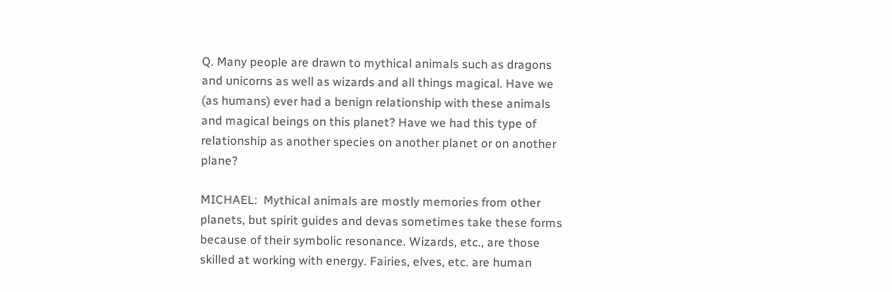Q. Many people are drawn to mythical animals such as dragons and unicorns as well as wizards and all things magical. Have we (as humans) ever had a benign relationship with these animals and magical beings on this planet? Have we had this type of relationship as another species on another planet or on another plane?

MICHAEL:  Mythical animals are mostly memories from other planets, but spirit guides and devas sometimes take these forms because of their symbolic resonance. Wizards, etc., are those skilled at working with energy. Fairies, elves, etc. are human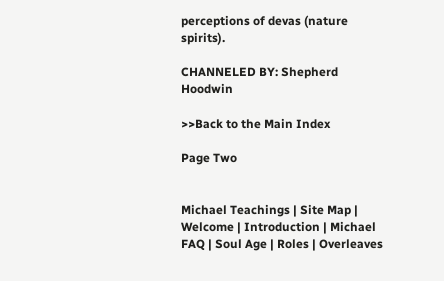perceptions of devas (nature spirits).

CHANNELED BY: Shepherd Hoodwin

>>Back to the Main Index

Page Two


Michael Teachings | Site Map | Welcome | Introduction | Michael FAQ | Soul Age | Roles | Overleaves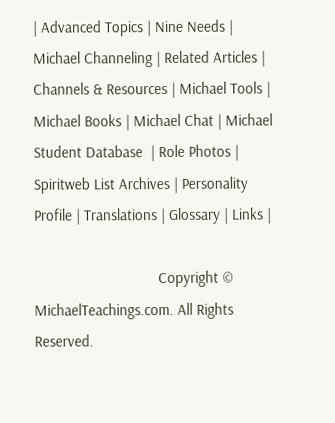| Advanced Topics | Nine Needs | Michael Channeling | Related Articles | Channels & Resources | Michael Tools | Michael Books | Michael Chat | Michael Student Database  | Role Photos | Spiritweb List Archives | Personality Profile | Translations | Glossary | Links |

                               Copyright © MichaelTeachings.com. All Rights Reserved.